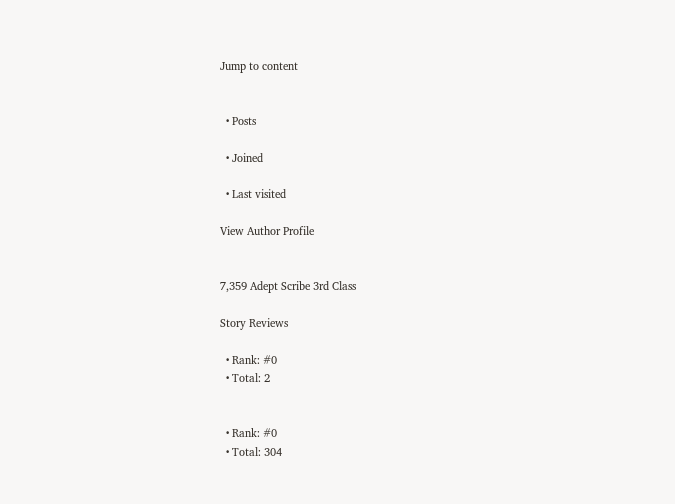Jump to content


  • Posts

  • Joined

  • Last visited

View Author Profile


7,359 Adept Scribe 3rd Class

Story Reviews

  • Rank: #0
  • Total: 2


  • Rank: #0
  • Total: 304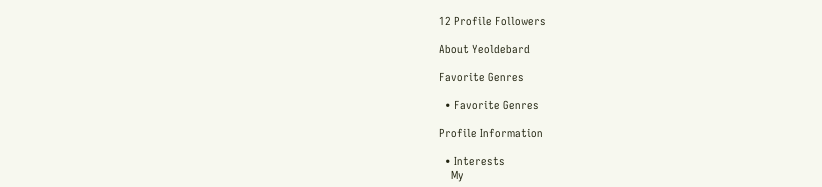12 Profile Followers

About Yeoldebard

Favorite Genres

  • Favorite Genres

Profile Information

  • Interests
    My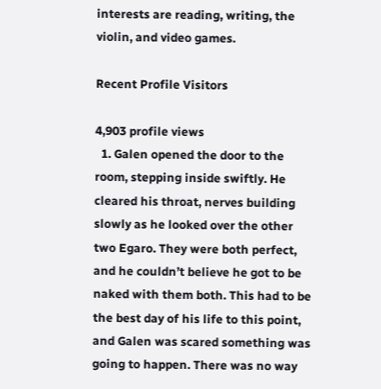interests are reading, writing, the violin, and video games.

Recent Profile Visitors

4,903 profile views
  1. Galen opened the door to the room, stepping inside swiftly. He cleared his throat, nerves building slowly as he looked over the other two Egaro. They were both perfect, and he couldn’t believe he got to be naked with them both. This had to be the best day of his life to this point, and Galen was scared something was going to happen. There was no way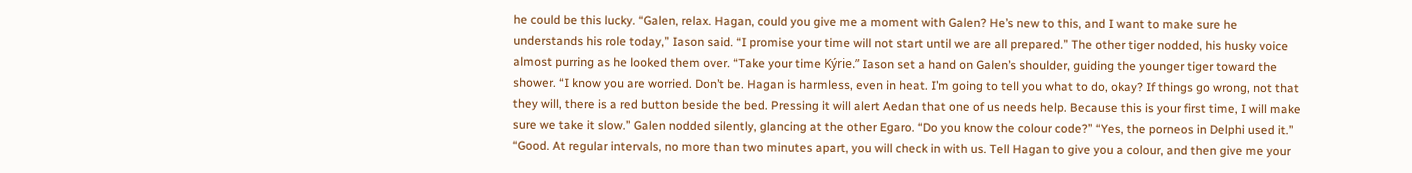he could be this lucky. “Galen, relax. Hagan, could you give me a moment with Galen? He’s new to this, and I want to make sure he understands his role today,” Iason said. “I promise your time will not start until we are all prepared.” The other tiger nodded, his husky voice almost purring as he looked them over. “Take your time Kýrie.” Iason set a hand on Galen’s shoulder, guiding the younger tiger toward the shower. “I know you are worried. Don’t be. Hagan is harmless, even in heat. I’m going to tell you what to do, okay? If things go wrong, not that they will, there is a red button beside the bed. Pressing it will alert Aedan that one of us needs help. Because this is your first time, I will make sure we take it slow.” Galen nodded silently, glancing at the other Egaro. “Do you know the colour code?” “Yes, the porneos in Delphi used it.” “Good. At regular intervals, no more than two minutes apart, you will check in with us. Tell Hagan to give you a colour, and then give me your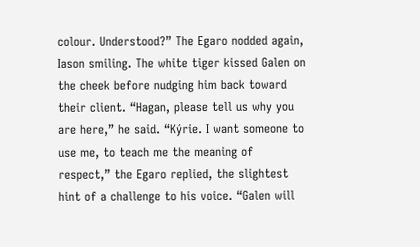colour. Understood?” The Egaro nodded again, Iason smiling. The white tiger kissed Galen on the cheek before nudging him back toward their client. “Hagan, please tell us why you are here,” he said. “Kýrie. I want someone to use me, to teach me the meaning of respect,” the Egaro replied, the slightest hint of a challenge to his voice. “Galen will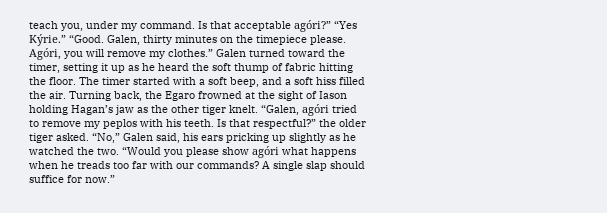teach you, under my command. Is that acceptable agóri?” “Yes Kýrie.” “Good. Galen, thirty minutes on the timepiece please. Agóri, you will remove my clothes.” Galen turned toward the timer, setting it up as he heard the soft thump of fabric hitting the floor. The timer started with a soft beep, and a soft hiss filled the air. Turning back, the Egaro frowned at the sight of Iason holding Hagan’s jaw as the other tiger knelt. “Galen, agóri tried to remove my peplos with his teeth. Is that respectful?” the older tiger asked. “No,” Galen said, his ears pricking up slightly as he watched the two. “Would you please show agóri what happens when he treads too far with our commands? A single slap should suffice for now.”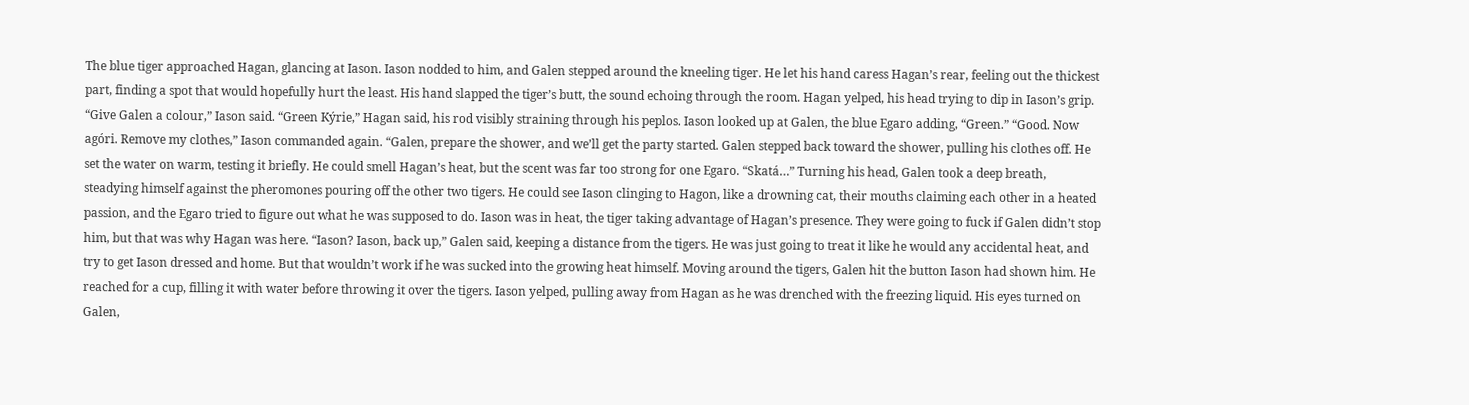The blue tiger approached Hagan, glancing at Iason. Iason nodded to him, and Galen stepped around the kneeling tiger. He let his hand caress Hagan’s rear, feeling out the thickest part, finding a spot that would hopefully hurt the least. His hand slapped the tiger’s butt, the sound echoing through the room. Hagan yelped, his head trying to dip in Iason’s grip. “Give Galen a colour,” Iason said. “Green Kýrie,” Hagan said, his rod visibly straining through his peplos. Iason looked up at Galen, the blue Egaro adding, “Green.” “Good. Now agóri. Remove my clothes,” Iason commanded again. “Galen, prepare the shower, and we’ll get the party started. Galen stepped back toward the shower, pulling his clothes off. He set the water on warm, testing it briefly. He could smell Hagan’s heat, but the scent was far too strong for one Egaro. “Skatá…” Turning his head, Galen took a deep breath, steadying himself against the pheromones pouring off the other two tigers. He could see Iason clinging to Hagon, like a drowning cat, their mouths claiming each other in a heated passion, and the Egaro tried to figure out what he was supposed to do. Iason was in heat, the tiger taking advantage of Hagan’s presence. They were going to fuck if Galen didn’t stop him, but that was why Hagan was here. “Iason? Iason, back up,” Galen said, keeping a distance from the tigers. He was just going to treat it like he would any accidental heat, and try to get Iason dressed and home. But that wouldn’t work if he was sucked into the growing heat himself. Moving around the tigers, Galen hit the button Iason had shown him. He reached for a cup, filling it with water before throwing it over the tigers. Iason yelped, pulling away from Hagan as he was drenched with the freezing liquid. His eyes turned on Galen,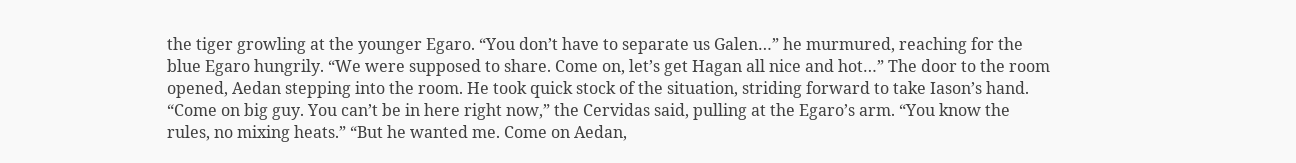the tiger growling at the younger Egaro. “You don’t have to separate us Galen…” he murmured, reaching for the blue Egaro hungrily. “We were supposed to share. Come on, let’s get Hagan all nice and hot…” The door to the room opened, Aedan stepping into the room. He took quick stock of the situation, striding forward to take Iason’s hand. “Come on big guy. You can’t be in here right now,” the Cervidas said, pulling at the Egaro’s arm. “You know the rules, no mixing heats.” “But he wanted me. Come on Aedan,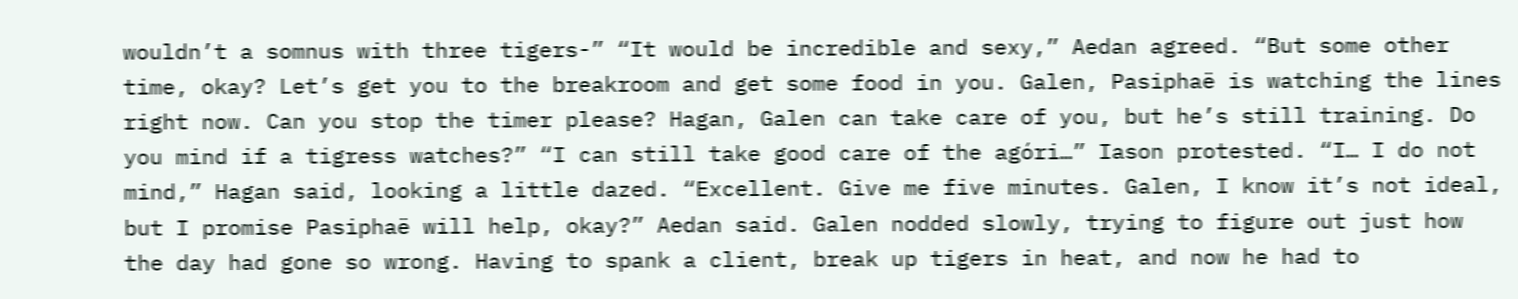wouldn’t a somnus with three tigers-” “It would be incredible and sexy,” Aedan agreed. “But some other time, okay? Let’s get you to the breakroom and get some food in you. Galen, Pasiphaë is watching the lines right now. Can you stop the timer please? Hagan, Galen can take care of you, but he’s still training. Do you mind if a tigress watches?” “I can still take good care of the agóri…” Iason protested. “I… I do not mind,” Hagan said, looking a little dazed. “Excellent. Give me five minutes. Galen, I know it’s not ideal, but I promise Pasiphaë will help, okay?” Aedan said. Galen nodded slowly, trying to figure out just how the day had gone so wrong. Having to spank a client, break up tigers in heat, and now he had to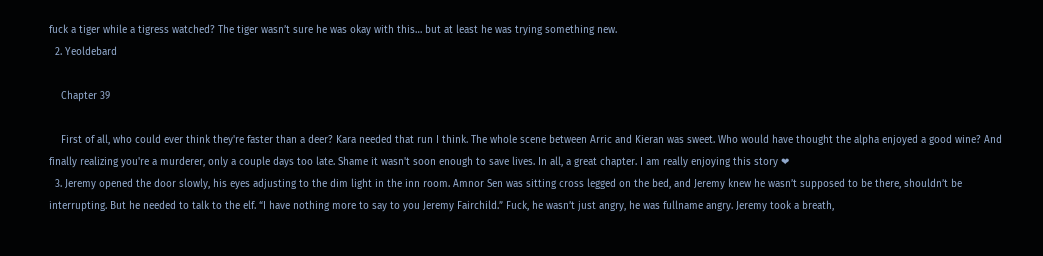fuck a tiger while a tigress watched? The tiger wasn’t sure he was okay with this… but at least he was trying something new.
  2. Yeoldebard

    Chapter 39

    First of all, who could ever think they're faster than a deer? Kara needed that run I think. The whole scene between Arric and Kieran was sweet. Who would have thought the alpha enjoyed a good wine? And finally realizing you're a murderer, only a couple days too late. Shame it wasn't soon enough to save lives. In all, a great chapter. I am really enjoying this story ❤
  3. Jeremy opened the door slowly, his eyes adjusting to the dim light in the inn room. Amnor Sen was sitting cross legged on the bed, and Jeremy knew he wasn’t supposed to be there, shouldn’t be interrupting. But he needed to talk to the elf. “I have nothing more to say to you Jeremy Fairchild.” Fuck, he wasn’t just angry, he was fullname angry. Jeremy took a breath,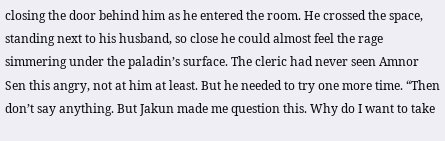closing the door behind him as he entered the room. He crossed the space, standing next to his husband, so close he could almost feel the rage simmering under the paladin’s surface. The cleric had never seen Amnor Sen this angry, not at him at least. But he needed to try one more time. “Then don’t say anything. But Jakun made me question this. Why do I want to take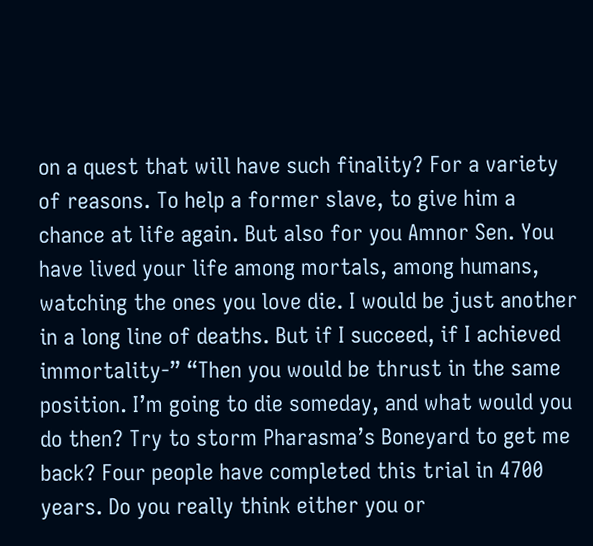on a quest that will have such finality? For a variety of reasons. To help a former slave, to give him a chance at life again. But also for you Amnor Sen. You have lived your life among mortals, among humans, watching the ones you love die. I would be just another in a long line of deaths. But if I succeed, if I achieved immortality-” “Then you would be thrust in the same position. I’m going to die someday, and what would you do then? Try to storm Pharasma’s Boneyard to get me back? Four people have completed this trial in 4700 years. Do you really think either you or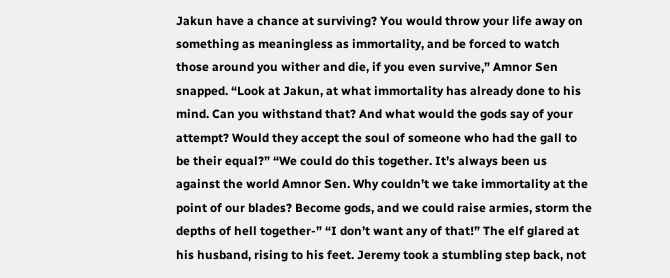Jakun have a chance at surviving? You would throw your life away on something as meaningless as immortality, and be forced to watch those around you wither and die, if you even survive,” Amnor Sen snapped. “Look at Jakun, at what immortality has already done to his mind. Can you withstand that? And what would the gods say of your attempt? Would they accept the soul of someone who had the gall to be their equal?” “We could do this together. It’s always been us against the world Amnor Sen. Why couldn’t we take immortality at the point of our blades? Become gods, and we could raise armies, storm the depths of hell together-” “I don’t want any of that!” The elf glared at his husband, rising to his feet. Jeremy took a stumbling step back, not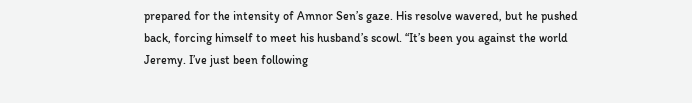prepared for the intensity of Amnor Sen’s gaze. His resolve wavered, but he pushed back, forcing himself to meet his husband’s scowl. “It’s been you against the world Jeremy. I’ve just been following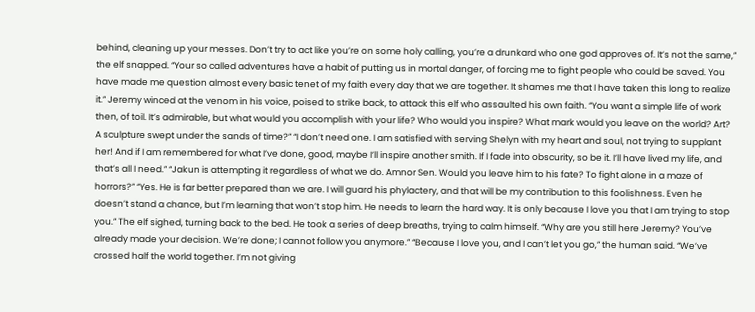behind, cleaning up your messes. Don’t try to act like you’re on some holy calling, you’re a drunkard who one god approves of. It’s not the same,” the elf snapped. “Your so called adventures have a habit of putting us in mortal danger, of forcing me to fight people who could be saved. You have made me question almost every basic tenet of my faith every day that we are together. It shames me that I have taken this long to realize it.” Jeremy winced at the venom in his voice, poised to strike back, to attack this elf who assaulted his own faith. “You want a simple life of work then, of toil. It’s admirable, but what would you accomplish with your life? Who would you inspire? What mark would you leave on the world? Art? A sculpture swept under the sands of time?” “I don’t need one. I am satisfied with serving Shelyn with my heart and soul, not trying to supplant her! And if I am remembered for what I’ve done, good, maybe I’ll inspire another smith. If I fade into obscurity, so be it. I’ll have lived my life, and that’s all I need.” “Jakun is attempting it regardless of what we do. Amnor Sen. Would you leave him to his fate? To fight alone in a maze of horrors?” “Yes. He is far better prepared than we are. I will guard his phylactery, and that will be my contribution to this foolishness. Even he doesn’t stand a chance, but I’m learning that won’t stop him. He needs to learn the hard way. It is only because I love you that I am trying to stop you.” The elf sighed, turning back to the bed. He took a series of deep breaths, trying to calm himself. “Why are you still here Jeremy? You’ve already made your decision. We’re done; I cannot follow you anymore.” “Because I love you, and I can’t let you go,” the human said. “We’ve crossed half the world together. I’m not giving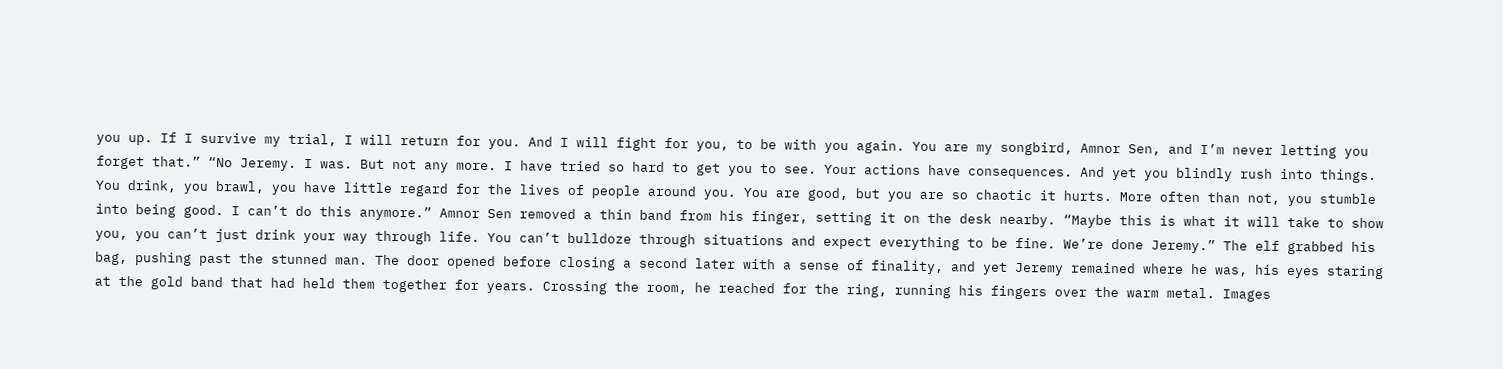you up. If I survive my trial, I will return for you. And I will fight for you, to be with you again. You are my songbird, Amnor Sen, and I’m never letting you forget that.” “No Jeremy. I was. But not any more. I have tried so hard to get you to see. Your actions have consequences. And yet you blindly rush into things. You drink, you brawl, you have little regard for the lives of people around you. You are good, but you are so chaotic it hurts. More often than not, you stumble into being good. I can’t do this anymore.” Amnor Sen removed a thin band from his finger, setting it on the desk nearby. “Maybe this is what it will take to show you, you can’t just drink your way through life. You can’t bulldoze through situations and expect everything to be fine. We’re done Jeremy.” The elf grabbed his bag, pushing past the stunned man. The door opened before closing a second later with a sense of finality, and yet Jeremy remained where he was, his eyes staring at the gold band that had held them together for years. Crossing the room, he reached for the ring, running his fingers over the warm metal. Images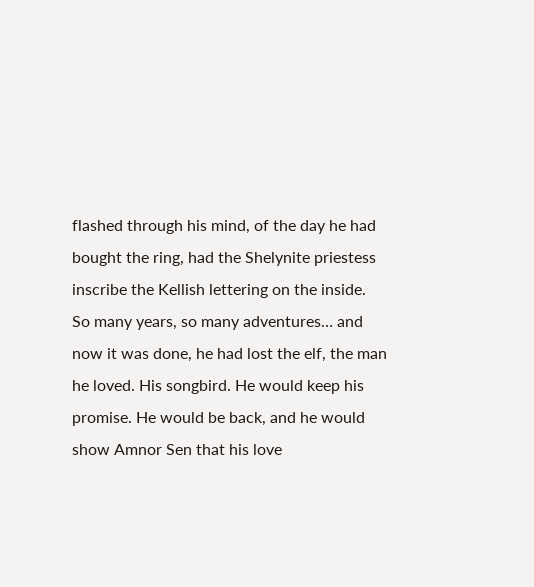flashed through his mind, of the day he had bought the ring, had the Shelynite priestess inscribe the Kellish lettering on the inside. So many years, so many adventures… and now it was done, he had lost the elf, the man he loved. His songbird. He would keep his promise. He would be back, and he would show Amnor Sen that his love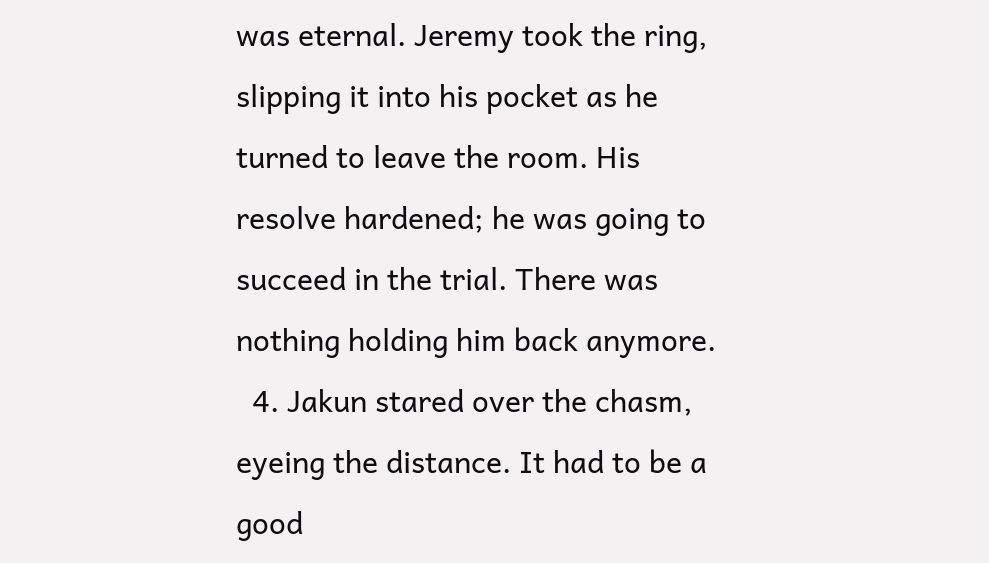was eternal. Jeremy took the ring, slipping it into his pocket as he turned to leave the room. His resolve hardened; he was going to succeed in the trial. There was nothing holding him back anymore.
  4. Jakun stared over the chasm, eyeing the distance. It had to be a good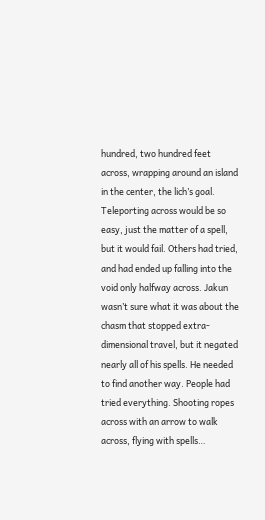hundred, two hundred feet across, wrapping around an island in the center, the lich’s goal. Teleporting across would be so easy, just the matter of a spell, but it would fail. Others had tried, and had ended up falling into the void only halfway across. Jakun wasn’t sure what it was about the chasm that stopped extra-dimensional travel, but it negated nearly all of his spells. He needed to find another way. People had tried everything. Shooting ropes across with an arrow to walk across, flying with spells…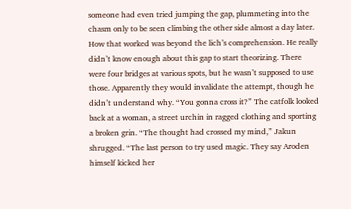someone had even tried jumping the gap, plummeting into the chasm only to be seen climbing the other side almost a day later. How that worked was beyond the lich’s comprehension. He really didn’t know enough about this gap to start theorizing. There were four bridges at various spots, but he wasn’t supposed to use those. Apparently they would invalidate the attempt, though he didn’t understand why. “You gonna cross it?” The catfolk looked back at a woman, a street urchin in ragged clothing and sporting a broken grin. “The thought had crossed my mind,” Jakun shrugged. “The last person to try used magic. They say Aroden himself kicked her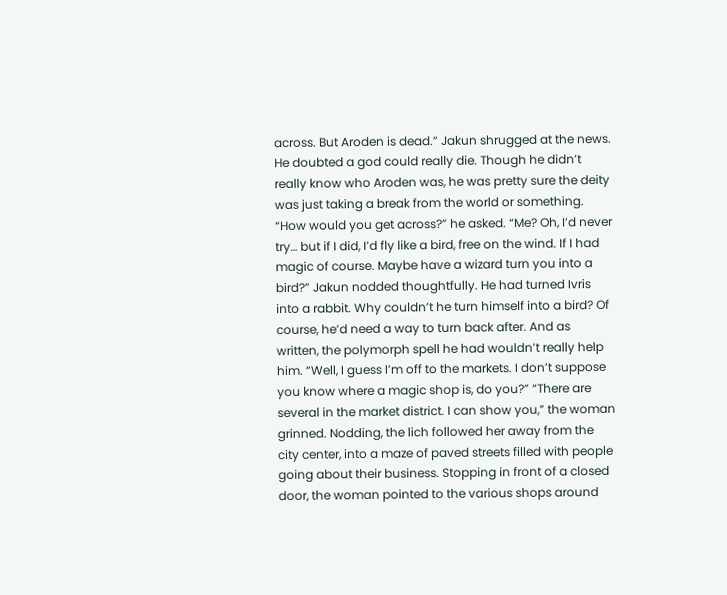across. But Aroden is dead.” Jakun shrugged at the news. He doubted a god could really die. Though he didn’t really know who Aroden was, he was pretty sure the deity was just taking a break from the world or something. “How would you get across?” he asked. “Me? Oh, I’d never try… but if I did, I’d fly like a bird, free on the wind. If I had magic of course. Maybe have a wizard turn you into a bird?” Jakun nodded thoughtfully. He had turned Ivris into a rabbit. Why couldn’t he turn himself into a bird? Of course, he’d need a way to turn back after. And as written, the polymorph spell he had wouldn’t really help him. “Well, I guess I’m off to the markets. I don’t suppose you know where a magic shop is, do you?” “There are several in the market district. I can show you,” the woman grinned. Nodding, the lich followed her away from the city center, into a maze of paved streets filled with people going about their business. Stopping in front of a closed door, the woman pointed to the various shops around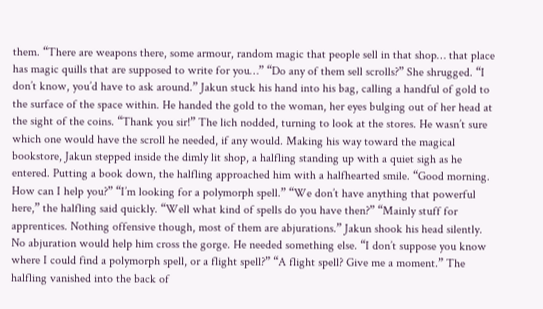them. “There are weapons there, some armour, random magic that people sell in that shop… that place has magic quills that are supposed to write for you…” “Do any of them sell scrolls?” She shrugged. “I don’t know, you’d have to ask around.” Jakun stuck his hand into his bag, calling a handful of gold to the surface of the space within. He handed the gold to the woman, her eyes bulging out of her head at the sight of the coins. “Thank you sir!” The lich nodded, turning to look at the stores. He wasn’t sure which one would have the scroll he needed, if any would. Making his way toward the magical bookstore, Jakun stepped inside the dimly lit shop, a halfling standing up with a quiet sigh as he entered. Putting a book down, the halfling approached him with a halfhearted smile. “Good morning. How can I help you?” “I’m looking for a polymorph spell.” “We don’t have anything that powerful here,” the halfling said quickly. “Well what kind of spells do you have then?” “Mainly stuff for apprentices. Nothing offensive though, most of them are abjurations.” Jakun shook his head silently. No abjuration would help him cross the gorge. He needed something else. “I don’t suppose you know where I could find a polymorph spell, or a flight spell?” “A flight spell? Give me a moment.” The halfling vanished into the back of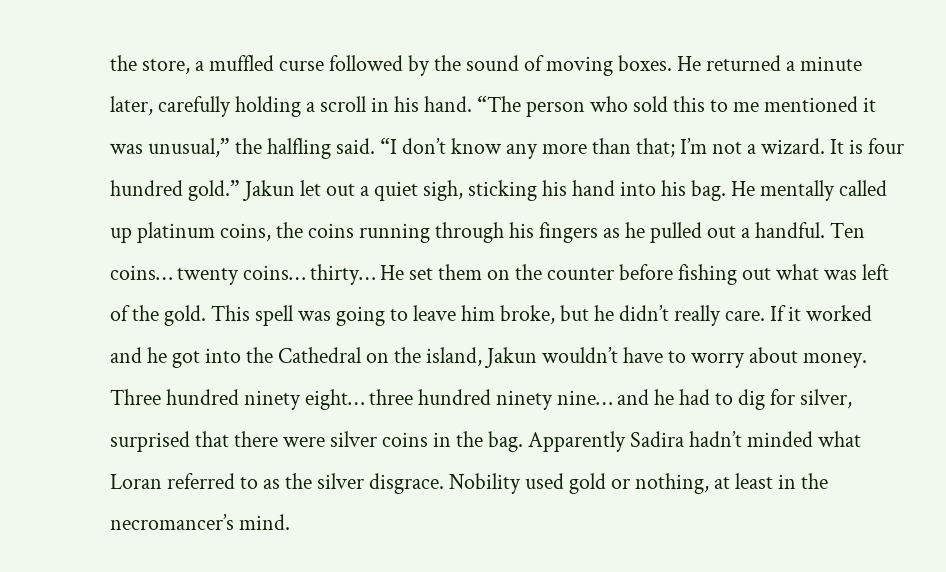the store, a muffled curse followed by the sound of moving boxes. He returned a minute later, carefully holding a scroll in his hand. “The person who sold this to me mentioned it was unusual,” the halfling said. “I don’t know any more than that; I’m not a wizard. It is four hundred gold.” Jakun let out a quiet sigh, sticking his hand into his bag. He mentally called up platinum coins, the coins running through his fingers as he pulled out a handful. Ten coins… twenty coins… thirty… He set them on the counter before fishing out what was left of the gold. This spell was going to leave him broke, but he didn’t really care. If it worked and he got into the Cathedral on the island, Jakun wouldn’t have to worry about money. Three hundred ninety eight… three hundred ninety nine… and he had to dig for silver, surprised that there were silver coins in the bag. Apparently Sadira hadn’t minded what Loran referred to as the silver disgrace. Nobility used gold or nothing, at least in the necromancer’s mind.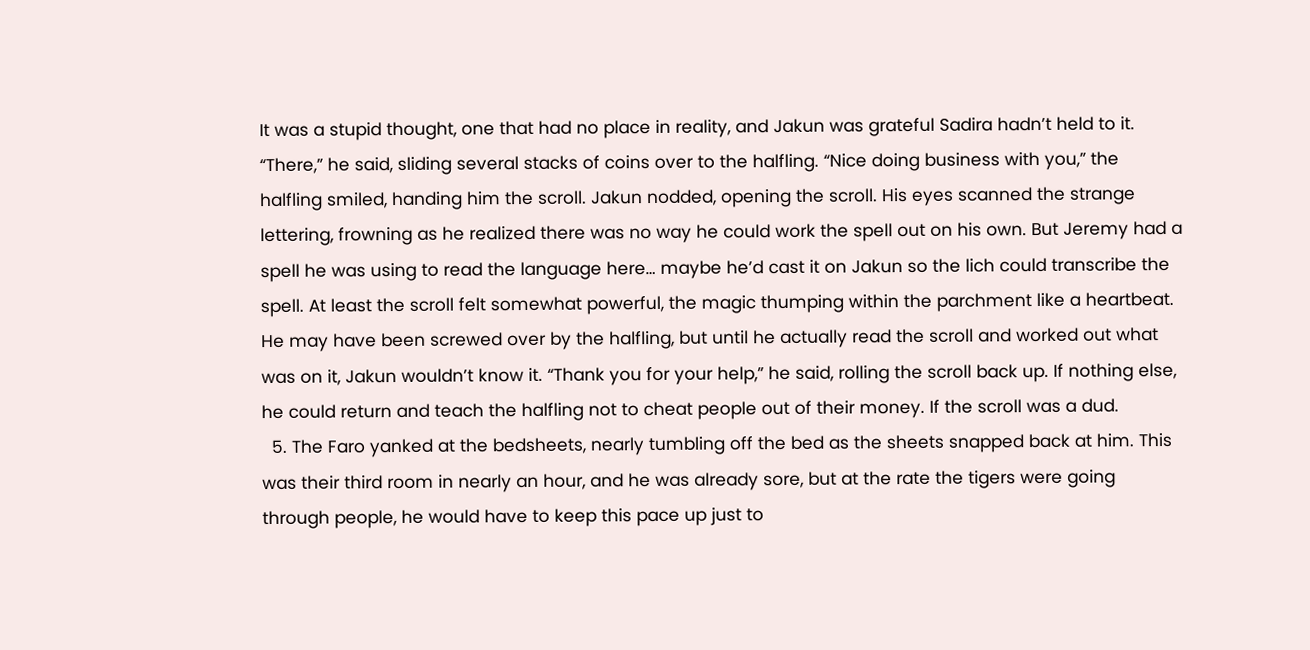It was a stupid thought, one that had no place in reality, and Jakun was grateful Sadira hadn’t held to it. “There,” he said, sliding several stacks of coins over to the halfling. “Nice doing business with you,” the halfling smiled, handing him the scroll. Jakun nodded, opening the scroll. His eyes scanned the strange lettering, frowning as he realized there was no way he could work the spell out on his own. But Jeremy had a spell he was using to read the language here… maybe he’d cast it on Jakun so the lich could transcribe the spell. At least the scroll felt somewhat powerful, the magic thumping within the parchment like a heartbeat. He may have been screwed over by the halfling, but until he actually read the scroll and worked out what was on it, Jakun wouldn’t know it. “Thank you for your help,” he said, rolling the scroll back up. If nothing else, he could return and teach the halfling not to cheat people out of their money. If the scroll was a dud.
  5. The Faro yanked at the bedsheets, nearly tumbling off the bed as the sheets snapped back at him. This was their third room in nearly an hour, and he was already sore, but at the rate the tigers were going through people, he would have to keep this pace up just to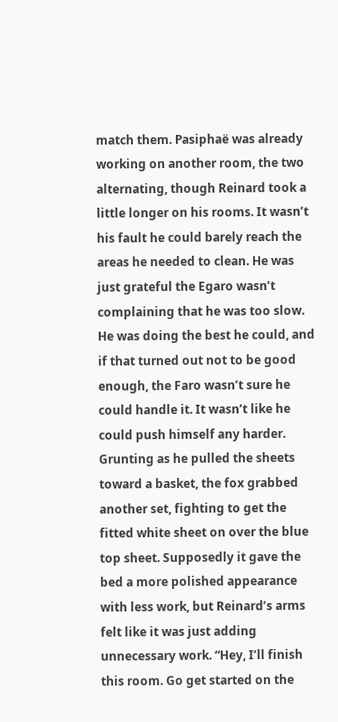match them. Pasiphaë was already working on another room, the two alternating, though Reinard took a little longer on his rooms. It wasn’t his fault he could barely reach the areas he needed to clean. He was just grateful the Egaro wasn’t complaining that he was too slow. He was doing the best he could, and if that turned out not to be good enough, the Faro wasn’t sure he could handle it. It wasn’t like he could push himself any harder. Grunting as he pulled the sheets toward a basket, the fox grabbed another set, fighting to get the fitted white sheet on over the blue top sheet. Supposedly it gave the bed a more polished appearance with less work, but Reinard’s arms felt like it was just adding unnecessary work. “Hey, I’ll finish this room. Go get started on the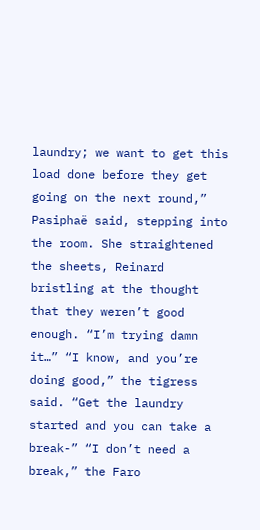laundry; we want to get this load done before they get going on the next round,” Pasiphaë said, stepping into the room. She straightened the sheets, Reinard bristling at the thought that they weren’t good enough. “I’m trying damn it…” “I know, and you’re doing good,” the tigress said. “Get the laundry started and you can take a break-” “I don’t need a break,” the Faro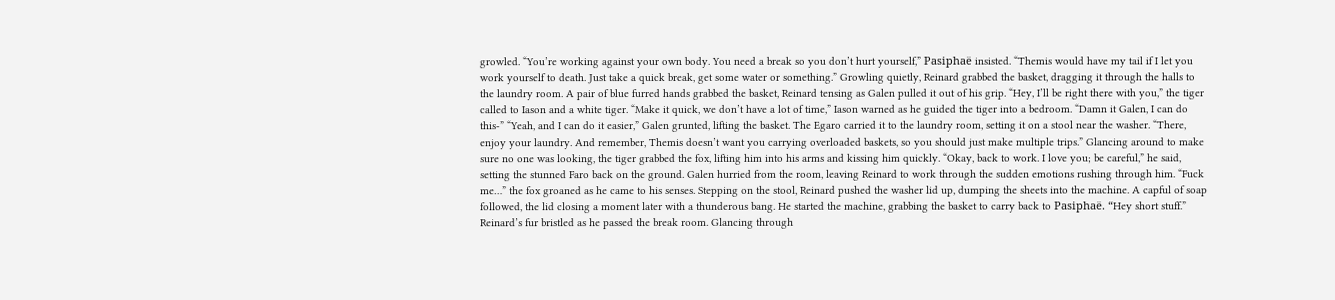growled. “You’re working against your own body. You need a break so you don’t hurt yourself,” Pasiphaë insisted. “Themis would have my tail if I let you work yourself to death. Just take a quick break, get some water or something.” Growling quietly, Reinard grabbed the basket, dragging it through the halls to the laundry room. A pair of blue furred hands grabbed the basket, Reinard tensing as Galen pulled it out of his grip. “Hey, I’ll be right there with you,” the tiger called to Iason and a white tiger. “Make it quick, we don’t have a lot of time,” Iason warned as he guided the tiger into a bedroom. “Damn it Galen, I can do this-” “Yeah, and I can do it easier,” Galen grunted, lifting the basket. The Egaro carried it to the laundry room, setting it on a stool near the washer. “There, enjoy your laundry. And remember, Themis doesn’t want you carrying overloaded baskets, so you should just make multiple trips.” Glancing around to make sure no one was looking, the tiger grabbed the fox, lifting him into his arms and kissing him quickly. “Okay, back to work. I love you; be careful,” he said, setting the stunned Faro back on the ground. Galen hurried from the room, leaving Reinard to work through the sudden emotions rushing through him. “Fuck me…” the fox groaned as he came to his senses. Stepping on the stool, Reinard pushed the washer lid up, dumping the sheets into the machine. A capful of soap followed, the lid closing a moment later with a thunderous bang. He started the machine, grabbing the basket to carry back to Pasiphaë. “Hey short stuff.” Reinard’s fur bristled as he passed the break room. Glancing through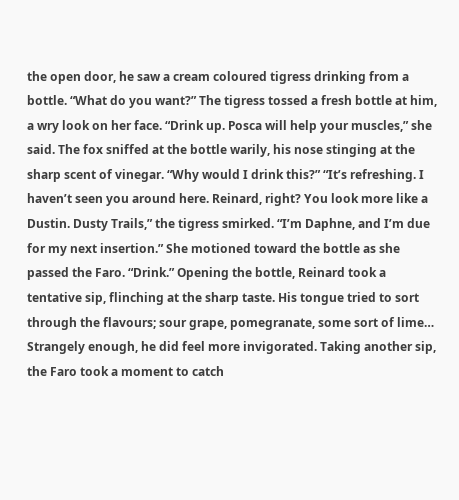the open door, he saw a cream coloured tigress drinking from a bottle. “What do you want?” The tigress tossed a fresh bottle at him, a wry look on her face. “Drink up. Posca will help your muscles,” she said. The fox sniffed at the bottle warily, his nose stinging at the sharp scent of vinegar. “Why would I drink this?” “It’s refreshing. I haven’t seen you around here. Reinard, right? You look more like a Dustin. Dusty Trails,” the tigress smirked. “I’m Daphne, and I’m due for my next insertion.” She motioned toward the bottle as she passed the Faro. “Drink.” Opening the bottle, Reinard took a tentative sip, flinching at the sharp taste. His tongue tried to sort through the flavours; sour grape, pomegranate, some sort of lime… Strangely enough, he did feel more invigorated. Taking another sip, the Faro took a moment to catch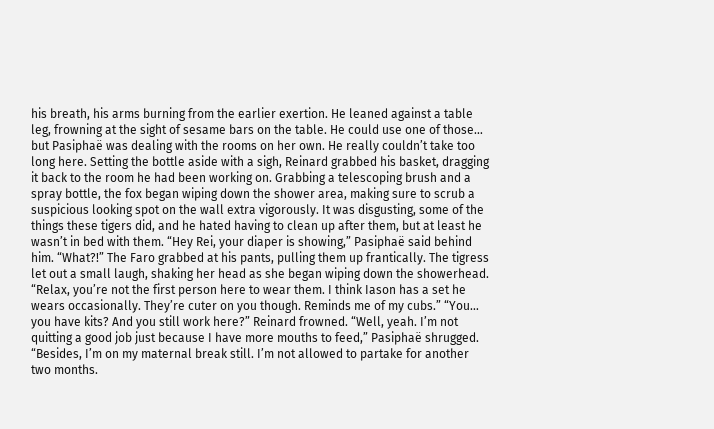his breath, his arms burning from the earlier exertion. He leaned against a table leg, frowning at the sight of sesame bars on the table. He could use one of those… but Pasiphaë was dealing with the rooms on her own. He really couldn’t take too long here. Setting the bottle aside with a sigh, Reinard grabbed his basket, dragging it back to the room he had been working on. Grabbing a telescoping brush and a spray bottle, the fox began wiping down the shower area, making sure to scrub a suspicious looking spot on the wall extra vigorously. It was disgusting, some of the things these tigers did, and he hated having to clean up after them, but at least he wasn’t in bed with them. “Hey Rei, your diaper is showing,” Pasiphaë said behind him. “What?!” The Faro grabbed at his pants, pulling them up frantically. The tigress let out a small laugh, shaking her head as she began wiping down the showerhead. “Relax, you’re not the first person here to wear them. I think Iason has a set he wears occasionally. They’re cuter on you though. Reminds me of my cubs.” “You… you have kits? And you still work here?” Reinard frowned. “Well, yeah. I’m not quitting a good job just because I have more mouths to feed,” Pasiphaë shrugged. “Besides, I’m on my maternal break still. I’m not allowed to partake for another two months.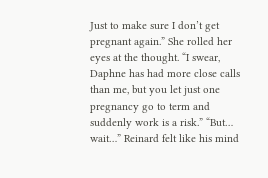Just to make sure I don’t get pregnant again.” She rolled her eyes at the thought. “I swear, Daphne has had more close calls than me, but you let just one pregnancy go to term and suddenly work is a risk.” “But… wait…” Reinard felt like his mind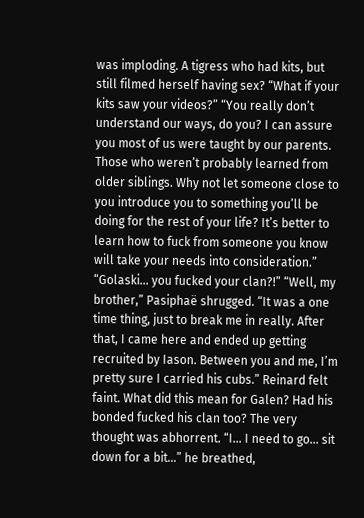was imploding. A tigress who had kits, but still filmed herself having sex? “What if your kits saw your videos?” “You really don’t understand our ways, do you? I can assure you most of us were taught by our parents. Those who weren’t probably learned from older siblings. Why not let someone close to you introduce you to something you’ll be doing for the rest of your life? It’s better to learn how to fuck from someone you know will take your needs into consideration.” “Golaski… you fucked your clan?!” “Well, my brother,” Pasiphaë shrugged. “It was a one time thing, just to break me in really. After that, I came here and ended up getting recruited by Iason. Between you and me, I’m pretty sure I carried his cubs.” Reinard felt faint. What did this mean for Galen? Had his bonded fucked his clan too? The very thought was abhorrent. “I… I need to go… sit down for a bit…” he breathed,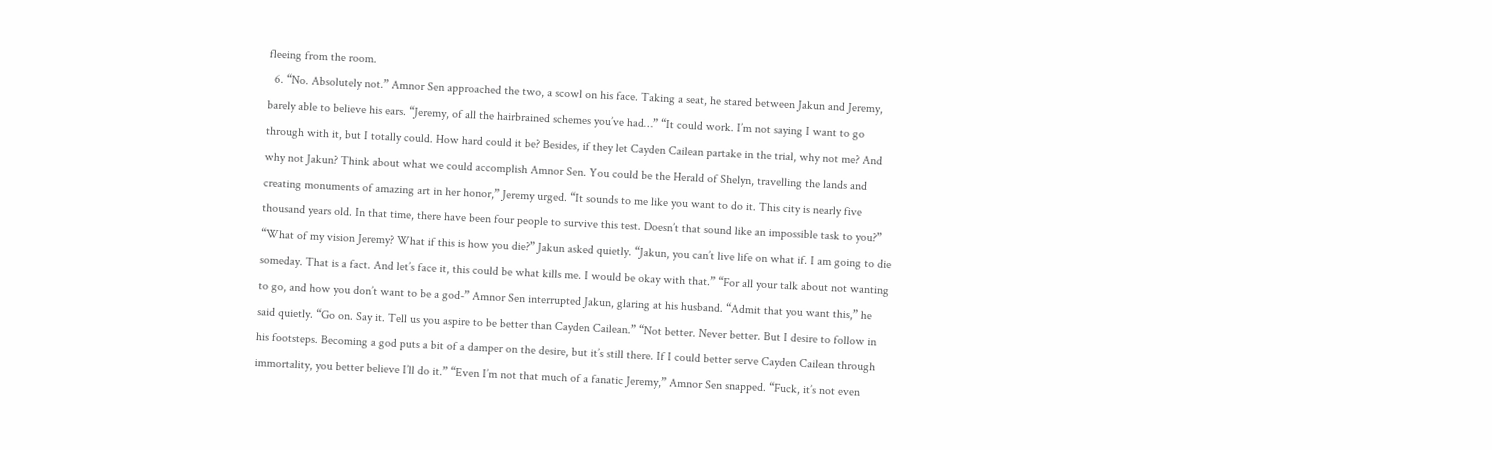fleeing from the room.
  6. “No. Absolutely not.” Amnor Sen approached the two, a scowl on his face. Taking a seat, he stared between Jakun and Jeremy, barely able to believe his ears. “Jeremy, of all the hairbrained schemes you’ve had…” “It could work. I’m not saying I want to go through with it, but I totally could. How hard could it be? Besides, if they let Cayden Cailean partake in the trial, why not me? And why not Jakun? Think about what we could accomplish Amnor Sen. You could be the Herald of Shelyn, travelling the lands and creating monuments of amazing art in her honor,” Jeremy urged. “It sounds to me like you want to do it. This city is nearly five thousand years old. In that time, there have been four people to survive this test. Doesn’t that sound like an impossible task to you?” “What of my vision Jeremy? What if this is how you die?” Jakun asked quietly. “Jakun, you can’t live life on what if. I am going to die someday. That is a fact. And let’s face it, this could be what kills me. I would be okay with that.” “For all your talk about not wanting to go, and how you don’t want to be a god-” Amnor Sen interrupted Jakun, glaring at his husband. “Admit that you want this,” he said quietly. “Go on. Say it. Tell us you aspire to be better than Cayden Cailean.” “Not better. Never better. But I desire to follow in his footsteps. Becoming a god puts a bit of a damper on the desire, but it’s still there. If I could better serve Cayden Cailean through immortality, you better believe I’ll do it.” “Even I’m not that much of a fanatic Jeremy,” Amnor Sen snapped. “Fuck, it’s not even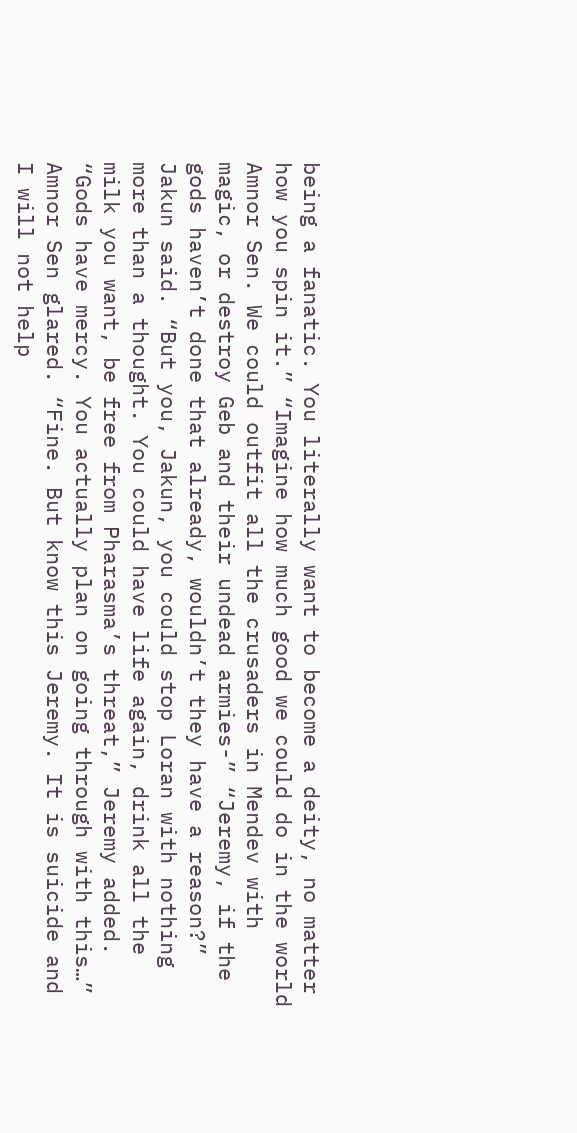being a fanatic. You literally want to become a deity, no matter how you spin it.” “Imagine how much good we could do in the world Amnor Sen. We could outfit all the crusaders in Mendev with magic, or destroy Geb and their undead armies-” “Jeremy, if the gods haven’t done that already, wouldn’t they have a reason?” Jakun said. “But you, Jakun, you could stop Loran with nothing more than a thought. You could have life again, drink all the milk you want, be free from Pharasma’s threat,” Jeremy added. “Gods have mercy. You actually plan on going through with this…” Amnor Sen glared. “Fine. But know this Jeremy. It is suicide and I will not help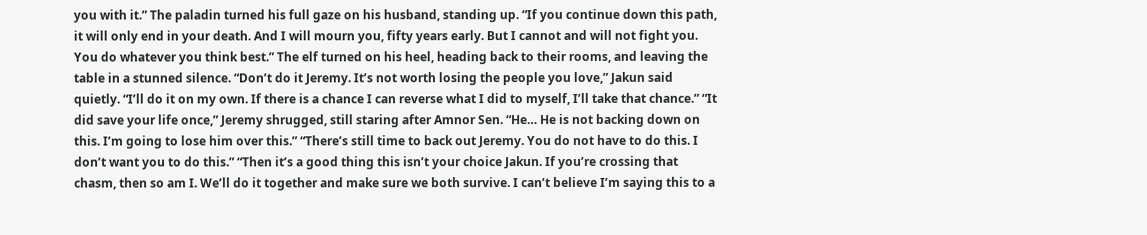you with it.” The paladin turned his full gaze on his husband, standing up. “If you continue down this path, it will only end in your death. And I will mourn you, fifty years early. But I cannot and will not fight you. You do whatever you think best.” The elf turned on his heel, heading back to their rooms, and leaving the table in a stunned silence. “Don’t do it Jeremy. It’s not worth losing the people you love,” Jakun said quietly. “I’ll do it on my own. If there is a chance I can reverse what I did to myself, I’ll take that chance.” “It did save your life once,” Jeremy shrugged, still staring after Amnor Sen. “He… He is not backing down on this. I’m going to lose him over this.” “There’s still time to back out Jeremy. You do not have to do this. I don’t want you to do this.” “Then it’s a good thing this isn’t your choice Jakun. If you’re crossing that chasm, then so am I. We’ll do it together and make sure we both survive. I can’t believe I’m saying this to a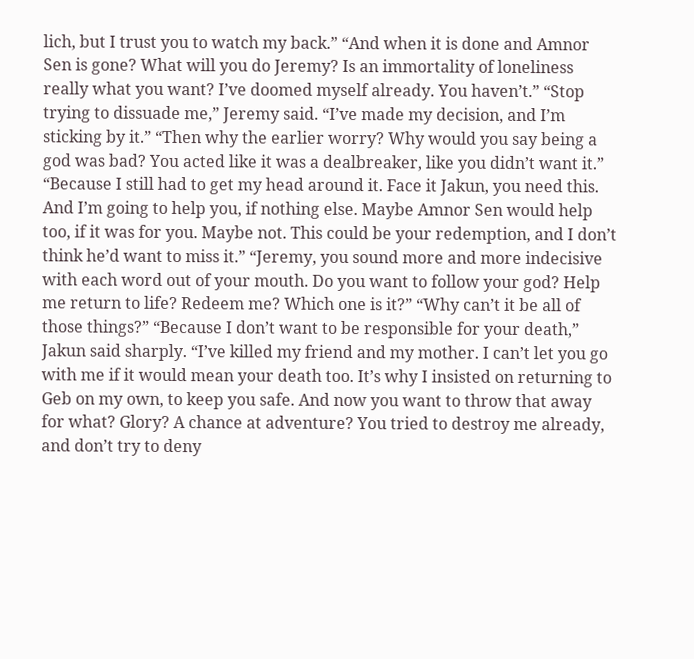lich, but I trust you to watch my back.” “And when it is done and Amnor Sen is gone? What will you do Jeremy? Is an immortality of loneliness really what you want? I’ve doomed myself already. You haven’t.” “Stop trying to dissuade me,” Jeremy said. “I’ve made my decision, and I’m sticking by it.” “Then why the earlier worry? Why would you say being a god was bad? You acted like it was a dealbreaker, like you didn’t want it.” “Because I still had to get my head around it. Face it Jakun, you need this. And I’m going to help you, if nothing else. Maybe Amnor Sen would help too, if it was for you. Maybe not. This could be your redemption, and I don’t think he’d want to miss it.” “Jeremy, you sound more and more indecisive with each word out of your mouth. Do you want to follow your god? Help me return to life? Redeem me? Which one is it?” “Why can’t it be all of those things?” “Because I don’t want to be responsible for your death,” Jakun said sharply. “I’ve killed my friend and my mother. I can’t let you go with me if it would mean your death too. It’s why I insisted on returning to Geb on my own, to keep you safe. And now you want to throw that away for what? Glory? A chance at adventure? You tried to destroy me already, and don’t try to deny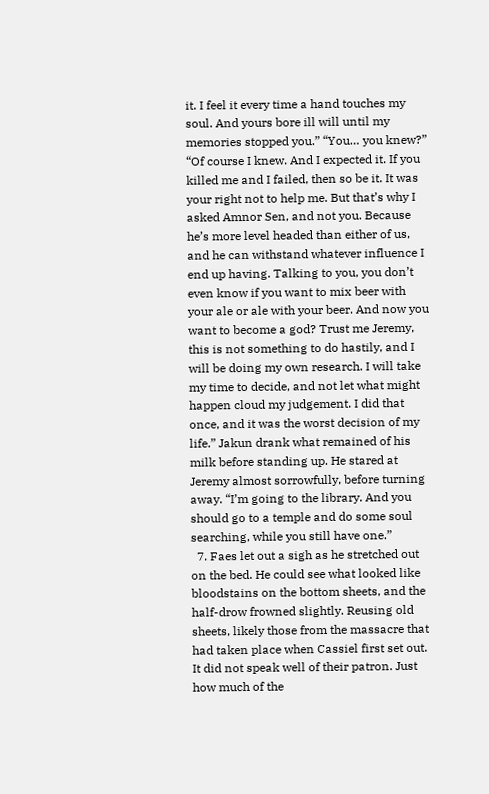it. I feel it every time a hand touches my soul. And yours bore ill will until my memories stopped you.” “You… you knew?” “Of course I knew. And I expected it. If you killed me and I failed, then so be it. It was your right not to help me. But that’s why I asked Amnor Sen, and not you. Because he’s more level headed than either of us, and he can withstand whatever influence I end up having. Talking to you, you don’t even know if you want to mix beer with your ale or ale with your beer. And now you want to become a god? Trust me Jeremy, this is not something to do hastily, and I will be doing my own research. I will take my time to decide, and not let what might happen cloud my judgement. I did that once, and it was the worst decision of my life.” Jakun drank what remained of his milk before standing up. He stared at Jeremy almost sorrowfully, before turning away. “I’m going to the library. And you should go to a temple and do some soul searching, while you still have one.”
  7. Faes let out a sigh as he stretched out on the bed. He could see what looked like bloodstains on the bottom sheets, and the half-drow frowned slightly. Reusing old sheets, likely those from the massacre that had taken place when Cassiel first set out. It did not speak well of their patron. Just how much of the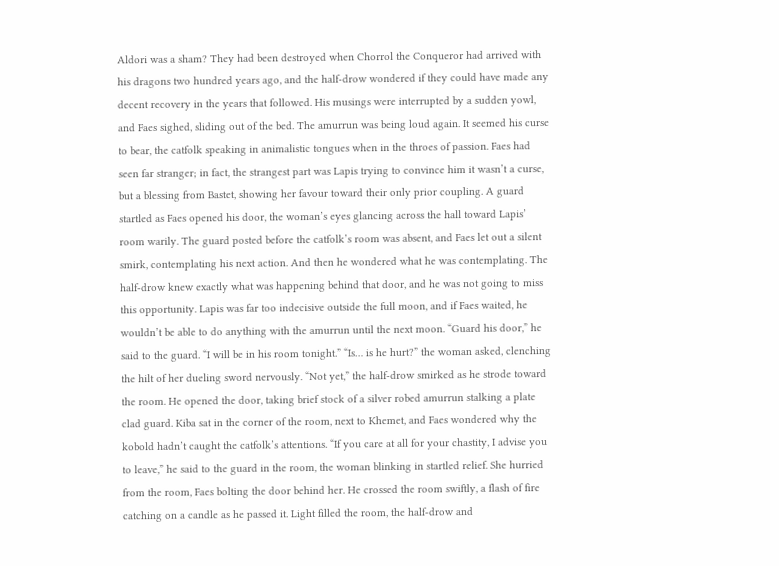Aldori was a sham? They had been destroyed when Chorrol the Conqueror had arrived with his dragons two hundred years ago, and the half-drow wondered if they could have made any decent recovery in the years that followed. His musings were interrupted by a sudden yowl, and Faes sighed, sliding out of the bed. The amurrun was being loud again. It seemed his curse to bear, the catfolk speaking in animalistic tongues when in the throes of passion. Faes had seen far stranger; in fact, the strangest part was Lapis trying to convince him it wasn’t a curse, but a blessing from Bastet, showing her favour toward their only prior coupling. A guard startled as Faes opened his door, the woman’s eyes glancing across the hall toward Lapis’ room warily. The guard posted before the catfolk’s room was absent, and Faes let out a silent smirk, contemplating his next action. And then he wondered what he was contemplating. The half-drow knew exactly what was happening behind that door, and he was not going to miss this opportunity. Lapis was far too indecisive outside the full moon, and if Faes waited, he wouldn’t be able to do anything with the amurrun until the next moon. “Guard his door,” he said to the guard. “I will be in his room tonight.” “Is… is he hurt?” the woman asked, clenching the hilt of her dueling sword nervously. “Not yet,” the half-drow smirked as he strode toward the room. He opened the door, taking brief stock of a silver robed amurrun stalking a plate clad guard. Kiba sat in the corner of the room, next to Khemet, and Faes wondered why the kobold hadn’t caught the catfolk’s attentions. “If you care at all for your chastity, I advise you to leave,” he said to the guard in the room, the woman blinking in startled relief. She hurried from the room, Faes bolting the door behind her. He crossed the room swiftly, a flash of fire catching on a candle as he passed it. Light filled the room, the half-drow and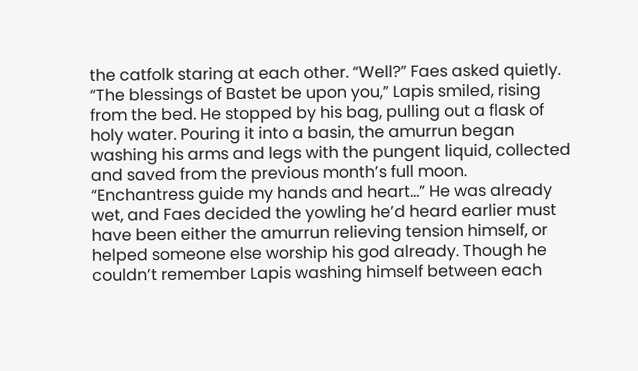the catfolk staring at each other. “Well?” Faes asked quietly. “The blessings of Bastet be upon you,” Lapis smiled, rising from the bed. He stopped by his bag, pulling out a flask of holy water. Pouring it into a basin, the amurrun began washing his arms and legs with the pungent liquid, collected and saved from the previous month’s full moon. “Enchantress guide my hands and heart…” He was already wet, and Faes decided the yowling he’d heard earlier must have been either the amurrun relieving tension himself, or helped someone else worship his god already. Though he couldn’t remember Lapis washing himself between each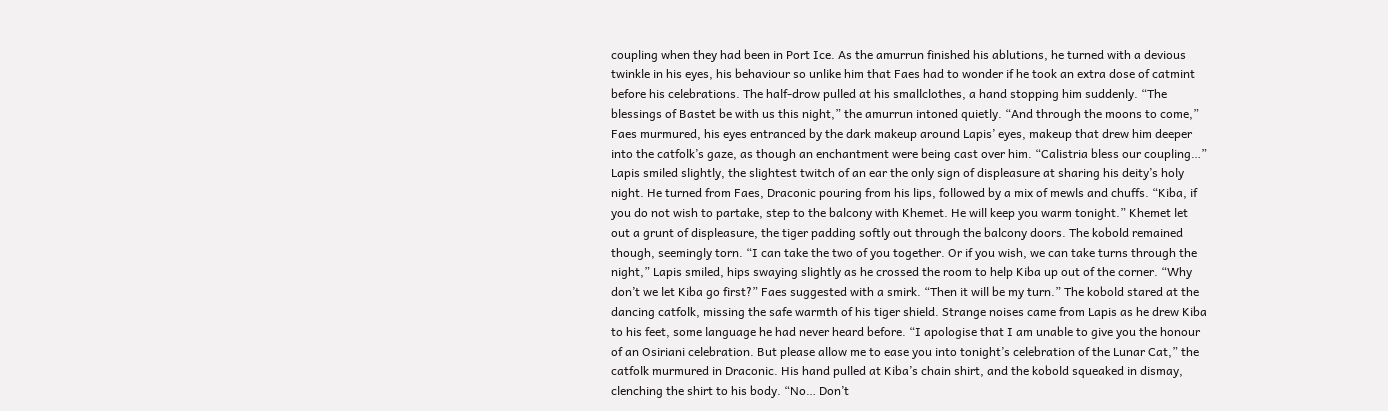coupling when they had been in Port Ice. As the amurrun finished his ablutions, he turned with a devious twinkle in his eyes, his behaviour so unlike him that Faes had to wonder if he took an extra dose of catmint before his celebrations. The half-drow pulled at his smallclothes, a hand stopping him suddenly. “The blessings of Bastet be with us this night,” the amurrun intoned quietly. “And through the moons to come,” Faes murmured, his eyes entranced by the dark makeup around Lapis’ eyes, makeup that drew him deeper into the catfolk’s gaze, as though an enchantment were being cast over him. “Calistria bless our coupling…” Lapis smiled slightly, the slightest twitch of an ear the only sign of displeasure at sharing his deity’s holy night. He turned from Faes, Draconic pouring from his lips, followed by a mix of mewls and chuffs. “Kiba, if you do not wish to partake, step to the balcony with Khemet. He will keep you warm tonight.” Khemet let out a grunt of displeasure, the tiger padding softly out through the balcony doors. The kobold remained though, seemingly torn. “I can take the two of you together. Or if you wish, we can take turns through the night,” Lapis smiled, hips swaying slightly as he crossed the room to help Kiba up out of the corner. “Why don’t we let Kiba go first?” Faes suggested with a smirk. “Then it will be my turn.” The kobold stared at the dancing catfolk, missing the safe warmth of his tiger shield. Strange noises came from Lapis as he drew Kiba to his feet, some language he had never heard before. “I apologise that I am unable to give you the honour of an Osiriani celebration. But please allow me to ease you into tonight’s celebration of the Lunar Cat,” the catfolk murmured in Draconic. His hand pulled at Kiba’s chain shirt, and the kobold squeaked in dismay, clenching the shirt to his body. “No… Don’t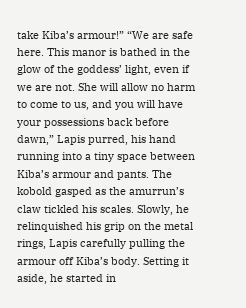take Kiba’s armour!” “We are safe here. This manor is bathed in the glow of the goddess’ light, even if we are not. She will allow no harm to come to us, and you will have your possessions back before dawn,” Lapis purred, his hand running into a tiny space between Kiba’s armour and pants. The kobold gasped as the amurrun’s claw tickled his scales. Slowly, he relinquished his grip on the metal rings, Lapis carefully pulling the armour off Kiba’s body. Setting it aside, he started in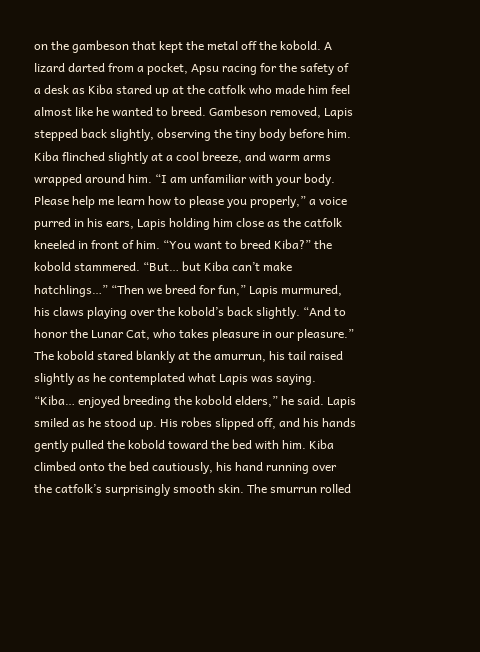on the gambeson that kept the metal off the kobold. A lizard darted from a pocket, Apsu racing for the safety of a desk as Kiba stared up at the catfolk who made him feel almost like he wanted to breed. Gambeson removed, Lapis stepped back slightly, observing the tiny body before him. Kiba flinched slightly at a cool breeze, and warm arms wrapped around him. “I am unfamiliar with your body. Please help me learn how to please you properly,” a voice purred in his ears, Lapis holding him close as the catfolk kneeled in front of him. “You want to breed Kiba?” the kobold stammered. “But… but Kiba can’t make hatchlings…” “Then we breed for fun,” Lapis murmured, his claws playing over the kobold’s back slightly. “And to honor the Lunar Cat, who takes pleasure in our pleasure.” The kobold stared blankly at the amurrun, his tail raised slightly as he contemplated what Lapis was saying. “Kiba… enjoyed breeding the kobold elders,” he said. Lapis smiled as he stood up. His robes slipped off, and his hands gently pulled the kobold toward the bed with him. Kiba climbed onto the bed cautiously, his hand running over the catfolk’s surprisingly smooth skin. The smurrun rolled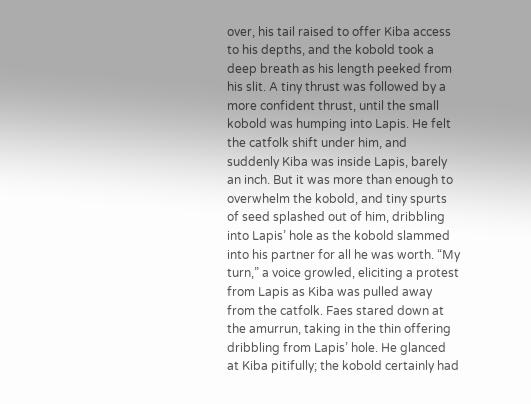over, his tail raised to offer Kiba access to his depths, and the kobold took a deep breath as his length peeked from his slit. A tiny thrust was followed by a more confident thrust, until the small kobold was humping into Lapis. He felt the catfolk shift under him, and suddenly Kiba was inside Lapis, barely an inch. But it was more than enough to overwhelm the kobold, and tiny spurts of seed splashed out of him, dribbling into Lapis’ hole as the kobold slammed into his partner for all he was worth. “My turn,” a voice growled, eliciting a protest from Lapis as Kiba was pulled away from the catfolk. Faes stared down at the amurrun, taking in the thin offering dribbling from Lapis’ hole. He glanced at Kiba pitifully; the kobold certainly had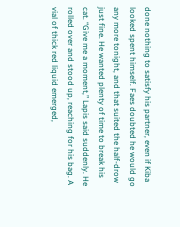done nothing to satisfy his partner, even if Kiba looked spent himself. Faes doubted he would go any more tonight, and that suited the half-drow just fine. He wanted plenty of time to break his cat. “Give me a moment,” Lapis said suddenly. He rolled over and stood up, reaching for his bag. A vial of thick red liquid emerged,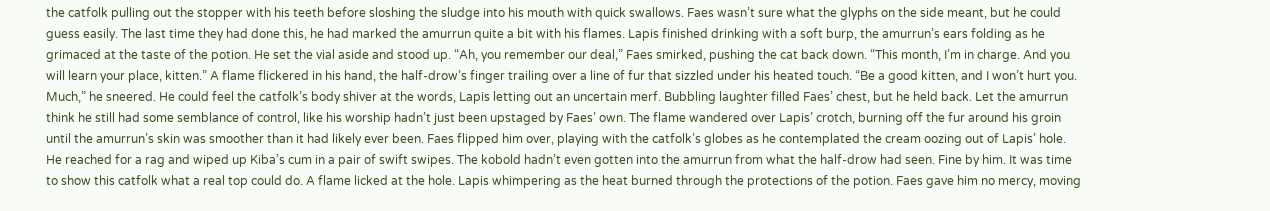the catfolk pulling out the stopper with his teeth before sloshing the sludge into his mouth with quick swallows. Faes wasn’t sure what the glyphs on the side meant, but he could guess easily. The last time they had done this, he had marked the amurrun quite a bit with his flames. Lapis finished drinking with a soft burp, the amurrun’s ears folding as he grimaced at the taste of the potion. He set the vial aside and stood up. “Ah, you remember our deal,” Faes smirked, pushing the cat back down. “This month, I’m in charge. And you will learn your place, kitten.” A flame flickered in his hand, the half-drow’s finger trailing over a line of fur that sizzled under his heated touch. “Be a good kitten, and I won’t hurt you. Much,” he sneered. He could feel the catfolk’s body shiver at the words, Lapis letting out an uncertain merf. Bubbling laughter filled Faes’ chest, but he held back. Let the amurrun think he still had some semblance of control, like his worship hadn’t just been upstaged by Faes’ own. The flame wandered over Lapis’ crotch, burning off the fur around his groin until the amurrun’s skin was smoother than it had likely ever been. Faes flipped him over, playing with the catfolk’s globes as he contemplated the cream oozing out of Lapis’ hole. He reached for a rag and wiped up Kiba’s cum in a pair of swift swipes. The kobold hadn’t even gotten into the amurrun from what the half-drow had seen. Fine by him. It was time to show this catfolk what a real top could do. A flame licked at the hole. Lapis whimpering as the heat burned through the protections of the potion. Faes gave him no mercy, moving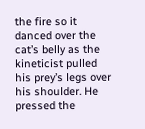the fire so it danced over the cat’s belly as the kineticist pulled his prey’s legs over his shoulder. He pressed the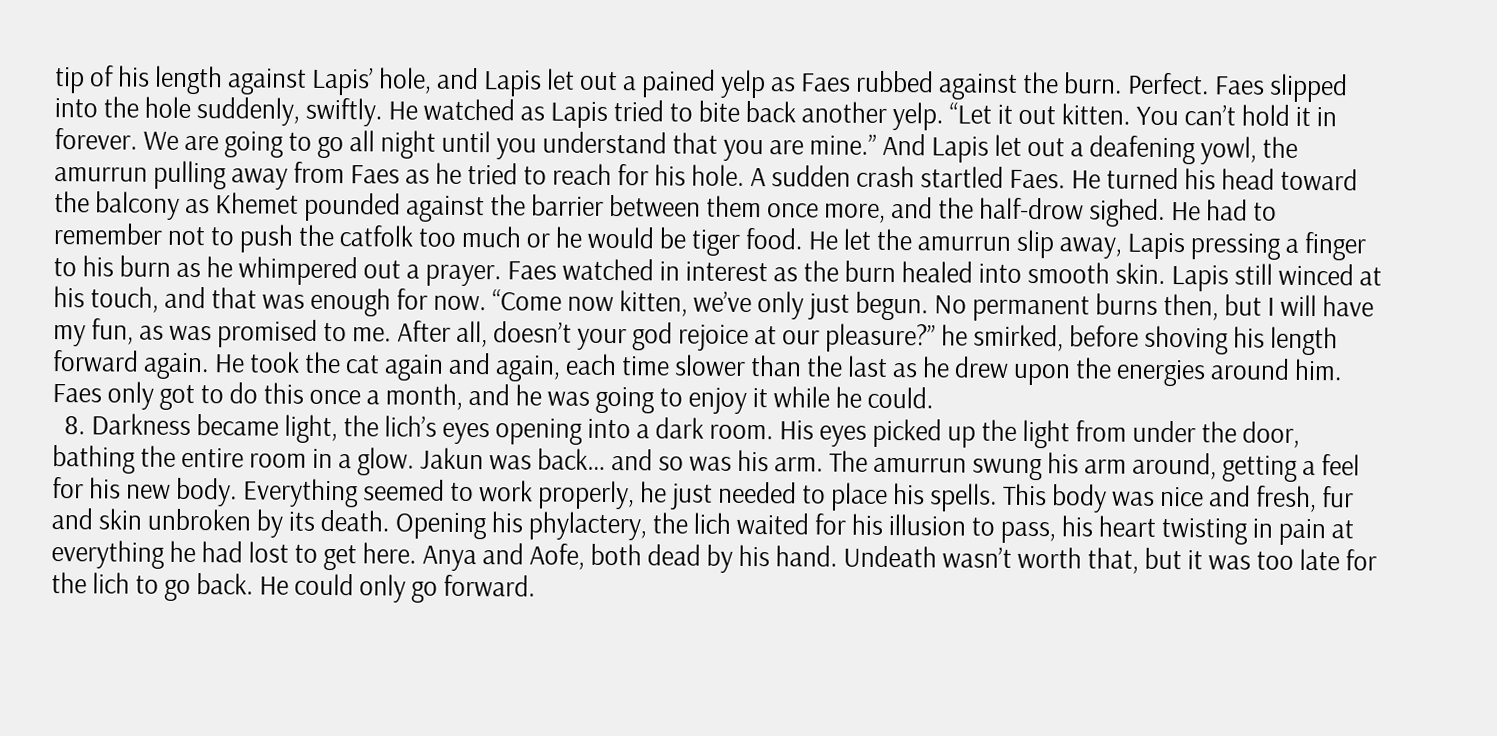tip of his length against Lapis’ hole, and Lapis let out a pained yelp as Faes rubbed against the burn. Perfect. Faes slipped into the hole suddenly, swiftly. He watched as Lapis tried to bite back another yelp. “Let it out kitten. You can’t hold it in forever. We are going to go all night until you understand that you are mine.” And Lapis let out a deafening yowl, the amurrun pulling away from Faes as he tried to reach for his hole. A sudden crash startled Faes. He turned his head toward the balcony as Khemet pounded against the barrier between them once more, and the half-drow sighed. He had to remember not to push the catfolk too much or he would be tiger food. He let the amurrun slip away, Lapis pressing a finger to his burn as he whimpered out a prayer. Faes watched in interest as the burn healed into smooth skin. Lapis still winced at his touch, and that was enough for now. “Come now kitten, we’ve only just begun. No permanent burns then, but I will have my fun, as was promised to me. After all, doesn’t your god rejoice at our pleasure?” he smirked, before shoving his length forward again. He took the cat again and again, each time slower than the last as he drew upon the energies around him. Faes only got to do this once a month, and he was going to enjoy it while he could.
  8. Darkness became light, the lich’s eyes opening into a dark room. His eyes picked up the light from under the door, bathing the entire room in a glow. Jakun was back… and so was his arm. The amurrun swung his arm around, getting a feel for his new body. Everything seemed to work properly, he just needed to place his spells. This body was nice and fresh, fur and skin unbroken by its death. Opening his phylactery, the lich waited for his illusion to pass, his heart twisting in pain at everything he had lost to get here. Anya and Aofe, both dead by his hand. Undeath wasn’t worth that, but it was too late for the lich to go back. He could only go forward.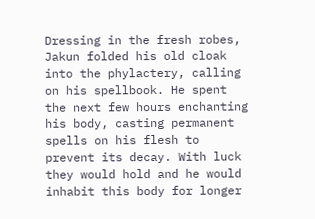Dressing in the fresh robes, Jakun folded his old cloak into the phylactery, calling on his spellbook. He spent the next few hours enchanting his body, casting permanent spells on his flesh to prevent its decay. With luck they would hold and he would inhabit this body for longer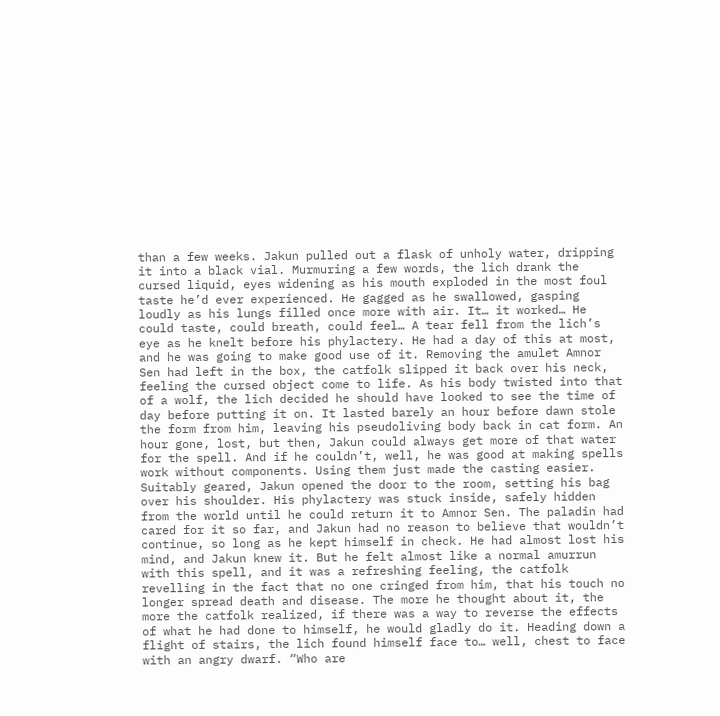than a few weeks. Jakun pulled out a flask of unholy water, dripping it into a black vial. Murmuring a few words, the lich drank the cursed liquid, eyes widening as his mouth exploded in the most foul taste he’d ever experienced. He gagged as he swallowed, gasping loudly as his lungs filled once more with air. It… it worked… He could taste, could breath, could feel… A tear fell from the lich’s eye as he knelt before his phylactery. He had a day of this at most, and he was going to make good use of it. Removing the amulet Amnor Sen had left in the box, the catfolk slipped it back over his neck, feeling the cursed object come to life. As his body twisted into that of a wolf, the lich decided he should have looked to see the time of day before putting it on. It lasted barely an hour before dawn stole the form from him, leaving his pseudoliving body back in cat form. An hour gone, lost, but then, Jakun could always get more of that water for the spell. And if he couldn’t, well, he was good at making spells work without components. Using them just made the casting easier. Suitably geared, Jakun opened the door to the room, setting his bag over his shoulder. His phylactery was stuck inside, safely hidden from the world until he could return it to Amnor Sen. The paladin had cared for it so far, and Jakun had no reason to believe that wouldn’t continue, so long as he kept himself in check. He had almost lost his mind, and Jakun knew it. But he felt almost like a normal amurrun with this spell, and it was a refreshing feeling, the catfolk revelling in the fact that no one cringed from him, that his touch no longer spread death and disease. The more he thought about it, the more the catfolk realized, if there was a way to reverse the effects of what he had done to himself, he would gladly do it. Heading down a flight of stairs, the lich found himself face to… well, chest to face with an angry dwarf. “Who are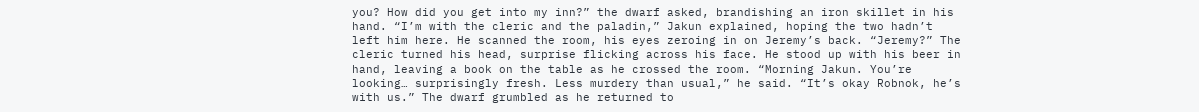you? How did you get into my inn?” the dwarf asked, brandishing an iron skillet in his hand. “I’m with the cleric and the paladin,” Jakun explained, hoping the two hadn’t left him here. He scanned the room, his eyes zeroing in on Jeremy’s back. “Jeremy?” The cleric turned his head, surprise flicking across his face. He stood up with his beer in hand, leaving a book on the table as he crossed the room. “Morning Jakun. You’re looking… surprisingly fresh. Less murdery than usual,” he said. “It’s okay Robnok, he’s with us.” The dwarf grumbled as he returned to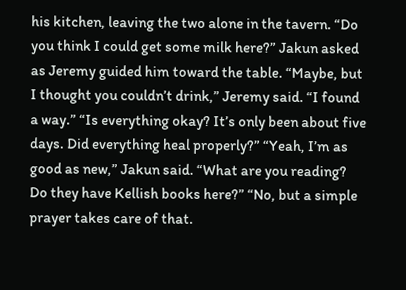his kitchen, leaving the two alone in the tavern. “Do you think I could get some milk here?” Jakun asked as Jeremy guided him toward the table. “Maybe, but I thought you couldn’t drink,” Jeremy said. “I found a way.” “Is everything okay? It’s only been about five days. Did everything heal properly?” “Yeah, I’m as good as new,” Jakun said. “What are you reading? Do they have Kellish books here?” “No, but a simple prayer takes care of that.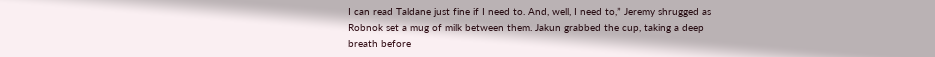I can read Taldane just fine if I need to. And, well, I need to,” Jeremy shrugged as Robnok set a mug of milk between them. Jakun grabbed the cup, taking a deep breath before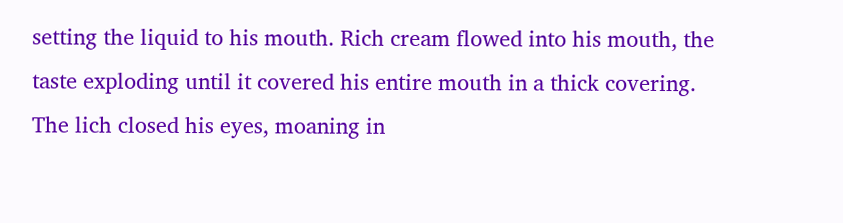setting the liquid to his mouth. Rich cream flowed into his mouth, the taste exploding until it covered his entire mouth in a thick covering. The lich closed his eyes, moaning in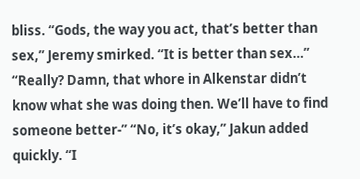bliss. “Gods, the way you act, that’s better than sex,” Jeremy smirked. “It is better than sex…” “Really? Damn, that whore in Alkenstar didn’t know what she was doing then. We’ll have to find someone better-” “No, it’s okay,” Jakun added quickly. “I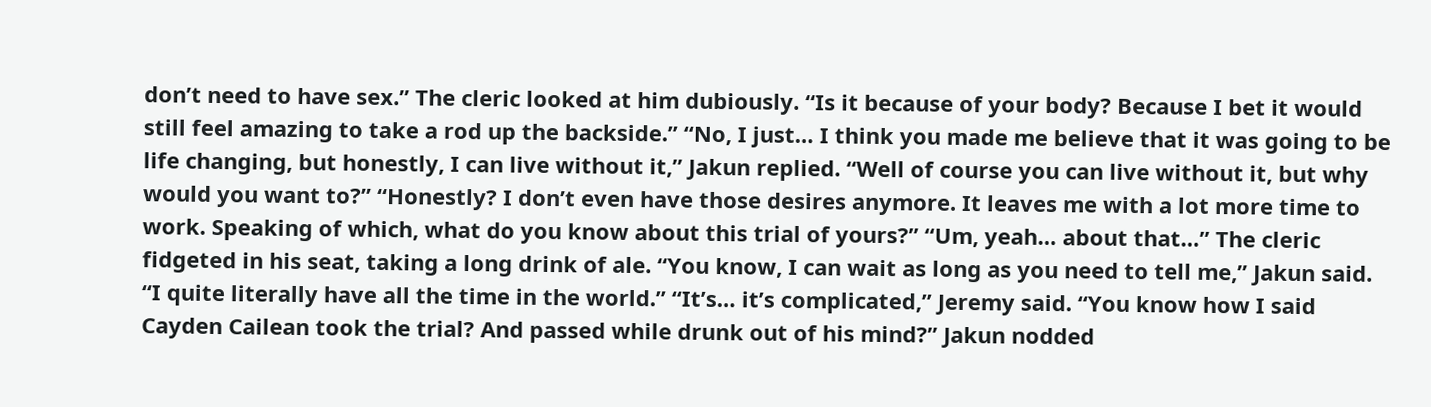don’t need to have sex.” The cleric looked at him dubiously. “Is it because of your body? Because I bet it would still feel amazing to take a rod up the backside.” “No, I just… I think you made me believe that it was going to be life changing, but honestly, I can live without it,” Jakun replied. “Well of course you can live without it, but why would you want to?” “Honestly? I don’t even have those desires anymore. It leaves me with a lot more time to work. Speaking of which, what do you know about this trial of yours?” “Um, yeah… about that…” The cleric fidgeted in his seat, taking a long drink of ale. “You know, I can wait as long as you need to tell me,” Jakun said. “I quite literally have all the time in the world.” “It’s… it’s complicated,” Jeremy said. “You know how I said Cayden Cailean took the trial? And passed while drunk out of his mind?” Jakun nodded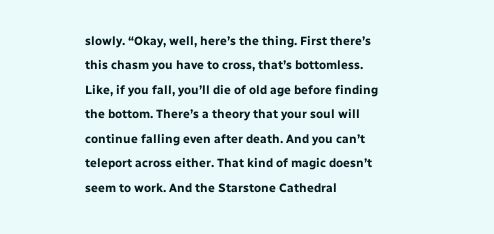slowly. “Okay, well, here’s the thing. First there’s this chasm you have to cross, that’s bottomless. Like, if you fall, you’ll die of old age before finding the bottom. There’s a theory that your soul will continue falling even after death. And you can’t teleport across either. That kind of magic doesn’t seem to work. And the Starstone Cathedral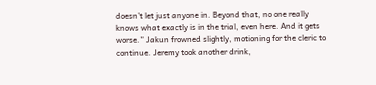doesn’t let just anyone in. Beyond that, no one really knows what exactly is in the trial, even here. And it gets worse.” Jakun frowned slightly, motioning for the cleric to continue. Jeremy took another drink,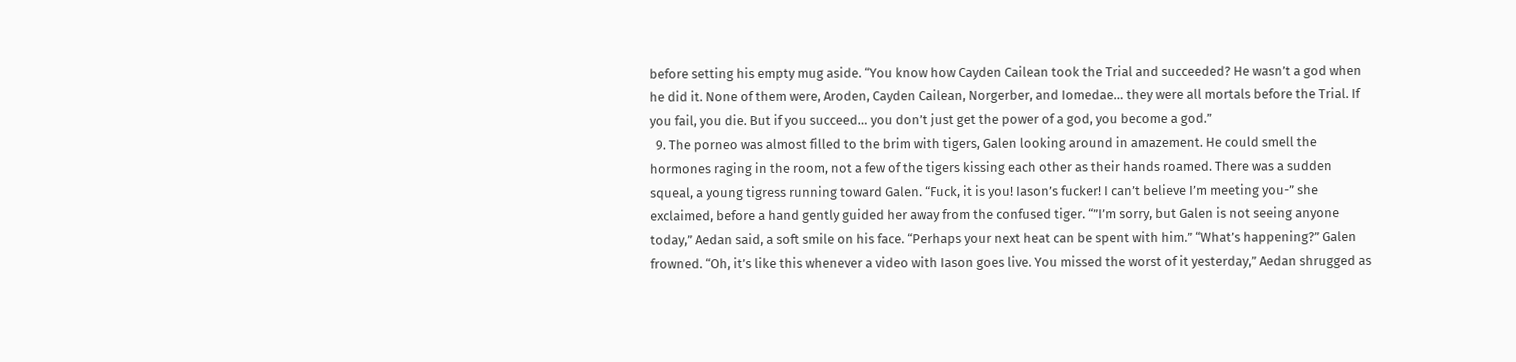before setting his empty mug aside. “You know how Cayden Cailean took the Trial and succeeded? He wasn’t a god when he did it. None of them were, Aroden, Cayden Cailean, Norgerber, and Iomedae… they were all mortals before the Trial. If you fail, you die. But if you succeed… you don’t just get the power of a god, you become a god.”
  9. The porneo was almost filled to the brim with tigers, Galen looking around in amazement. He could smell the hormones raging in the room, not a few of the tigers kissing each other as their hands roamed. There was a sudden squeal, a young tigress running toward Galen. “Fuck, it is you! Iason’s fucker! I can’t believe I’m meeting you-” she exclaimed, before a hand gently guided her away from the confused tiger. “”I’m sorry, but Galen is not seeing anyone today,” Aedan said, a soft smile on his face. “Perhaps your next heat can be spent with him.” “What’s happening?” Galen frowned. “Oh, it’s like this whenever a video with Iason goes live. You missed the worst of it yesterday,” Aedan shrugged as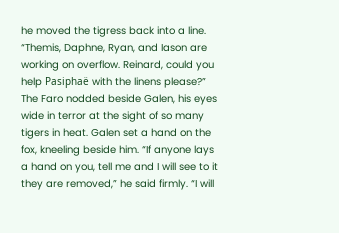he moved the tigress back into a line. “Themis, Daphne, Ryan, and Iason are working on overflow. Reinard, could you help Pasiphaë with the linens please?” The Faro nodded beside Galen, his eyes wide in terror at the sight of so many tigers in heat. Galen set a hand on the fox, kneeling beside him. “If anyone lays a hand on you, tell me and I will see to it they are removed,” he said firmly. “I will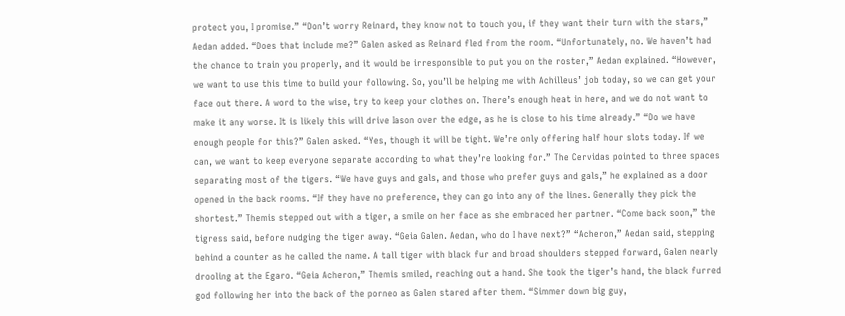protect you, I promise.” “Don’t worry Reinard, they know not to touch you, if they want their turn with the stars,” Aedan added. “Does that include me?” Galen asked as Reinard fled from the room. “Unfortunately, no. We haven’t had the chance to train you properly, and it would be irresponsible to put you on the roster,” Aedan explained. “However, we want to use this time to build your following. So, you’ll be helping me with Achilleus’ job today, so we can get your face out there. A word to the wise, try to keep your clothes on. There’s enough heat in here, and we do not want to make it any worse. It is likely this will drive Iason over the edge, as he is close to his time already.” “Do we have enough people for this?” Galen asked. “Yes, though it will be tight. We’re only offering half hour slots today. If we can, we want to keep everyone separate according to what they’re looking for.” The Cervidas pointed to three spaces separating most of the tigers. “We have guys and gals, and those who prefer guys and gals,” he explained as a door opened in the back rooms. “If they have no preference, they can go into any of the lines. Generally they pick the shortest.” Themis stepped out with a tiger, a smile on her face as she embraced her partner. “Come back soon,” the tigress said, before nudging the tiger away. “Geia Galen. Aedan, who do I have next?” “Acheron,” Aedan said, stepping behind a counter as he called the name. A tall tiger with black fur and broad shoulders stepped forward, Galen nearly drooling at the Egaro. “Geia Acheron,” Themis smiled, reaching out a hand. She took the tiger’s hand, the black furred god following her into the back of the porneo as Galen stared after them. “Simmer down big guy,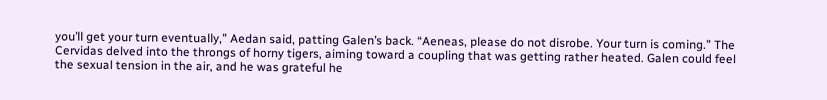you’ll get your turn eventually,” Aedan said, patting Galen’s back. “Aeneas, please do not disrobe. Your turn is coming.” The Cervidas delved into the throngs of horny tigers, aiming toward a coupling that was getting rather heated. Galen could feel the sexual tension in the air, and he was grateful he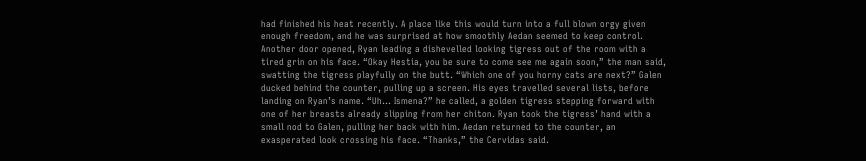had finished his heat recently. A place like this would turn into a full blown orgy given enough freedom, and he was surprised at how smoothly Aedan seemed to keep control. Another door opened, Ryan leading a dishevelled looking tigress out of the room with a tired grin on his face. “Okay Hestia, you be sure to come see me again soon,” the man said, swatting the tigress playfully on the butt. “Which one of you horny cats are next?” Galen ducked behind the counter, pulling up a screen. His eyes travelled several lists, before landing on Ryan’s name. “Uh… Ismena?” he called, a golden tigress stepping forward with one of her breasts already slipping from her chiton. Ryan took the tigress’ hand with a small nod to Galen, pulling her back with him. Aedan returned to the counter, an exasperated look crossing his face. “Thanks,” the Cervidas said.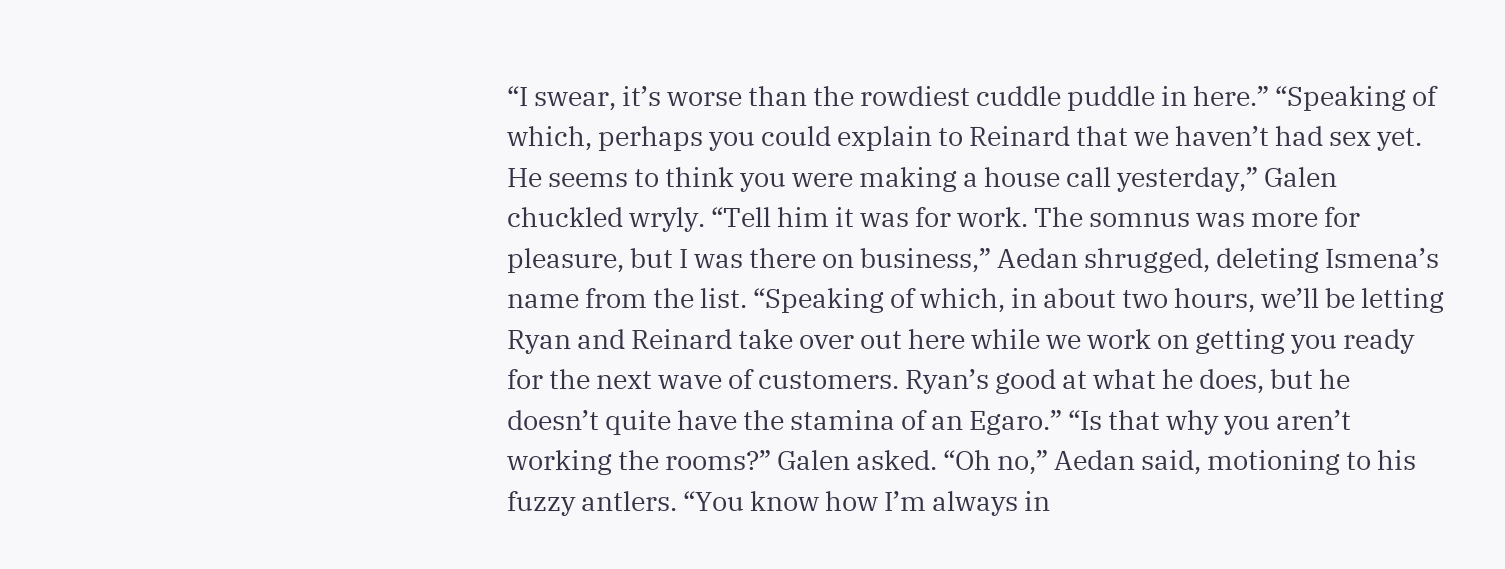“I swear, it’s worse than the rowdiest cuddle puddle in here.” “Speaking of which, perhaps you could explain to Reinard that we haven’t had sex yet. He seems to think you were making a house call yesterday,” Galen chuckled wryly. “Tell him it was for work. The somnus was more for pleasure, but I was there on business,” Aedan shrugged, deleting Ismena’s name from the list. “Speaking of which, in about two hours, we’ll be letting Ryan and Reinard take over out here while we work on getting you ready for the next wave of customers. Ryan’s good at what he does, but he doesn’t quite have the stamina of an Egaro.” “Is that why you aren’t working the rooms?” Galen asked. “Oh no,” Aedan said, motioning to his fuzzy antlers. “You know how I’m always in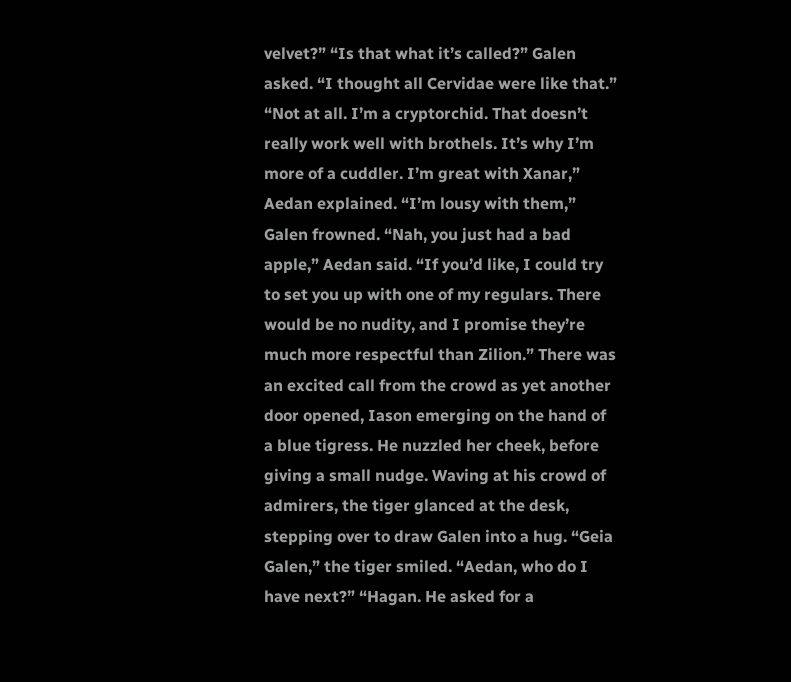velvet?” “Is that what it’s called?” Galen asked. “I thought all Cervidae were like that.” “Not at all. I’m a cryptorchid. That doesn’t really work well with brothels. It’s why I’m more of a cuddler. I’m great with Xanar,” Aedan explained. “I’m lousy with them,” Galen frowned. “Nah, you just had a bad apple,” Aedan said. “If you’d like, I could try to set you up with one of my regulars. There would be no nudity, and I promise they’re much more respectful than Zilion.” There was an excited call from the crowd as yet another door opened, Iason emerging on the hand of a blue tigress. He nuzzled her cheek, before giving a small nudge. Waving at his crowd of admirers, the tiger glanced at the desk, stepping over to draw Galen into a hug. “Geia Galen,” the tiger smiled. “Aedan, who do I have next?” “Hagan. He asked for a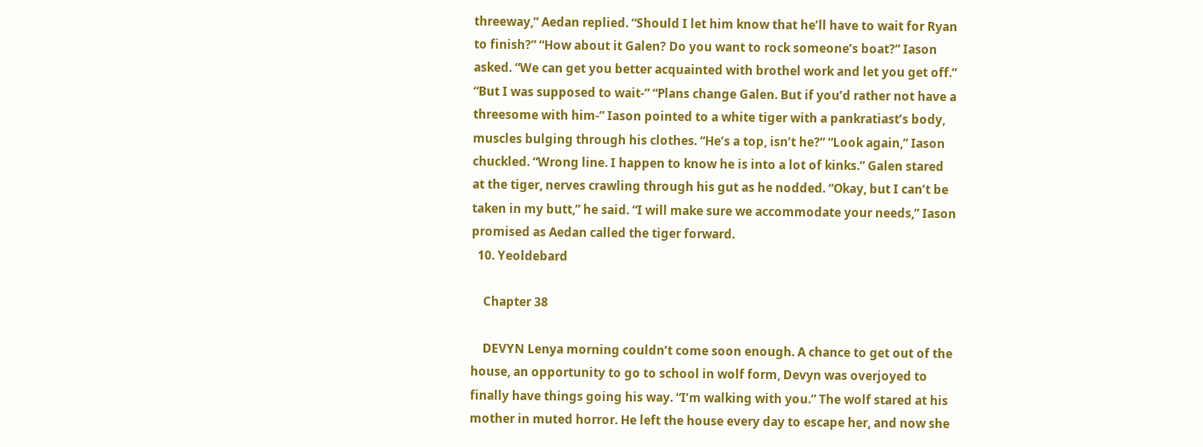threeway,” Aedan replied. “Should I let him know that he’ll have to wait for Ryan to finish?” “How about it Galen? Do you want to rock someone’s boat?” Iason asked. “We can get you better acquainted with brothel work and let you get off.” “But I was supposed to wait-” “Plans change Galen. But if you’d rather not have a threesome with him-” Iason pointed to a white tiger with a pankratiast’s body, muscles bulging through his clothes. “He’s a top, isn’t he?” “Look again,” Iason chuckled. “Wrong line. I happen to know he is into a lot of kinks.” Galen stared at the tiger, nerves crawling through his gut as he nodded. “Okay, but I can’t be taken in my butt,” he said. “I will make sure we accommodate your needs,” Iason promised as Aedan called the tiger forward.
  10. Yeoldebard

    Chapter 38

    DEVYN Lenya morning couldn’t come soon enough. A chance to get out of the house, an opportunity to go to school in wolf form, Devyn was overjoyed to finally have things going his way. “I’m walking with you.” The wolf stared at his mother in muted horror. He left the house every day to escape her, and now she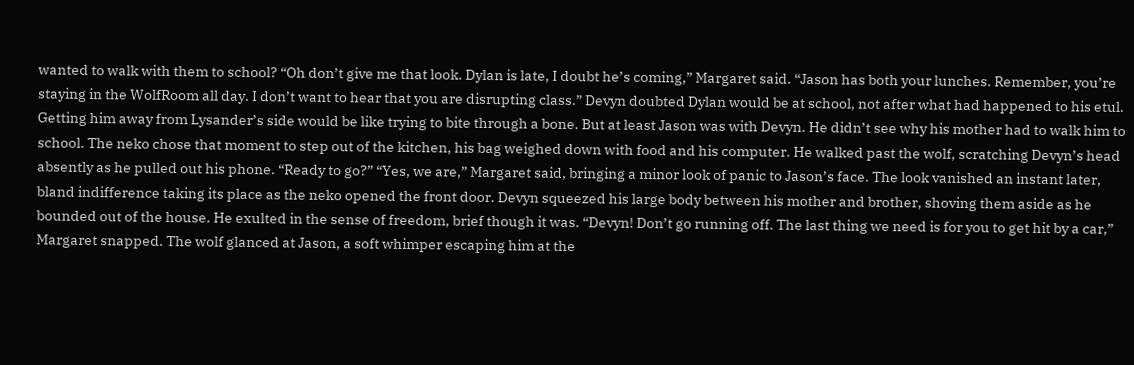wanted to walk with them to school? “Oh don’t give me that look. Dylan is late, I doubt he’s coming,” Margaret said. “Jason has both your lunches. Remember, you’re staying in the WolfRoom all day. I don’t want to hear that you are disrupting class.” Devyn doubted Dylan would be at school, not after what had happened to his etul. Getting him away from Lysander’s side would be like trying to bite through a bone. But at least Jason was with Devyn. He didn’t see why his mother had to walk him to school. The neko chose that moment to step out of the kitchen, his bag weighed down with food and his computer. He walked past the wolf, scratching Devyn’s head absently as he pulled out his phone. “Ready to go?” “Yes, we are,” Margaret said, bringing a minor look of panic to Jason’s face. The look vanished an instant later, bland indifference taking its place as the neko opened the front door. Devyn squeezed his large body between his mother and brother, shoving them aside as he bounded out of the house. He exulted in the sense of freedom, brief though it was. “Devyn! Don’t go running off. The last thing we need is for you to get hit by a car,” Margaret snapped. The wolf glanced at Jason, a soft whimper escaping him at the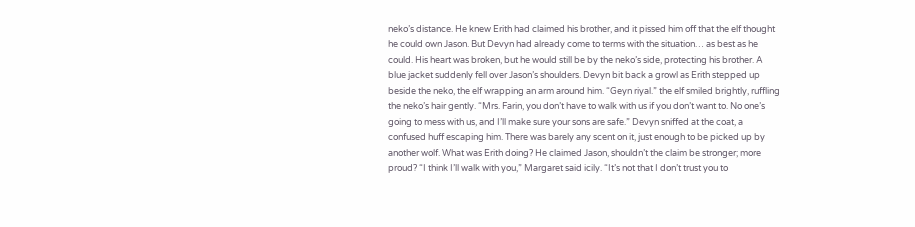neko’s distance. He knew Erith had claimed his brother, and it pissed him off that the elf thought he could own Jason. But Devyn had already come to terms with the situation… as best as he could. His heart was broken, but he would still be by the neko’s side, protecting his brother. A blue jacket suddenly fell over Jason’s shoulders. Devyn bit back a growl as Erith stepped up beside the neko, the elf wrapping an arm around him. “Geyn riyal.” the elf smiled brightly, ruffling the neko’s hair gently. “Mrs. Farin, you don’t have to walk with us if you don’t want to. No one’s going to mess with us, and I’ll make sure your sons are safe.” Devyn sniffed at the coat, a confused huff escaping him. There was barely any scent on it, just enough to be picked up by another wolf. What was Erith doing? He claimed Jason, shouldn’t the claim be stronger; more proud? “I think I’ll walk with you,” Margaret said icily. “It’s not that I don’t trust you to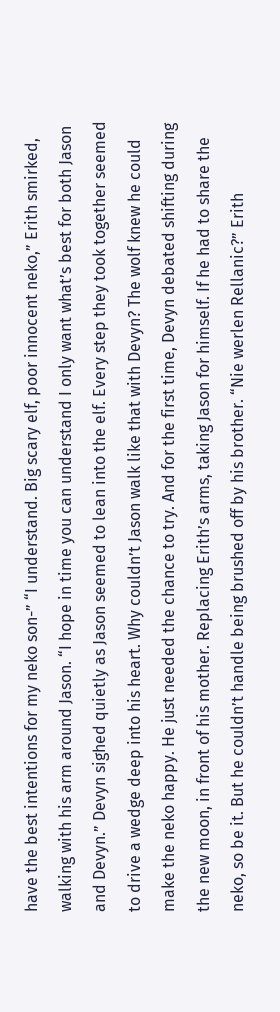have the best intentions for my neko son-” “I understand. Big scary elf, poor innocent neko,” Erith smirked, walking with his arm around Jason. “I hope in time you can understand I only want what’s best for both Jason and Devyn.” Devyn sighed quietly as Jason seemed to lean into the elf. Every step they took together seemed to drive a wedge deep into his heart. Why couldn’t Jason walk like that with Devyn? The wolf knew he could make the neko happy. He just needed the chance to try. And for the first time, Devyn debated shifting during the new moon, in front of his mother. Replacing Erith’s arms, taking Jason for himself. If he had to share the neko, so be it. But he couldn’t handle being brushed off by his brother. “Nie werlen Rellanic?” Erith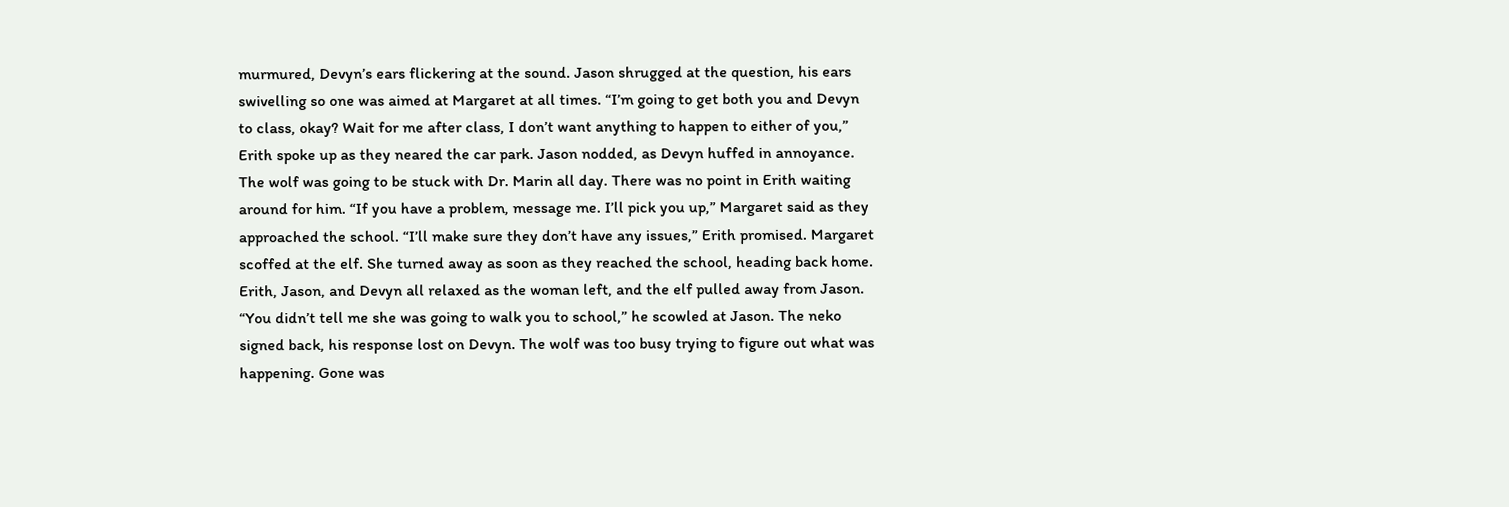murmured, Devyn’s ears flickering at the sound. Jason shrugged at the question, his ears swivelling so one was aimed at Margaret at all times. “I’m going to get both you and Devyn to class, okay? Wait for me after class, I don’t want anything to happen to either of you,” Erith spoke up as they neared the car park. Jason nodded, as Devyn huffed in annoyance. The wolf was going to be stuck with Dr. Marin all day. There was no point in Erith waiting around for him. “If you have a problem, message me. I’ll pick you up,” Margaret said as they approached the school. “I’ll make sure they don’t have any issues,” Erith promised. Margaret scoffed at the elf. She turned away as soon as they reached the school, heading back home. Erith, Jason, and Devyn all relaxed as the woman left, and the elf pulled away from Jason. “You didn’t tell me she was going to walk you to school,” he scowled at Jason. The neko signed back, his response lost on Devyn. The wolf was too busy trying to figure out what was happening. Gone was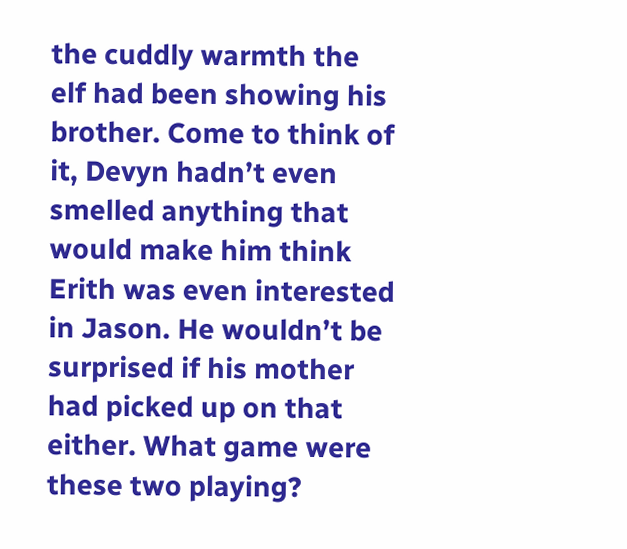the cuddly warmth the elf had been showing his brother. Come to think of it, Devyn hadn’t even smelled anything that would make him think Erith was even interested in Jason. He wouldn’t be surprised if his mother had picked up on that either. What game were these two playing?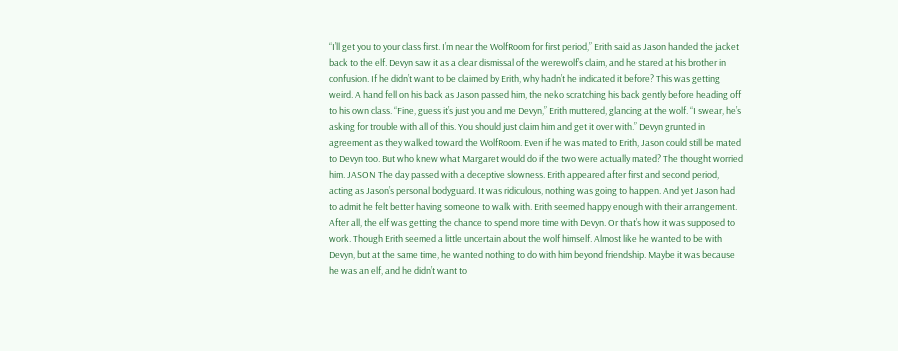“I’ll get you to your class first. I’m near the WolfRoom for first period,” Erith said as Jason handed the jacket back to the elf. Devyn saw it as a clear dismissal of the werewolf’s claim, and he stared at his brother in confusion. If he didn’t want to be claimed by Erith, why hadn’t he indicated it before? This was getting weird. A hand fell on his back as Jason passed him, the neko scratching his back gently before heading off to his own class. “Fine, guess it’s just you and me Devyn,” Erith muttered, glancing at the wolf. “I swear, he’s asking for trouble with all of this. You should just claim him and get it over with.” Devyn grunted in agreement as they walked toward the WolfRoom. Even if he was mated to Erith, Jason could still be mated to Devyn too. But who knew what Margaret would do if the two were actually mated? The thought worried him. JASON The day passed with a deceptive slowness. Erith appeared after first and second period, acting as Jason’s personal bodyguard. It was ridiculous, nothing was going to happen. And yet Jason had to admit he felt better having someone to walk with. Erith seemed happy enough with their arrangement. After all, the elf was getting the chance to spend more time with Devyn. Or that’s how it was supposed to work. Though Erith seemed a little uncertain about the wolf himself. Almost like he wanted to be with Devyn, but at the same time, he wanted nothing to do with him beyond friendship. Maybe it was because he was an elf, and he didn’t want to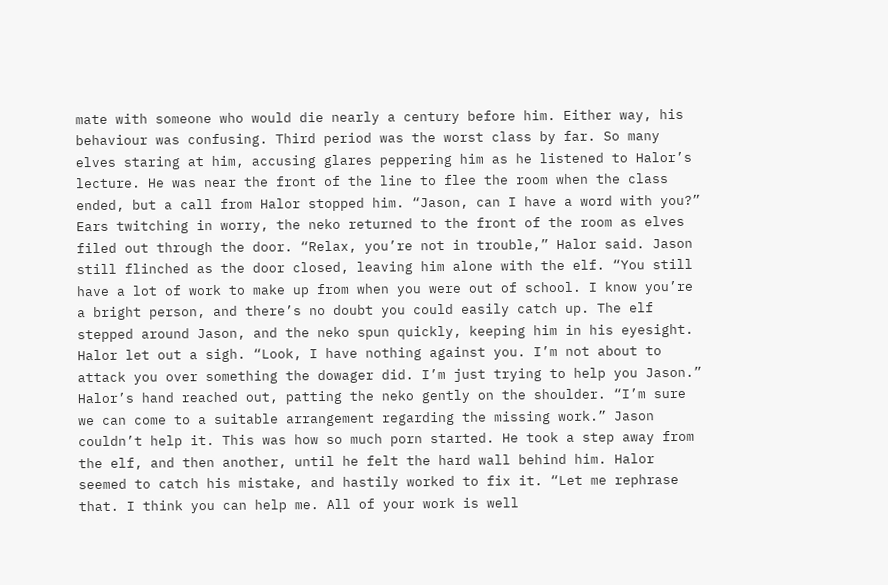mate with someone who would die nearly a century before him. Either way, his behaviour was confusing. Third period was the worst class by far. So many elves staring at him, accusing glares peppering him as he listened to Halor’s lecture. He was near the front of the line to flee the room when the class ended, but a call from Halor stopped him. “Jason, can I have a word with you?” Ears twitching in worry, the neko returned to the front of the room as elves filed out through the door. “Relax, you’re not in trouble,” Halor said. Jason still flinched as the door closed, leaving him alone with the elf. “You still have a lot of work to make up from when you were out of school. I know you’re a bright person, and there’s no doubt you could easily catch up. The elf stepped around Jason, and the neko spun quickly, keeping him in his eyesight. Halor let out a sigh. “Look, I have nothing against you. I’m not about to attack you over something the dowager did. I’m just trying to help you Jason.” Halor’s hand reached out, patting the neko gently on the shoulder. “I’m sure we can come to a suitable arrangement regarding the missing work.” Jason couldn’t help it. This was how so much porn started. He took a step away from the elf, and then another, until he felt the hard wall behind him. Halor seemed to catch his mistake, and hastily worked to fix it. “Let me rephrase that. I think you can help me. All of your work is well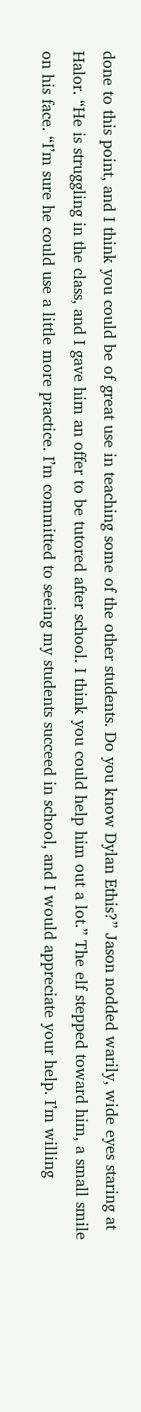done to this point, and I think you could be of great use in teaching some of the other students. Do you know Dylan Ethis?” Jason nodded warily, wide eyes staring at Halor. “He is struggling in the class, and I gave him an offer to be tutored after school. I think you could help him out a lot.” The elf stepped toward him, a small smile on his face. “I’m sure he could use a little more practice. I’m committed to seeing my students succeed in school, and I would appreciate your help. I’m willing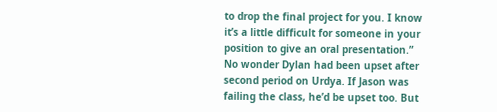to drop the final project for you. I know it’s a little difficult for someone in your position to give an oral presentation.” No wonder Dylan had been upset after second period on Urdya. If Jason was failing the class, he’d be upset too. But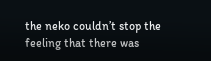the neko couldn’t stop the feeling that there was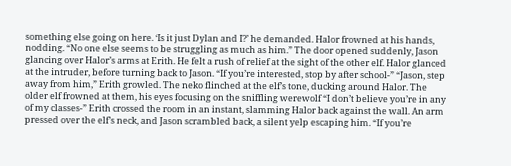something else going on here. ‘Is it just Dylan and I?’ he demanded. Halor frowned at his hands, nodding. “No one else seems to be struggling as much as him.” The door opened suddenly, Jason glancing over Halor’s arms at Erith. He felt a rush of relief at the sight of the other elf. Halor glanced at the intruder, before turning back to Jason. “If you’re interested, stop by after school-” “Jason, step away from him,” Erith growled. The neko flinched at the elf’s tone, ducking around Halor. The older elf frowned at them, his eyes focusing on the sniffling werewolf “I don’t believe you’re in any of my classes-” Erith crossed the room in an instant, slamming Halor back against the wall. An arm pressed over the elf’s neck, and Jason scrambled back, a silent yelp escaping him. “If you’re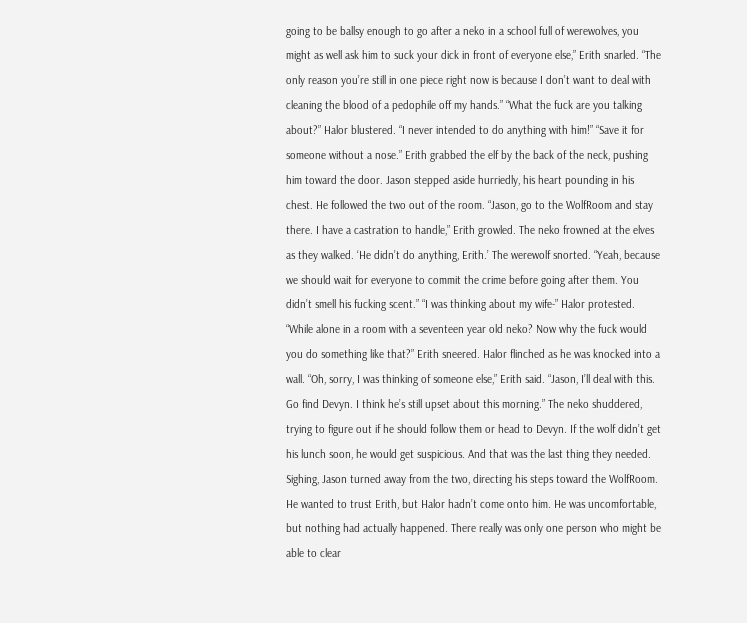going to be ballsy enough to go after a neko in a school full of werewolves, you might as well ask him to suck your dick in front of everyone else,” Erith snarled. “The only reason you’re still in one piece right now is because I don’t want to deal with cleaning the blood of a pedophile off my hands.” “What the fuck are you talking about?” Halor blustered. “I never intended to do anything with him!” “Save it for someone without a nose.” Erith grabbed the elf by the back of the neck, pushing him toward the door. Jason stepped aside hurriedly, his heart pounding in his chest. He followed the two out of the room. “Jason, go to the WolfRoom and stay there. I have a castration to handle,” Erith growled. The neko frowned at the elves as they walked. ‘He didn’t do anything, Erith.’ The werewolf snorted. “Yeah, because we should wait for everyone to commit the crime before going after them. You didn’t smell his fucking scent.” “I was thinking about my wife-” Halor protested. “While alone in a room with a seventeen year old neko? Now why the fuck would you do something like that?” Erith sneered. Halor flinched as he was knocked into a wall. “Oh, sorry, I was thinking of someone else,” Erith said. “Jason, I’ll deal with this. Go find Devyn. I think he’s still upset about this morning.” The neko shuddered, trying to figure out if he should follow them or head to Devyn. If the wolf didn’t get his lunch soon, he would get suspicious. And that was the last thing they needed. Sighing, Jason turned away from the two, directing his steps toward the WolfRoom. He wanted to trust Erith, but Halor hadn’t come onto him. He was uncomfortable, but nothing had actually happened. There really was only one person who might be able to clear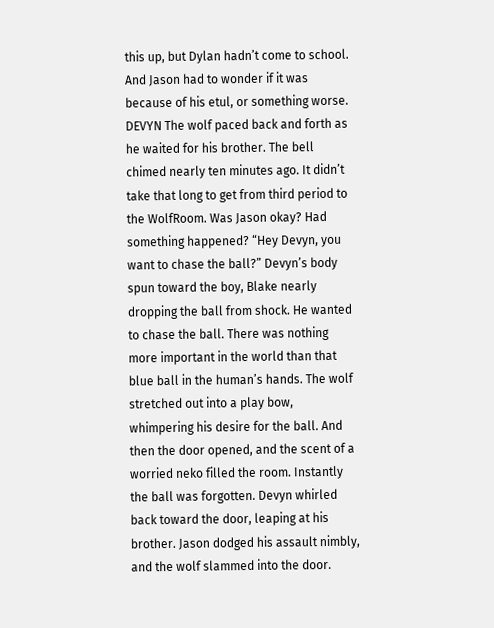this up, but Dylan hadn’t come to school. And Jason had to wonder if it was because of his etul, or something worse. DEVYN The wolf paced back and forth as he waited for his brother. The bell chimed nearly ten minutes ago. It didn’t take that long to get from third period to the WolfRoom. Was Jason okay? Had something happened? “Hey Devyn, you want to chase the ball?” Devyn’s body spun toward the boy, Blake nearly dropping the ball from shock. He wanted to chase the ball. There was nothing more important in the world than that blue ball in the human’s hands. The wolf stretched out into a play bow, whimpering his desire for the ball. And then the door opened, and the scent of a worried neko filled the room. Instantly the ball was forgotten. Devyn whirled back toward the door, leaping at his brother. Jason dodged his assault nimbly, and the wolf slammed into the door.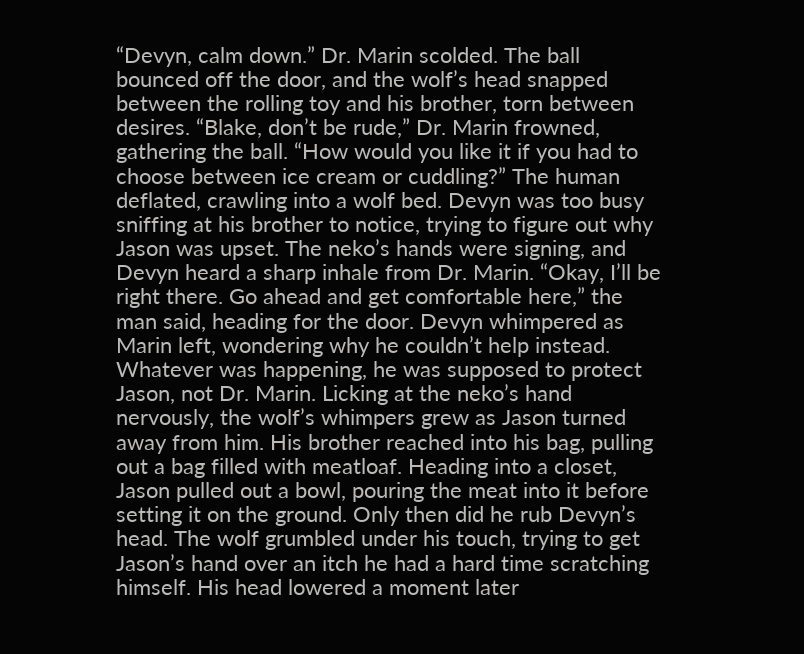“Devyn, calm down.” Dr. Marin scolded. The ball bounced off the door, and the wolf’s head snapped between the rolling toy and his brother, torn between desires. “Blake, don’t be rude,” Dr. Marin frowned, gathering the ball. “How would you like it if you had to choose between ice cream or cuddling?” The human deflated, crawling into a wolf bed. Devyn was too busy sniffing at his brother to notice, trying to figure out why Jason was upset. The neko’s hands were signing, and Devyn heard a sharp inhale from Dr. Marin. “Okay, I’ll be right there. Go ahead and get comfortable here,” the man said, heading for the door. Devyn whimpered as Marin left, wondering why he couldn’t help instead. Whatever was happening, he was supposed to protect Jason, not Dr. Marin. Licking at the neko’s hand nervously, the wolf’s whimpers grew as Jason turned away from him. His brother reached into his bag, pulling out a bag filled with meatloaf. Heading into a closet, Jason pulled out a bowl, pouring the meat into it before setting it on the ground. Only then did he rub Devyn’s head. The wolf grumbled under his touch, trying to get Jason’s hand over an itch he had a hard time scratching himself. His head lowered a moment later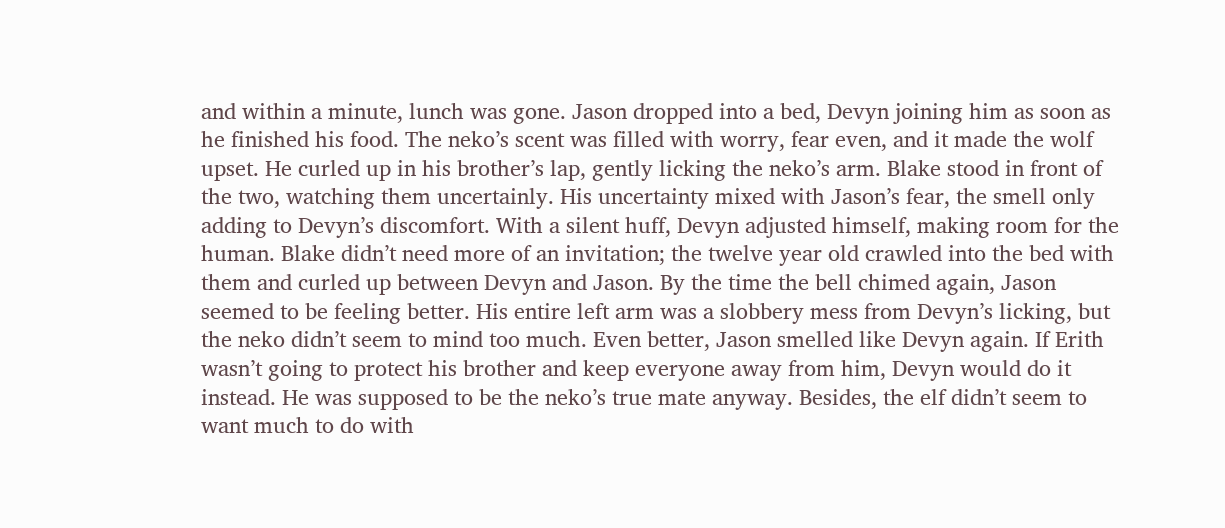and within a minute, lunch was gone. Jason dropped into a bed, Devyn joining him as soon as he finished his food. The neko’s scent was filled with worry, fear even, and it made the wolf upset. He curled up in his brother’s lap, gently licking the neko’s arm. Blake stood in front of the two, watching them uncertainly. His uncertainty mixed with Jason’s fear, the smell only adding to Devyn’s discomfort. With a silent huff, Devyn adjusted himself, making room for the human. Blake didn’t need more of an invitation; the twelve year old crawled into the bed with them and curled up between Devyn and Jason. By the time the bell chimed again, Jason seemed to be feeling better. His entire left arm was a slobbery mess from Devyn’s licking, but the neko didn’t seem to mind too much. Even better, Jason smelled like Devyn again. If Erith wasn’t going to protect his brother and keep everyone away from him, Devyn would do it instead. He was supposed to be the neko’s true mate anyway. Besides, the elf didn’t seem to want much to do with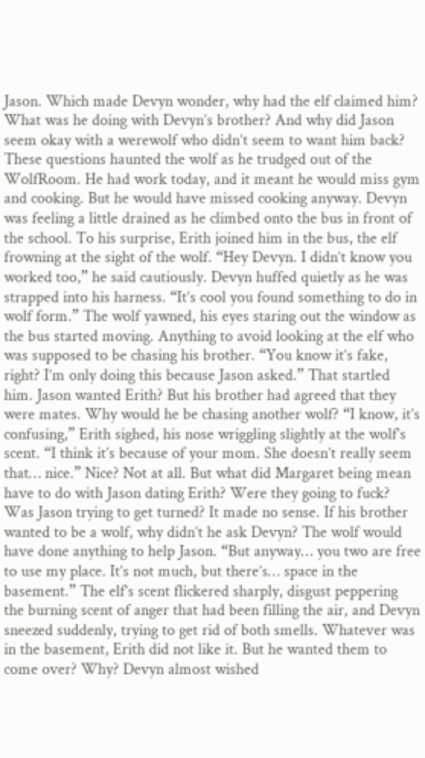Jason. Which made Devyn wonder, why had the elf claimed him? What was he doing with Devyn’s brother? And why did Jason seem okay with a werewolf who didn’t seem to want him back? These questions haunted the wolf as he trudged out of the WolfRoom. He had work today, and it meant he would miss gym and cooking. But he would have missed cooking anyway. Devyn was feeling a little drained as he climbed onto the bus in front of the school. To his surprise, Erith joined him in the bus, the elf frowning at the sight of the wolf. “Hey Devyn. I didn’t know you worked too,” he said cautiously. Devyn huffed quietly as he was strapped into his harness. “It’s cool you found something to do in wolf form.” The wolf yawned, his eyes staring out the window as the bus started moving. Anything to avoid looking at the elf who was supposed to be chasing his brother. “You know it’s fake, right? I’m only doing this because Jason asked.” That startled him. Jason wanted Erith? But his brother had agreed that they were mates. Why would he be chasing another wolf? “I know, it’s confusing,” Erith sighed, his nose wriggling slightly at the wolf’s scent. “I think it’s because of your mom. She doesn’t really seem that… nice.” Nice? Not at all. But what did Margaret being mean have to do with Jason dating Erith? Were they going to fuck? Was Jason trying to get turned? It made no sense. If his brother wanted to be a wolf, why didn’t he ask Devyn? The wolf would have done anything to help Jason. “But anyway… you two are free to use my place. It’s not much, but there’s… space in the basement.” The elf’s scent flickered sharply, disgust peppering the burning scent of anger that had been filling the air, and Devyn sneezed suddenly, trying to get rid of both smells. Whatever was in the basement, Erith did not like it. But he wanted them to come over? Why? Devyn almost wished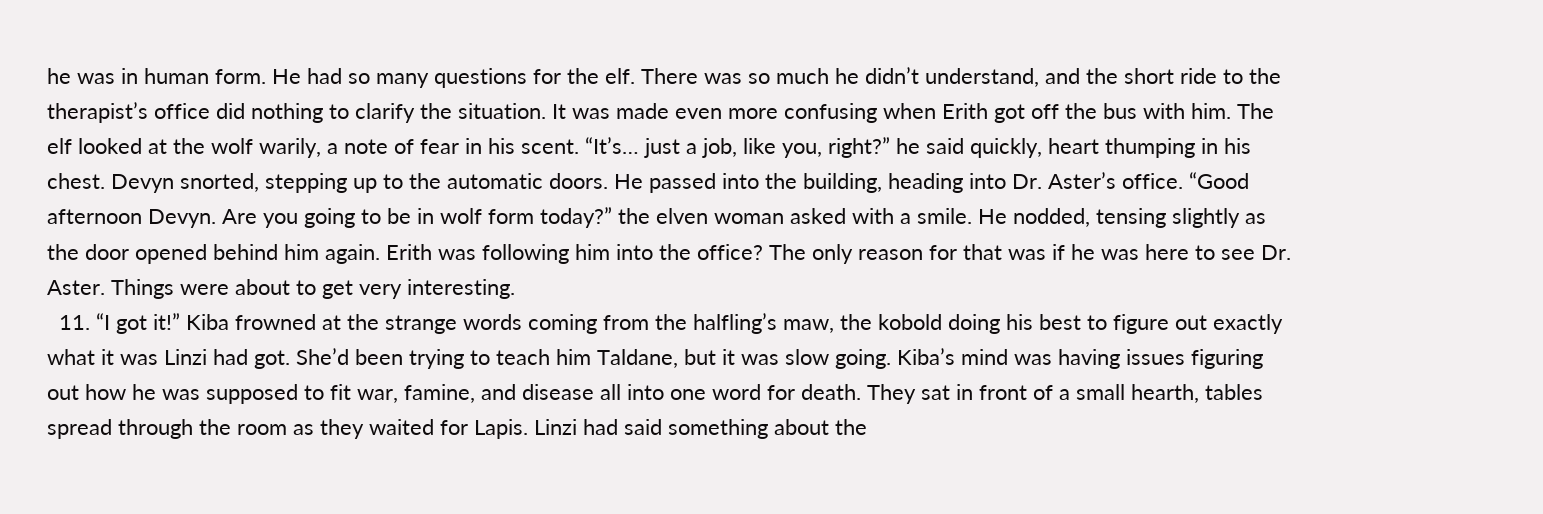he was in human form. He had so many questions for the elf. There was so much he didn’t understand, and the short ride to the therapist’s office did nothing to clarify the situation. It was made even more confusing when Erith got off the bus with him. The elf looked at the wolf warily, a note of fear in his scent. “It’s… just a job, like you, right?” he said quickly, heart thumping in his chest. Devyn snorted, stepping up to the automatic doors. He passed into the building, heading into Dr. Aster’s office. “Good afternoon Devyn. Are you going to be in wolf form today?” the elven woman asked with a smile. He nodded, tensing slightly as the door opened behind him again. Erith was following him into the office? The only reason for that was if he was here to see Dr. Aster. Things were about to get very interesting.
  11. “I got it!” Kiba frowned at the strange words coming from the halfling’s maw, the kobold doing his best to figure out exactly what it was Linzi had got. She’d been trying to teach him Taldane, but it was slow going. Kiba’s mind was having issues figuring out how he was supposed to fit war, famine, and disease all into one word for death. They sat in front of a small hearth, tables spread through the room as they waited for Lapis. Linzi had said something about the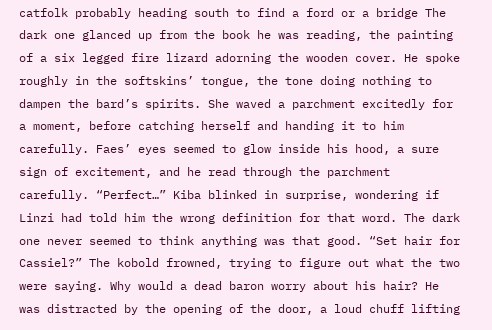catfolk probably heading south to find a ford or a bridge The dark one glanced up from the book he was reading, the painting of a six legged fire lizard adorning the wooden cover. He spoke roughly in the softskins’ tongue, the tone doing nothing to dampen the bard’s spirits. She waved a parchment excitedly for a moment, before catching herself and handing it to him carefully. Faes’ eyes seemed to glow inside his hood, a sure sign of excitement, and he read through the parchment carefully. “Perfect…” Kiba blinked in surprise, wondering if Linzi had told him the wrong definition for that word. The dark one never seemed to think anything was that good. “Set hair for Cassiel?” The kobold frowned, trying to figure out what the two were saying. Why would a dead baron worry about his hair? He was distracted by the opening of the door, a loud chuff lifting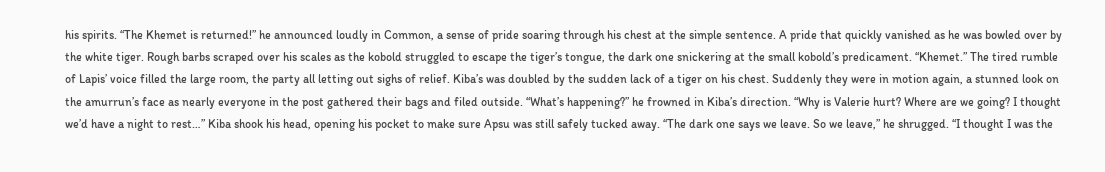his spirits. “The Khemet is returned!” he announced loudly in Common, a sense of pride soaring through his chest at the simple sentence. A pride that quickly vanished as he was bowled over by the white tiger. Rough barbs scraped over his scales as the kobold struggled to escape the tiger’s tongue, the dark one snickering at the small kobold’s predicament. “Khemet.” The tired rumble of Lapis’ voice filled the large room, the party all letting out sighs of relief. Kiba’s was doubled by the sudden lack of a tiger on his chest. Suddenly they were in motion again, a stunned look on the amurrun’s face as nearly everyone in the post gathered their bags and filed outside. “What’s happening?” he frowned in Kiba’s direction. “Why is Valerie hurt? Where are we going? I thought we’d have a night to rest…” Kiba shook his head, opening his pocket to make sure Apsu was still safely tucked away. “The dark one says we leave. So we leave,” he shrugged. “I thought I was the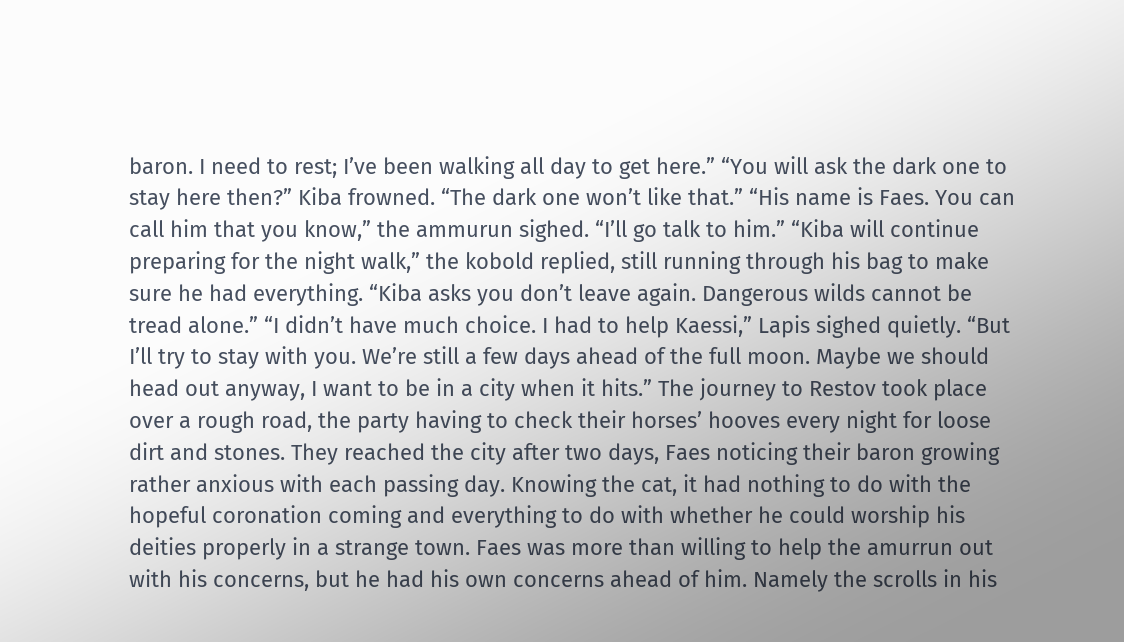baron. I need to rest; I’ve been walking all day to get here.” “You will ask the dark one to stay here then?” Kiba frowned. “The dark one won’t like that.” “His name is Faes. You can call him that you know,” the ammurun sighed. “I’ll go talk to him.” “Kiba will continue preparing for the night walk,” the kobold replied, still running through his bag to make sure he had everything. “Kiba asks you don’t leave again. Dangerous wilds cannot be tread alone.” “I didn’t have much choice. I had to help Kaessi,” Lapis sighed quietly. “But I’ll try to stay with you. We’re still a few days ahead of the full moon. Maybe we should head out anyway, I want to be in a city when it hits.” The journey to Restov took place over a rough road, the party having to check their horses’ hooves every night for loose dirt and stones. They reached the city after two days, Faes noticing their baron growing rather anxious with each passing day. Knowing the cat, it had nothing to do with the hopeful coronation coming and everything to do with whether he could worship his deities properly in a strange town. Faes was more than willing to help the amurrun out with his concerns, but he had his own concerns ahead of him. Namely the scrolls in his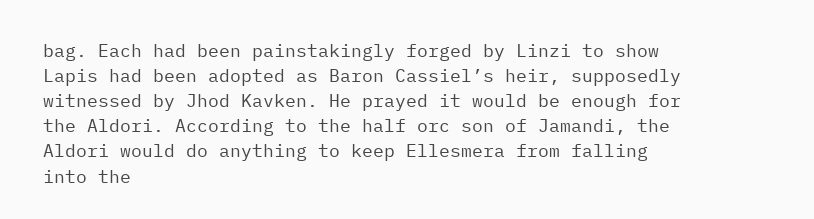bag. Each had been painstakingly forged by Linzi to show Lapis had been adopted as Baron Cassiel’s heir, supposedly witnessed by Jhod Kavken. He prayed it would be enough for the Aldori. According to the half orc son of Jamandi, the Aldori would do anything to keep Ellesmera from falling into the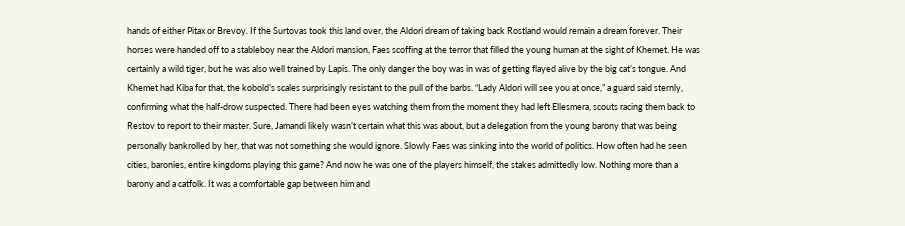hands of either Pitax or Brevoy. If the Surtovas took this land over, the Aldori dream of taking back Rostland would remain a dream forever. Their horses were handed off to a stableboy near the Aldori mansion, Faes scoffing at the terror that filled the young human at the sight of Khemet. He was certainly a wild tiger, but he was also well trained by Lapis. The only danger the boy was in was of getting flayed alive by the big cat’s tongue. And Khemet had Kiba for that, the kobold’s scales surprisingly resistant to the pull of the barbs. “Lady Aldori will see you at once,” a guard said sternly, confirming what the half-drow suspected. There had been eyes watching them from the moment they had left Ellesmera, scouts racing them back to Restov to report to their master. Sure, Jamandi likely wasn’t certain what this was about, but a delegation from the young barony that was being personally bankrolled by her, that was not something she would ignore. Slowly Faes was sinking into the world of politics. How often had he seen cities, baronies, entire kingdoms playing this game? And now he was one of the players himself, the stakes admittedly low. Nothing more than a barony and a catfolk. It was a comfortable gap between him and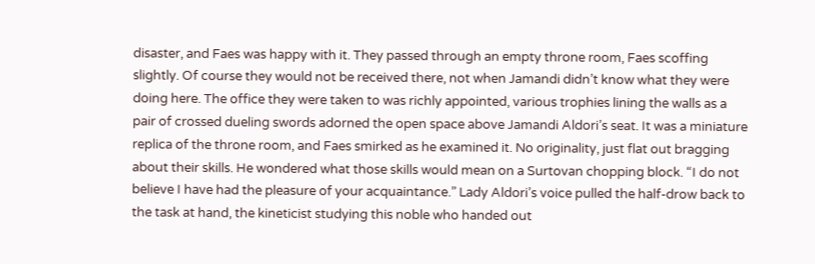disaster, and Faes was happy with it. They passed through an empty throne room, Faes scoffing slightly. Of course they would not be received there, not when Jamandi didn’t know what they were doing here. The office they were taken to was richly appointed, various trophies lining the walls as a pair of crossed dueling swords adorned the open space above Jamandi Aldori’s seat. It was a miniature replica of the throne room, and Faes smirked as he examined it. No originality, just flat out bragging about their skills. He wondered what those skills would mean on a Surtovan chopping block. “I do not believe I have had the pleasure of your acquaintance.” Lady Aldori’s voice pulled the half-drow back to the task at hand, the kineticist studying this noble who handed out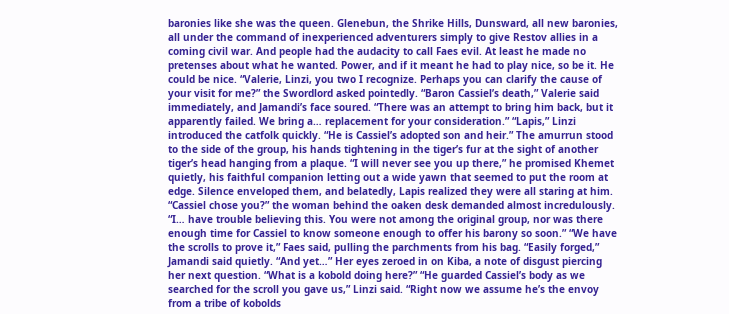baronies like she was the queen. Glenebun, the Shrike Hills, Dunsward, all new baronies, all under the command of inexperienced adventurers simply to give Restov allies in a coming civil war. And people had the audacity to call Faes evil. At least he made no pretenses about what he wanted. Power, and if it meant he had to play nice, so be it. He could be nice. “Valerie, Linzi, you two I recognize. Perhaps you can clarify the cause of your visit for me?” the Swordlord asked pointedly. “Baron Cassiel’s death,” Valerie said immediately, and Jamandi’s face soured. “There was an attempt to bring him back, but it apparently failed. We bring a… replacement for your consideration.” “Lapis,” Linzi introduced the catfolk quickly. “He is Cassiel’s adopted son and heir.” The amurrun stood to the side of the group, his hands tightening in the tiger’s fur at the sight of another tiger’s head hanging from a plaque. “I will never see you up there,” he promised Khemet quietly, his faithful companion letting out a wide yawn that seemed to put the room at edge. Silence enveloped them, and belatedly, Lapis realized they were all staring at him. “Cassiel chose you?” the woman behind the oaken desk demanded almost incredulously. “I… have trouble believing this. You were not among the original group, nor was there enough time for Cassiel to know someone enough to offer his barony so soon.” “We have the scrolls to prove it,” Faes said, pulling the parchments from his bag. “Easily forged,” Jamandi said quietly. “And yet…” Her eyes zeroed in on Kiba, a note of disgust piercing her next question. “What is a kobold doing here?” “He guarded Cassiel’s body as we searched for the scroll you gave us,” Linzi said. “Right now we assume he’s the envoy from a tribe of kobolds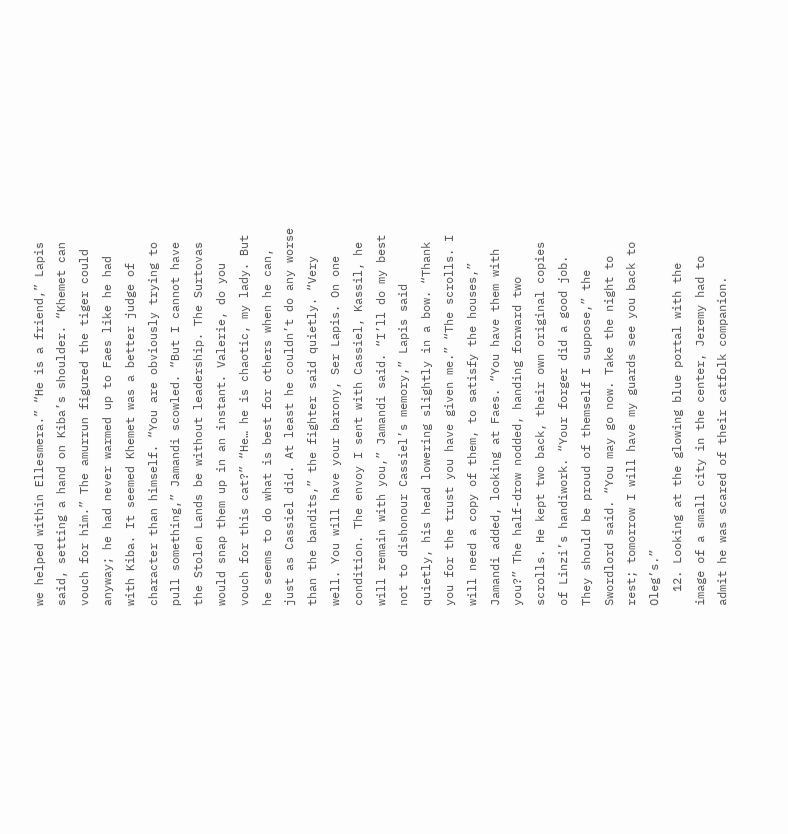we helped within Ellesmera.” “He is a friend,” Lapis said, setting a hand on Kiba’s shoulder. “Khemet can vouch for him.” The amurrun figured the tiger could anyway; he had never warmed up to Faes like he had with Kiba. It seemed Khemet was a better judge of character than himself. “You are obviously trying to pull something,” Jamandi scowled. “But I cannot have the Stolen Lands be without leadership. The Surtovas would snap them up in an instant. Valerie, do you vouch for this cat?” “He… he is chaotic, my lady. But he seems to do what is best for others when he can, just as Cassiel did. At least he couldn’t do any worse than the bandits,” the fighter said quietly. “Very well. You will have your barony, Ser Lapis. On one condition. The envoy I sent with Cassiel, Kassil, he will remain with you,” Jamandi said. “I’ll do my best not to dishonour Cassiel’s memory,” Lapis said quietly, his head lowering slightly in a bow. “Thank you for the trust you have given me.” “The scrolls. I will need a copy of them, to satisfy the houses,” Jamandi added, looking at Faes. “You have them with you?” The half-drow nodded, handing forward two scrolls. He kept two back, their own original copies of Linzi’s handiwork. “Your forger did a good job. They should be proud of themself I suppose,” the Swordlord said. “You may go now. Take the night to rest; tomorrow I will have my guards see you back to Oleg’s.”
  12. Looking at the glowing blue portal with the image of a small city in the center, Jeremy had to admit he was scared of their catfolk companion.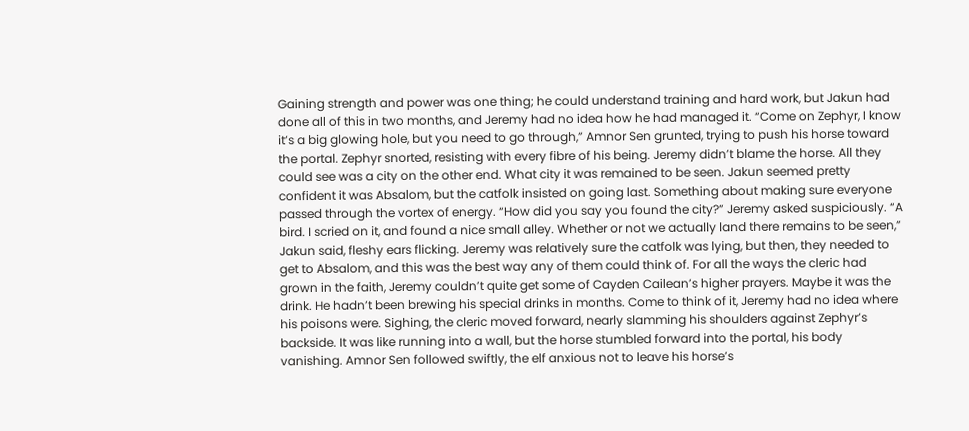Gaining strength and power was one thing; he could understand training and hard work, but Jakun had done all of this in two months, and Jeremy had no idea how he had managed it. “Come on Zephyr, I know it’s a big glowing hole, but you need to go through,” Amnor Sen grunted, trying to push his horse toward the portal. Zephyr snorted, resisting with every fibre of his being. Jeremy didn’t blame the horse. All they could see was a city on the other end. What city it was remained to be seen. Jakun seemed pretty confident it was Absalom, but the catfolk insisted on going last. Something about making sure everyone passed through the vortex of energy. “How did you say you found the city?” Jeremy asked suspiciously. “A bird. I scried on it, and found a nice small alley. Whether or not we actually land there remains to be seen,” Jakun said, fleshy ears flicking. Jeremy was relatively sure the catfolk was lying, but then, they needed to get to Absalom, and this was the best way any of them could think of. For all the ways the cleric had grown in the faith, Jeremy couldn’t quite get some of Cayden Cailean’s higher prayers. Maybe it was the drink. He hadn’t been brewing his special drinks in months. Come to think of it, Jeremy had no idea where his poisons were. Sighing, the cleric moved forward, nearly slamming his shoulders against Zephyr’s backside. It was like running into a wall, but the horse stumbled forward into the portal, his body vanishing. Amnor Sen followed swiftly, the elf anxious not to leave his horse’s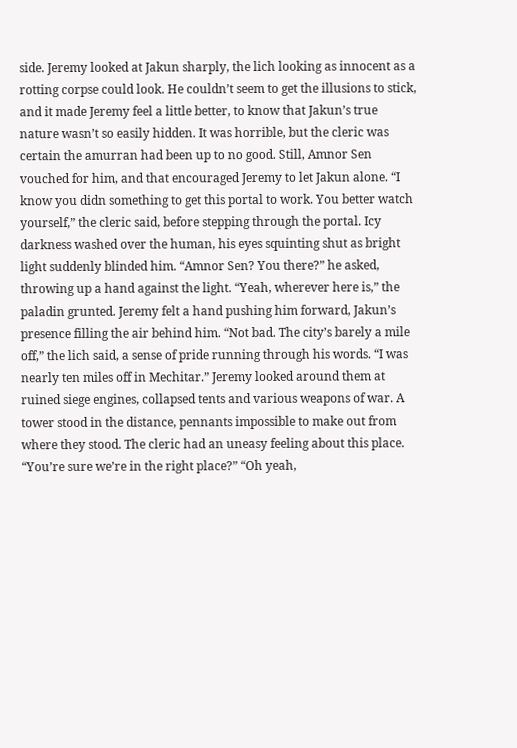side. Jeremy looked at Jakun sharply, the lich looking as innocent as a rotting corpse could look. He couldn’t seem to get the illusions to stick, and it made Jeremy feel a little better, to know that Jakun’s true nature wasn’t so easily hidden. It was horrible, but the cleric was certain the amurran had been up to no good. Still, Amnor Sen vouched for him, and that encouraged Jeremy to let Jakun alone. “I know you didn something to get this portal to work. You better watch yourself,” the cleric said, before stepping through the portal. Icy darkness washed over the human, his eyes squinting shut as bright light suddenly blinded him. “Amnor Sen? You there?” he asked, throwing up a hand against the light. “Yeah, wherever here is,” the paladin grunted. Jeremy felt a hand pushing him forward, Jakun’s presence filling the air behind him. “Not bad. The city’s barely a mile off,” the lich said, a sense of pride running through his words. “I was nearly ten miles off in Mechitar.” Jeremy looked around them at ruined siege engines, collapsed tents and various weapons of war. A tower stood in the distance, pennants impossible to make out from where they stood. The cleric had an uneasy feeling about this place. “You’re sure we’re in the right place?” “Oh yeah,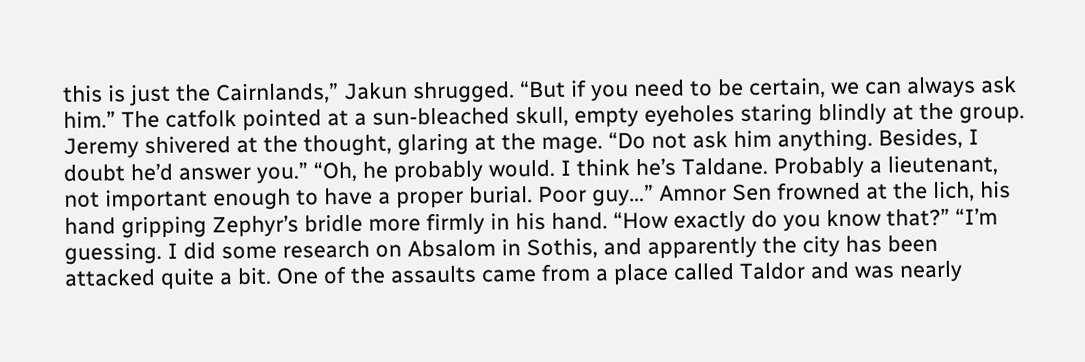this is just the Cairnlands,” Jakun shrugged. “But if you need to be certain, we can always ask him.” The catfolk pointed at a sun-bleached skull, empty eyeholes staring blindly at the group. Jeremy shivered at the thought, glaring at the mage. “Do not ask him anything. Besides, I doubt he’d answer you.” “Oh, he probably would. I think he’s Taldane. Probably a lieutenant, not important enough to have a proper burial. Poor guy…” Amnor Sen frowned at the lich, his hand gripping Zephyr’s bridle more firmly in his hand. “How exactly do you know that?” “I’m guessing. I did some research on Absalom in Sothis, and apparently the city has been attacked quite a bit. One of the assaults came from a place called Taldor and was nearly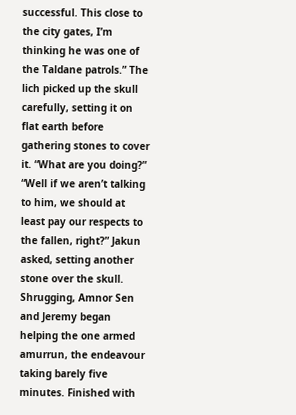successful. This close to the city gates, I’m thinking he was one of the Taldane patrols.” The lich picked up the skull carefully, setting it on flat earth before gathering stones to cover it. “What are you doing?” “Well if we aren’t talking to him, we should at least pay our respects to the fallen, right?” Jakun asked, setting another stone over the skull. Shrugging, Amnor Sen and Jeremy began helping the one armed amurrun, the endeavour taking barely five minutes. Finished with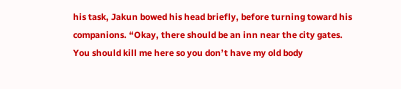his task, Jakun bowed his head briefly, before turning toward his companions. “Okay, there should be an inn near the city gates. You should kill me here so you don’t have my old body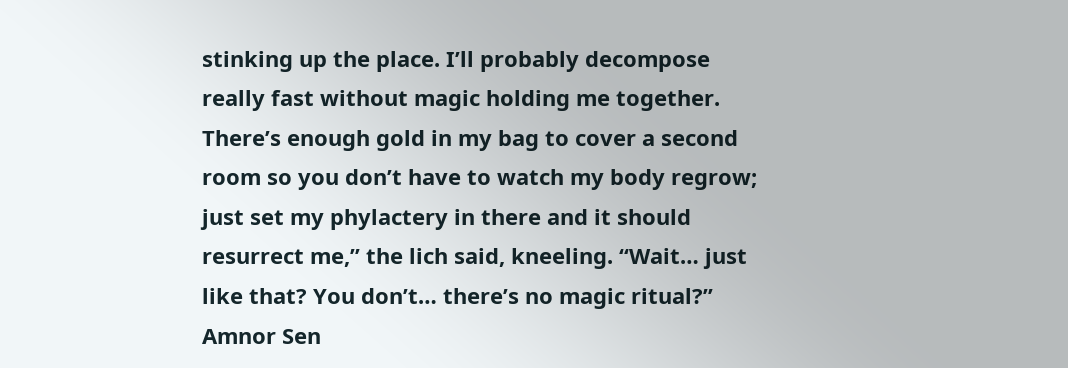stinking up the place. I’ll probably decompose really fast without magic holding me together. There’s enough gold in my bag to cover a second room so you don’t have to watch my body regrow; just set my phylactery in there and it should resurrect me,” the lich said, kneeling. “Wait… just like that? You don’t… there’s no magic ritual?” Amnor Sen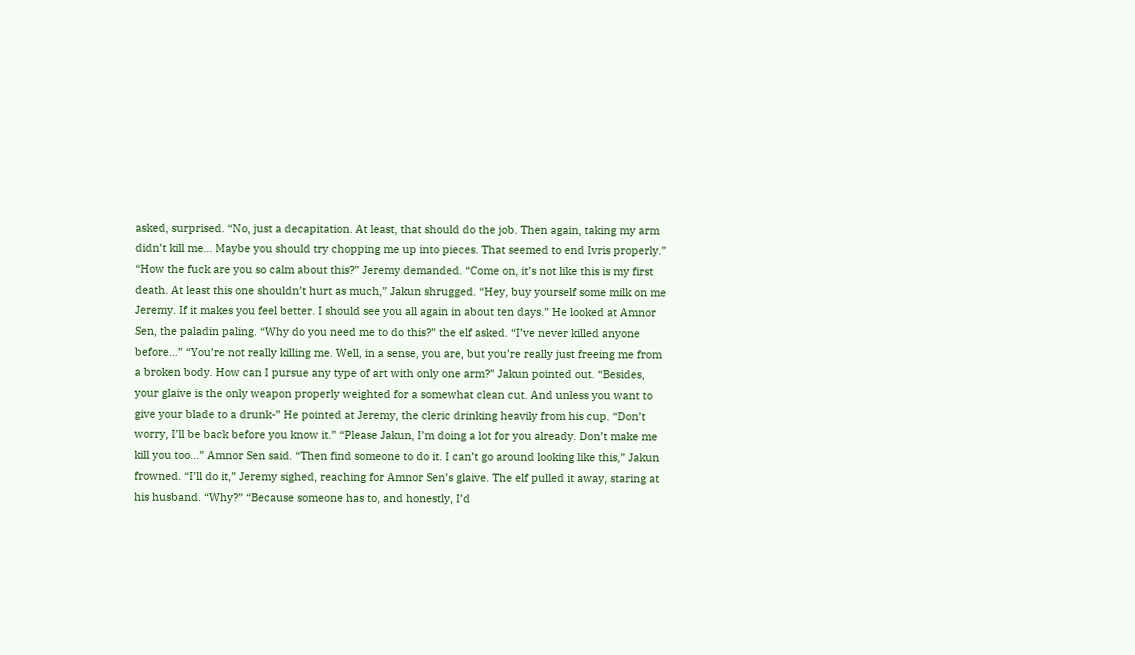asked, surprised. “No, just a decapitation. At least, that should do the job. Then again, taking my arm didn’t kill me… Maybe you should try chopping me up into pieces. That seemed to end Ivris properly.” “How the fuck are you so calm about this?” Jeremy demanded. “Come on, it’s not like this is my first death. At least this one shouldn’t hurt as much,” Jakun shrugged. “Hey, buy yourself some milk on me Jeremy. If it makes you feel better. I should see you all again in about ten days.” He looked at Amnor Sen, the paladin paling. “Why do you need me to do this?” the elf asked. “I’ve never killed anyone before…” “You’re not really killing me. Well, in a sense, you are, but you’re really just freeing me from a broken body. How can I pursue any type of art with only one arm?” Jakun pointed out. “Besides, your glaive is the only weapon properly weighted for a somewhat clean cut. And unless you want to give your blade to a drunk-” He pointed at Jeremy, the cleric drinking heavily from his cup. “Don’t worry, I’ll be back before you know it.” “Please Jakun, I’m doing a lot for you already. Don’t make me kill you too…” Amnor Sen said. “Then find someone to do it. I can’t go around looking like this,” Jakun frowned. “I’ll do it,” Jeremy sighed, reaching for Amnor Sen’s glaive. The elf pulled it away, staring at his husband. “Why?” “Because someone has to, and honestly, I’d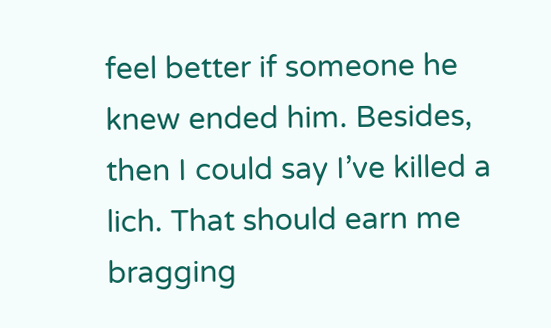feel better if someone he knew ended him. Besides, then I could say I’ve killed a lich. That should earn me bragging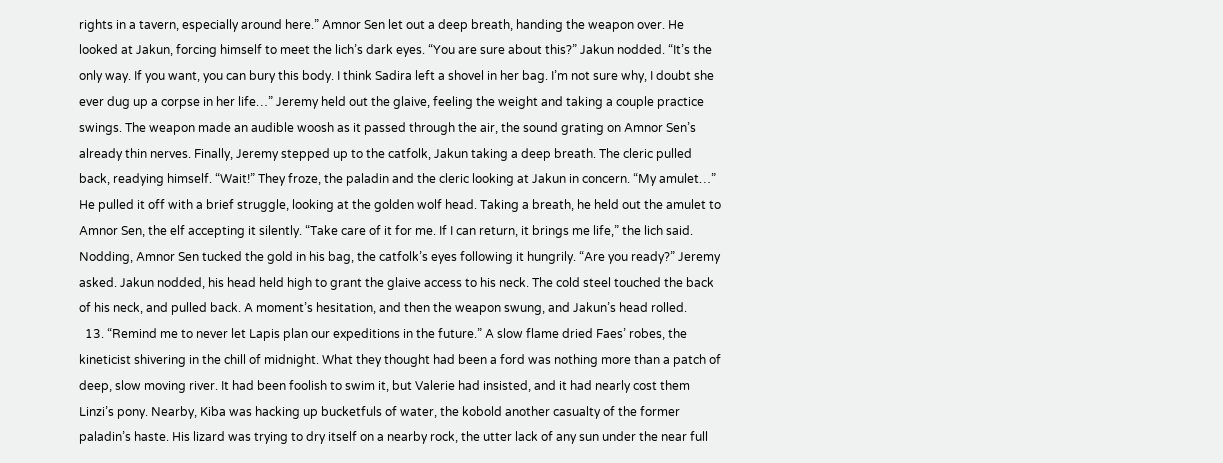rights in a tavern, especially around here.” Amnor Sen let out a deep breath, handing the weapon over. He looked at Jakun, forcing himself to meet the lich’s dark eyes. “You are sure about this?” Jakun nodded. “It’s the only way. If you want, you can bury this body. I think Sadira left a shovel in her bag. I’m not sure why, I doubt she ever dug up a corpse in her life…” Jeremy held out the glaive, feeling the weight and taking a couple practice swings. The weapon made an audible woosh as it passed through the air, the sound grating on Amnor Sen’s already thin nerves. Finally, Jeremy stepped up to the catfolk, Jakun taking a deep breath. The cleric pulled back, readying himself. “Wait!” They froze, the paladin and the cleric looking at Jakun in concern. “My amulet…” He pulled it off with a brief struggle, looking at the golden wolf head. Taking a breath, he held out the amulet to Amnor Sen, the elf accepting it silently. “Take care of it for me. If I can return, it brings me life,” the lich said. Nodding, Amnor Sen tucked the gold in his bag, the catfolk’s eyes following it hungrily. “Are you ready?” Jeremy asked. Jakun nodded, his head held high to grant the glaive access to his neck. The cold steel touched the back of his neck, and pulled back. A moment’s hesitation, and then the weapon swung, and Jakun’s head rolled.
  13. “Remind me to never let Lapis plan our expeditions in the future.” A slow flame dried Faes’ robes, the kineticist shivering in the chill of midnight. What they thought had been a ford was nothing more than a patch of deep, slow moving river. It had been foolish to swim it, but Valerie had insisted, and it had nearly cost them Linzi’s pony. Nearby, Kiba was hacking up bucketfuls of water, the kobold another casualty of the former paladin’s haste. His lizard was trying to dry itself on a nearby rock, the utter lack of any sun under the near full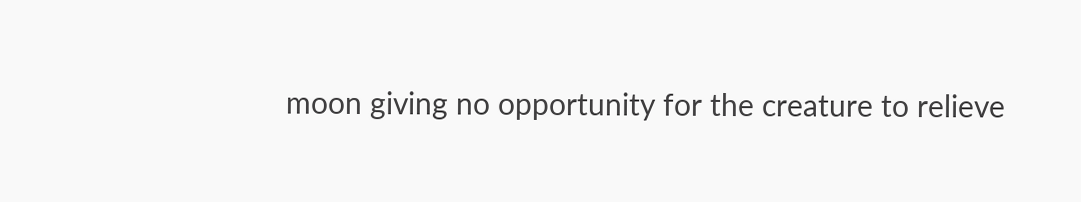moon giving no opportunity for the creature to relieve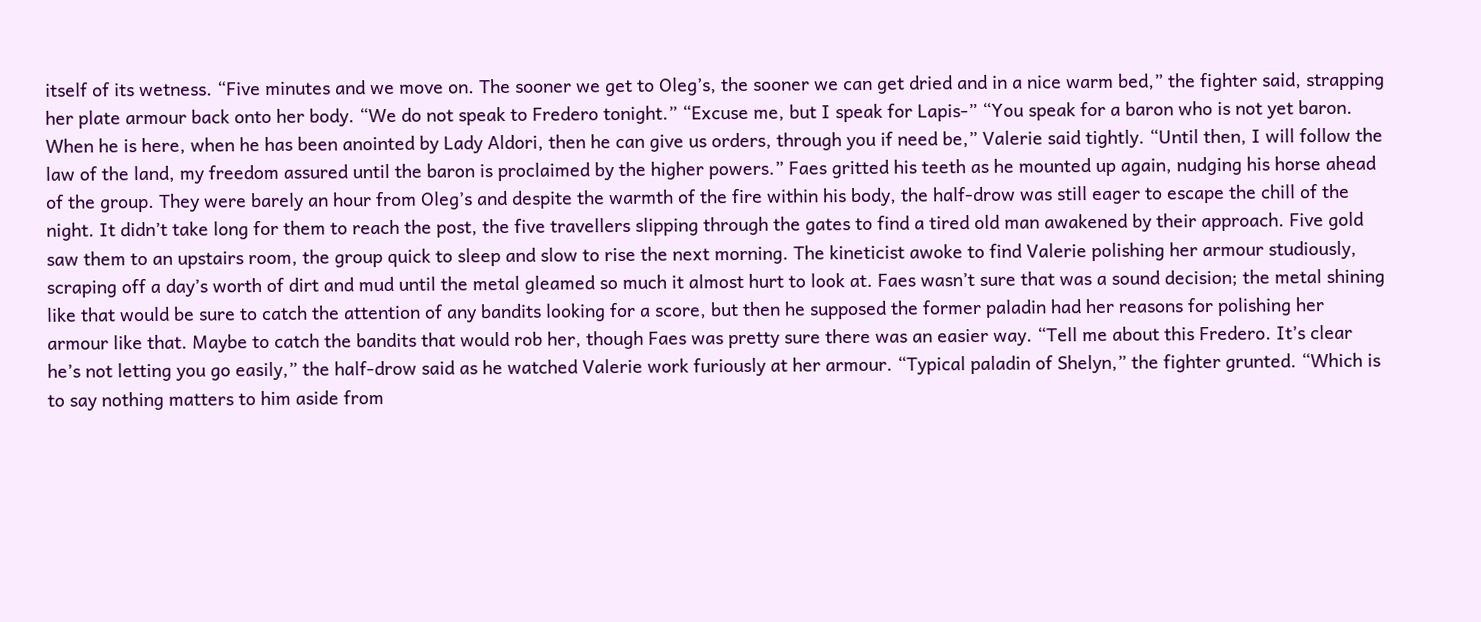itself of its wetness. “Five minutes and we move on. The sooner we get to Oleg’s, the sooner we can get dried and in a nice warm bed,” the fighter said, strapping her plate armour back onto her body. “We do not speak to Fredero tonight.” “Excuse me, but I speak for Lapis-” “You speak for a baron who is not yet baron. When he is here, when he has been anointed by Lady Aldori, then he can give us orders, through you if need be,” Valerie said tightly. “Until then, I will follow the law of the land, my freedom assured until the baron is proclaimed by the higher powers.” Faes gritted his teeth as he mounted up again, nudging his horse ahead of the group. They were barely an hour from Oleg’s and despite the warmth of the fire within his body, the half-drow was still eager to escape the chill of the night. It didn’t take long for them to reach the post, the five travellers slipping through the gates to find a tired old man awakened by their approach. Five gold saw them to an upstairs room, the group quick to sleep and slow to rise the next morning. The kineticist awoke to find Valerie polishing her armour studiously, scraping off a day’s worth of dirt and mud until the metal gleamed so much it almost hurt to look at. Faes wasn’t sure that was a sound decision; the metal shining like that would be sure to catch the attention of any bandits looking for a score, but then he supposed the former paladin had her reasons for polishing her armour like that. Maybe to catch the bandits that would rob her, though Faes was pretty sure there was an easier way. “Tell me about this Fredero. It’s clear he’s not letting you go easily,” the half-drow said as he watched Valerie work furiously at her armour. “Typical paladin of Shelyn,” the fighter grunted. “Which is to say nothing matters to him aside from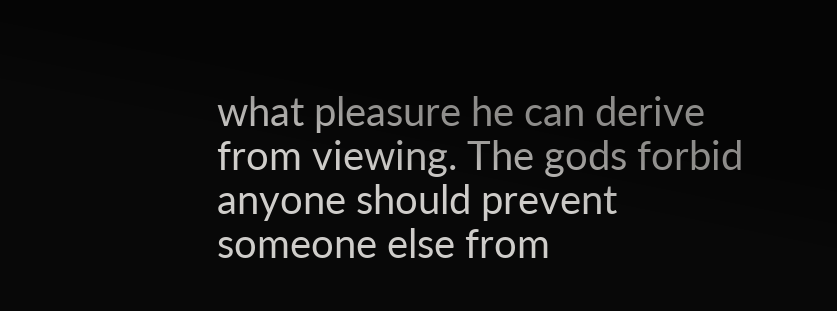what pleasure he can derive from viewing. The gods forbid anyone should prevent someone else from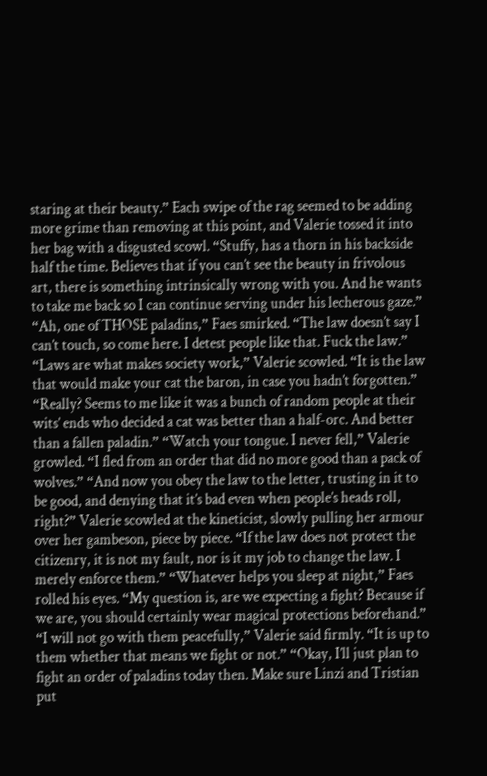staring at their beauty.” Each swipe of the rag seemed to be adding more grime than removing at this point, and Valerie tossed it into her bag with a disgusted scowl. “Stuffy, has a thorn in his backside half the time. Believes that if you can’t see the beauty in frivolous art, there is something intrinsically wrong with you. And he wants to take me back so I can continue serving under his lecherous gaze.” “Ah, one of THOSE paladins,” Faes smirked. “The law doesn’t say I can’t touch, so come here. I detest people like that. Fuck the law.” “Laws are what makes society work,” Valerie scowled. “It is the law that would make your cat the baron, in case you hadn’t forgotten.” “Really? Seems to me like it was a bunch of random people at their wits’ ends who decided a cat was better than a half-orc. And better than a fallen paladin.” “Watch your tongue. I never fell,” Valerie growled. “I fled from an order that did no more good than a pack of wolves.” “And now you obey the law to the letter, trusting in it to be good, and denying that it’s bad even when people’s heads roll, right?” Valerie scowled at the kineticist, slowly pulling her armour over her gambeson, piece by piece. “If the law does not protect the citizenry, it is not my fault, nor is it my job to change the law. I merely enforce them.” “Whatever helps you sleep at night,” Faes rolled his eyes. “My question is, are we expecting a fight? Because if we are, you should certainly wear magical protections beforehand.” “I will not go with them peacefully,” Valerie said firmly. “It is up to them whether that means we fight or not.” “Okay, I’ll just plan to fight an order of paladins today then. Make sure Linzi and Tristian put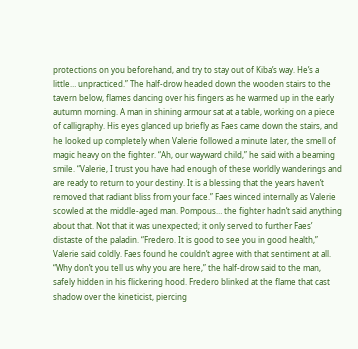protections on you beforehand, and try to stay out of Kiba’s way. He’s a little… unpracticed.” The half-drow headed down the wooden stairs to the tavern below, flames dancing over his fingers as he warmed up in the early autumn morning. A man in shining armour sat at a table, working on a piece of calligraphy. His eyes glanced up briefly as Faes came down the stairs, and he looked up completely when Valerie followed a minute later, the smell of magic heavy on the fighter. “Ah, our wayward child,” he said with a beaming smile. “Valerie, I trust you have had enough of these worldly wanderings and are ready to return to your destiny. It is a blessing that the years haven’t removed that radiant bliss from your face.” Faes winced internally as Valerie scowled at the middle-aged man. Pompous… the fighter hadn’t said anything about that. Not that it was unexpected; it only served to further Faes’ distaste of the paladin. “Fredero. It is good to see you in good health,” Valerie said coldly. Faes found he couldn’t agree with that sentiment at all. “Why don’t you tell us why you are here,” the half-drow said to the man, safely hidden in his flickering hood. Fredero blinked at the flame that cast shadow over the kineticist, piercing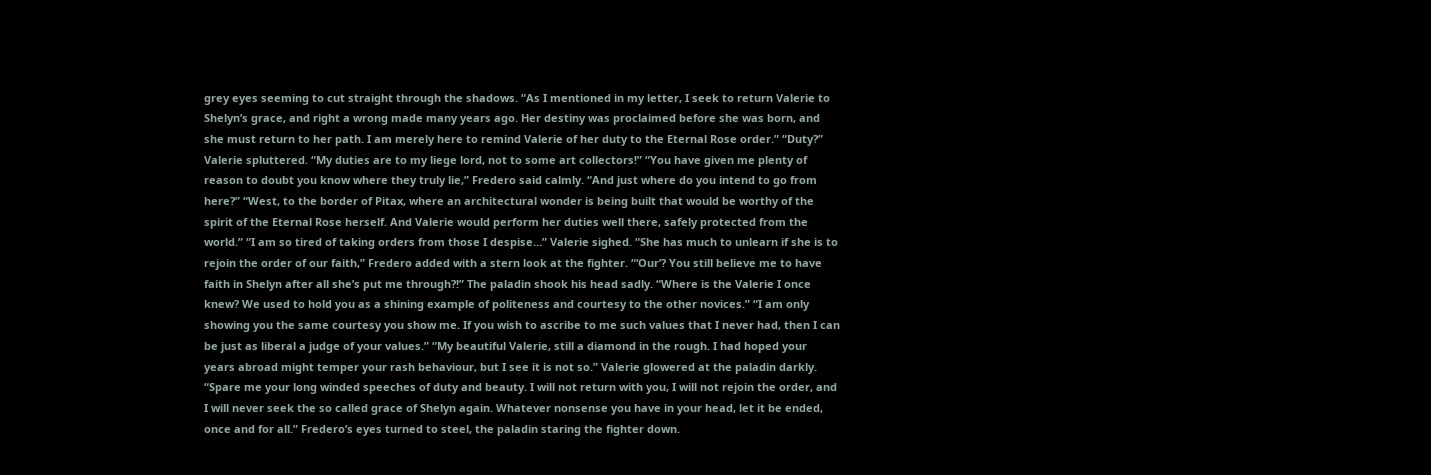grey eyes seeming to cut straight through the shadows. “As I mentioned in my letter, I seek to return Valerie to Shelyn’s grace, and right a wrong made many years ago. Her destiny was proclaimed before she was born, and she must return to her path. I am merely here to remind Valerie of her duty to the Eternal Rose order.” “Duty?” Valerie spluttered. “My duties are to my liege lord, not to some art collectors!” “You have given me plenty of reason to doubt you know where they truly lie,” Fredero said calmly. “And just where do you intend to go from here?” “West, to the border of Pitax, where an architectural wonder is being built that would be worthy of the spirit of the Eternal Rose herself. And Valerie would perform her duties well there, safely protected from the world.” “I am so tired of taking orders from those I despise…” Valerie sighed. “She has much to unlearn if she is to rejoin the order of our faith,” Fredero added with a stern look at the fighter. “‘Our’? You still believe me to have faith in Shelyn after all she’s put me through?!” The paladin shook his head sadly. “Where is the Valerie I once knew? We used to hold you as a shining example of politeness and courtesy to the other novices.” “I am only showing you the same courtesy you show me. If you wish to ascribe to me such values that I never had, then I can be just as liberal a judge of your values.” “My beautiful Valerie, still a diamond in the rough. I had hoped your years abroad might temper your rash behaviour, but I see it is not so.” Valerie glowered at the paladin darkly. “Spare me your long winded speeches of duty and beauty. I will not return with you, I will not rejoin the order, and I will never seek the so called grace of Shelyn again. Whatever nonsense you have in your head, let it be ended, once and for all.” Fredero’s eyes turned to steel, the paladin staring the fighter down.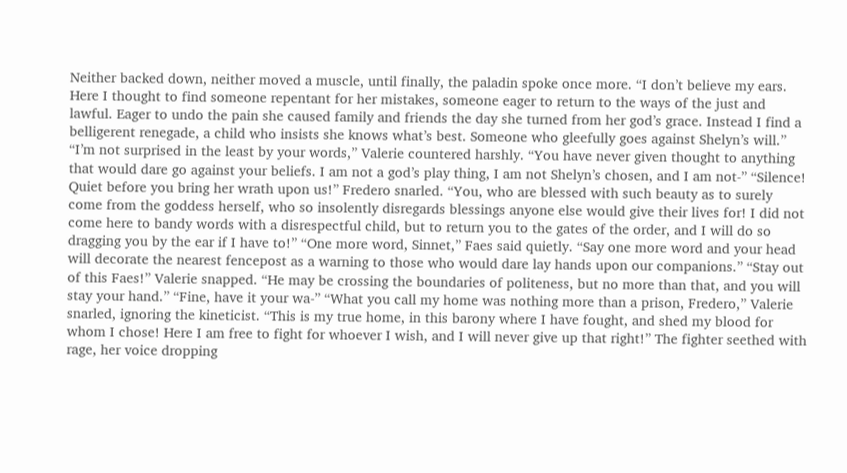Neither backed down, neither moved a muscle, until finally, the paladin spoke once more. “I don’t believe my ears. Here I thought to find someone repentant for her mistakes, someone eager to return to the ways of the just and lawful. Eager to undo the pain she caused family and friends the day she turned from her god’s grace. Instead I find a belligerent renegade, a child who insists she knows what’s best. Someone who gleefully goes against Shelyn’s will.” “I’m not surprised in the least by your words,” Valerie countered harshly. “You have never given thought to anything that would dare go against your beliefs. I am not a god’s play thing, I am not Shelyn’s chosen, and I am not-” “Silence! Quiet before you bring her wrath upon us!” Fredero snarled. “You, who are blessed with such beauty as to surely come from the goddess herself, who so insolently disregards blessings anyone else would give their lives for! I did not come here to bandy words with a disrespectful child, but to return you to the gates of the order, and I will do so dragging you by the ear if I have to!” “One more word, Sinnet,” Faes said quietly. “Say one more word and your head will decorate the nearest fencepost as a warning to those who would dare lay hands upon our companions.” “Stay out of this Faes!” Valerie snapped. “He may be crossing the boundaries of politeness, but no more than that, and you will stay your hand.” “Fine, have it your wa-” “What you call my home was nothing more than a prison, Fredero,” Valerie snarled, ignoring the kineticist. “This is my true home, in this barony where I have fought, and shed my blood for whom I chose! Here I am free to fight for whoever I wish, and I will never give up that right!” The fighter seethed with rage, her voice dropping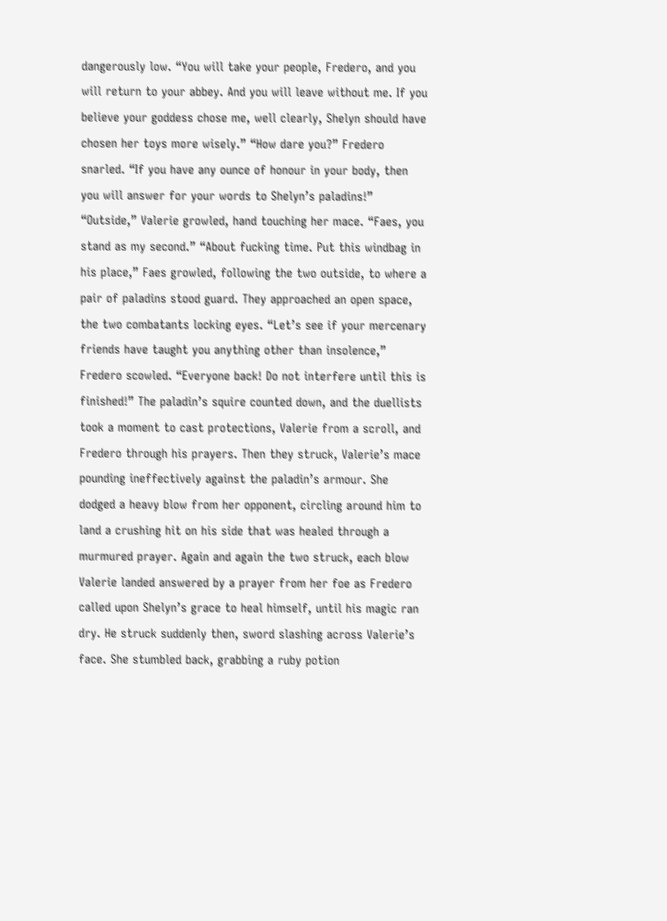dangerously low. “You will take your people, Fredero, and you will return to your abbey. And you will leave without me. If you believe your goddess chose me, well clearly, Shelyn should have chosen her toys more wisely.” “How dare you?” Fredero snarled. “If you have any ounce of honour in your body, then you will answer for your words to Shelyn’s paladins!” “Outside,” Valerie growled, hand touching her mace. “Faes, you stand as my second.” “About fucking time. Put this windbag in his place,” Faes growled, following the two outside, to where a pair of paladins stood guard. They approached an open space, the two combatants locking eyes. “Let’s see if your mercenary friends have taught you anything other than insolence,” Fredero scowled. “Everyone back! Do not interfere until this is finished!” The paladin’s squire counted down, and the duellists took a moment to cast protections, Valerie from a scroll, and Fredero through his prayers. Then they struck, Valerie’s mace pounding ineffectively against the paladin’s armour. She dodged a heavy blow from her opponent, circling around him to land a crushing hit on his side that was healed through a murmured prayer. Again and again the two struck, each blow Valerie landed answered by a prayer from her foe as Fredero called upon Shelyn’s grace to heal himself, until his magic ran dry. He struck suddenly then, sword slashing across Valerie’s face. She stumbled back, grabbing a ruby potion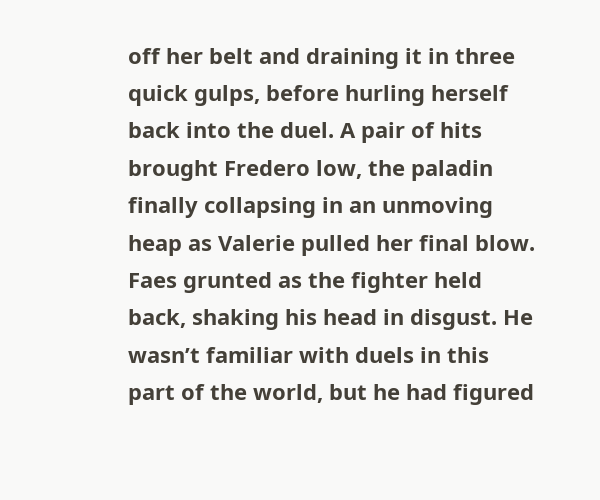off her belt and draining it in three quick gulps, before hurling herself back into the duel. A pair of hits brought Fredero low, the paladin finally collapsing in an unmoving heap as Valerie pulled her final blow. Faes grunted as the fighter held back, shaking his head in disgust. He wasn’t familiar with duels in this part of the world, but he had figured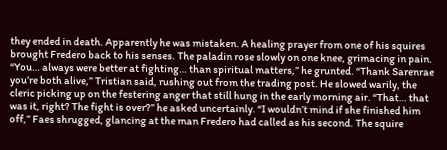they ended in death. Apparently he was mistaken. A healing prayer from one of his squires brought Fredero back to his senses. The paladin rose slowly on one knee, grimacing in pain. “You… always were better at fighting… than spiritual matters,” he grunted. “Thank Sarenrae you’re both alive,” Tristian said, rushing out from the trading post. He slowed warily, the cleric picking up on the festering anger that still hung in the early morning air. “That… that was it, right? The fight is over?” he asked uncertainly. “I wouldn’t mind if she finished him off,” Faes shrugged, glancing at the man Fredero had called as his second. The squire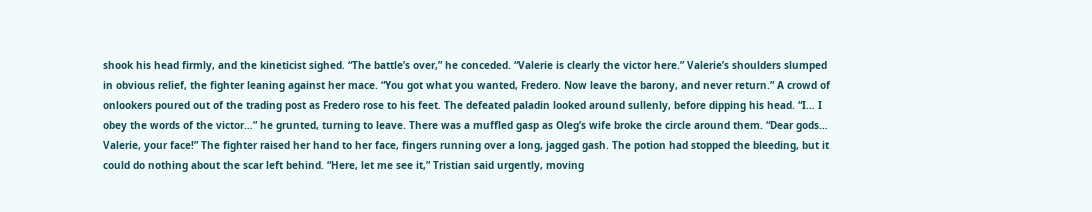shook his head firmly, and the kineticist sighed. “The battle’s over,” he conceded. “Valerie is clearly the victor here.” Valerie’s shoulders slumped in obvious relief, the fighter leaning against her mace. “You got what you wanted, Fredero. Now leave the barony, and never return.” A crowd of onlookers poured out of the trading post as Fredero rose to his feet. The defeated paladin looked around sullenly, before dipping his head. “I… I obey the words of the victor…” he grunted, turning to leave. There was a muffled gasp as Oleg’s wife broke the circle around them. “Dear gods… Valerie, your face!” The fighter raised her hand to her face, fingers running over a long, jagged gash. The potion had stopped the bleeding, but it could do nothing about the scar left behind. “Here, let me see it,” Tristian said urgently, moving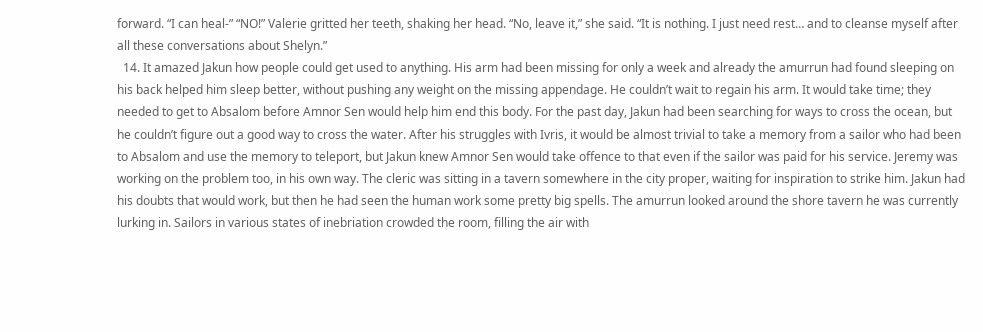forward. “I can heal-” “NO!” Valerie gritted her teeth, shaking her head. “No, leave it,” she said. “It is nothing. I just need rest… and to cleanse myself after all these conversations about Shelyn.”
  14. It amazed Jakun how people could get used to anything. His arm had been missing for only a week and already the amurrun had found sleeping on his back helped him sleep better, without pushing any weight on the missing appendage. He couldn’t wait to regain his arm. It would take time; they needed to get to Absalom before Amnor Sen would help him end this body. For the past day, Jakun had been searching for ways to cross the ocean, but he couldn’t figure out a good way to cross the water. After his struggles with Ivris, it would be almost trivial to take a memory from a sailor who had been to Absalom and use the memory to teleport, but Jakun knew Amnor Sen would take offence to that even if the sailor was paid for his service. Jeremy was working on the problem too, in his own way. The cleric was sitting in a tavern somewhere in the city proper, waiting for inspiration to strike him. Jakun had his doubts that would work, but then he had seen the human work some pretty big spells. The amurrun looked around the shore tavern he was currently lurking in. Sailors in various states of inebriation crowded the room, filling the air with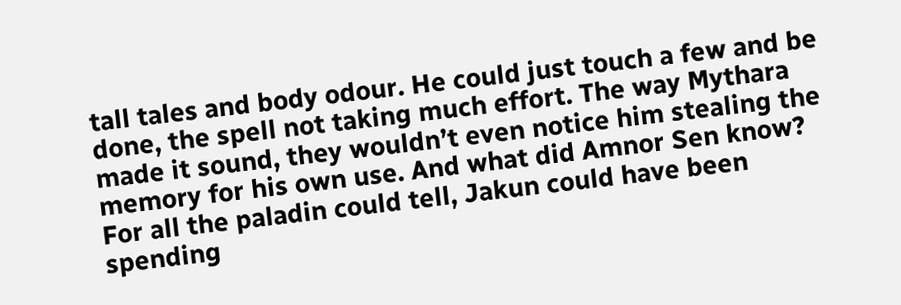tall tales and body odour. He could just touch a few and be done, the spell not taking much effort. The way Mythara made it sound, they wouldn’t even notice him stealing the memory for his own use. And what did Amnor Sen know? For all the paladin could tell, Jakun could have been spending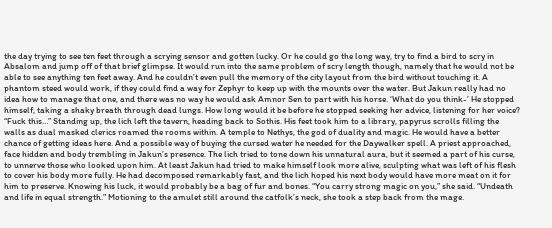the day trying to see ten feet through a scrying sensor and gotten lucky. Or he could go the long way, try to find a bird to scry in Absalom and jump off of that brief glimpse. It would run into the same problem of scry length though, namely that he would not be able to see anything ten feet away. And he couldn’t even pull the memory of the city layout from the bird without touching it. A phantom steed would work, if they could find a way for Zephyr to keep up with the mounts over the water. But Jakun really had no idea how to manage that one, and there was no way he would ask Amnor Sen to part with his horse. ‘What do you think-’ He stopped himself, taking a shaky breath through dead lungs. How long would it be before he stopped seeking her advice, listening for her voice? “Fuck this…” Standing up, the lich left the tavern, heading back to Sothis. His feet took him to a library, papyrus scrolls filling the walls as dual masked clerics roamed the rooms within. A temple to Nethys, the god of duality and magic. He would have a better chance of getting ideas here. And a possible way of buying the cursed water he needed for the Daywalker spell. A priest approached, face hidden and body trembling in Jakun’s presence. The lich tried to tone down his unnatural aura, but it seemed a part of his curse, to unnerve those who looked upon him. At least Jakun had tried to make himself look more alive, sculpting what was left of his flesh to cover his body more fully. He had decomposed remarkably fast, and the lich hoped his next body would have more meat on it for him to preserve. Knowing his luck, it would probably be a bag of fur and bones. “You carry strong magic on you,” she said. “Undeath and life in equal strength.” Motioning to the amulet still around the catfolk’s neck, she took a step back from the mage.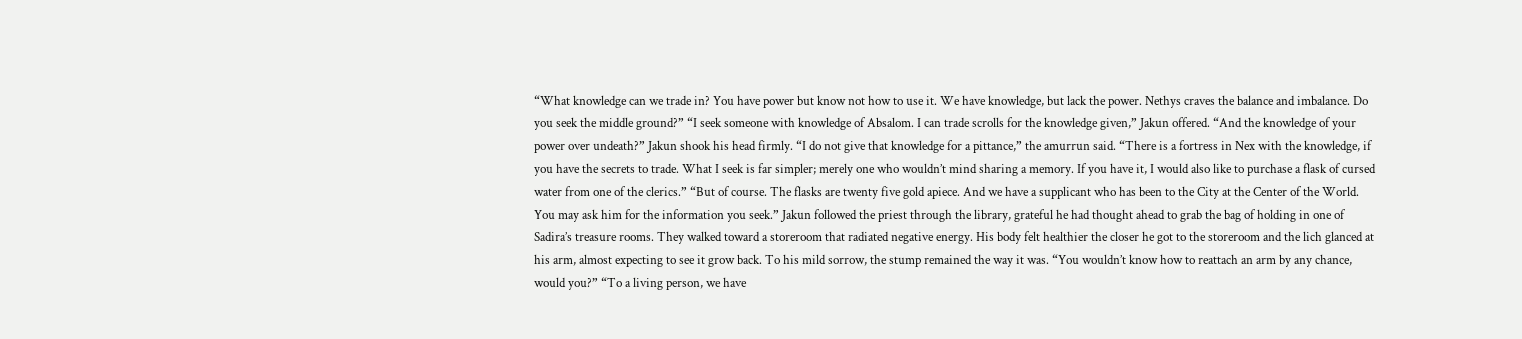“What knowledge can we trade in? You have power but know not how to use it. We have knowledge, but lack the power. Nethys craves the balance and imbalance. Do you seek the middle ground?” “I seek someone with knowledge of Absalom. I can trade scrolls for the knowledge given,” Jakun offered. “And the knowledge of your power over undeath?” Jakun shook his head firmly. “I do not give that knowledge for a pittance,” the amurrun said. “There is a fortress in Nex with the knowledge, if you have the secrets to trade. What I seek is far simpler; merely one who wouldn’t mind sharing a memory. If you have it, I would also like to purchase a flask of cursed water from one of the clerics.” “But of course. The flasks are twenty five gold apiece. And we have a supplicant who has been to the City at the Center of the World. You may ask him for the information you seek.” Jakun followed the priest through the library, grateful he had thought ahead to grab the bag of holding in one of Sadira’s treasure rooms. They walked toward a storeroom that radiated negative energy. His body felt healthier the closer he got to the storeroom and the lich glanced at his arm, almost expecting to see it grow back. To his mild sorrow, the stump remained the way it was. “You wouldn’t know how to reattach an arm by any chance, would you?” “To a living person, we have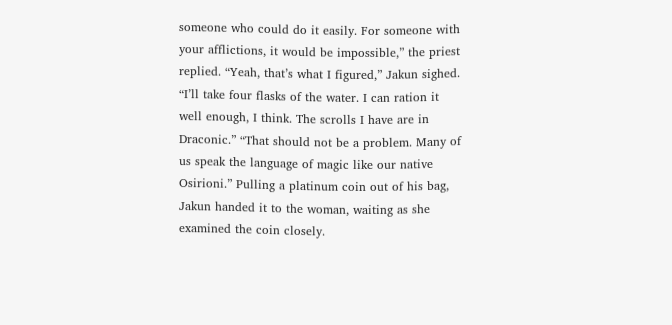someone who could do it easily. For someone with your afflictions, it would be impossible,” the priest replied. “Yeah, that’s what I figured,” Jakun sighed. “I’ll take four flasks of the water. I can ration it well enough, I think. The scrolls I have are in Draconic.” “That should not be a problem. Many of us speak the language of magic like our native Osirioni.” Pulling a platinum coin out of his bag, Jakun handed it to the woman, waiting as she examined the coin closely.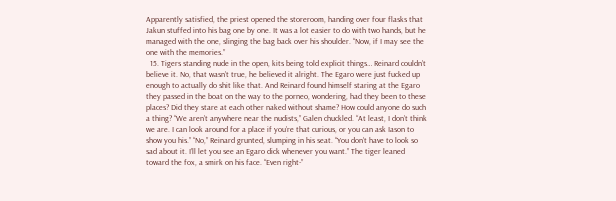Apparently satisfied, the priest opened the storeroom, handing over four flasks that Jakun stuffed into his bag one by one. It was a lot easier to do with two hands, but he managed with the one, slinging the bag back over his shoulder. “Now, if I may see the one with the memories.”
  15. Tigers standing nude in the open, kits being told explicit things… Reinard couldn’t believe it. No, that wasn’t true, he believed it alright. The Egaro were just fucked up enough to actually do shit like that. And Reinard found himself staring at the Egaro they passed in the boat on the way to the porneo, wondering, had they been to these places? Did they stare at each other naked without shame? How could anyone do such a thing? “We aren’t anywhere near the nudists,” Galen chuckled. “At least, I don’t think we are. I can look around for a place if you’re that curious, or you can ask Iason to show you his.” “No,” Reinard grunted, slumping in his seat. “You don’t have to look so sad about it. I’ll let you see an Egaro dick whenever you want.” The tiger leaned toward the fox, a smirk on his face. “Even right-”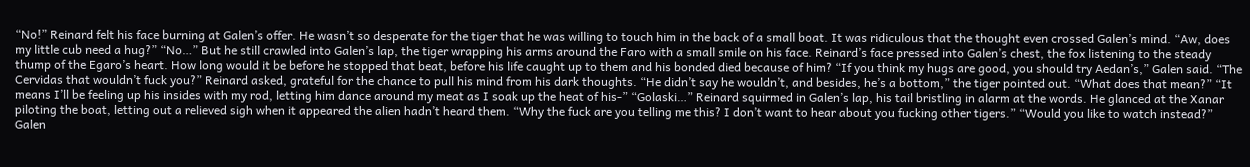“No!” Reinard felt his face burning at Galen’s offer. He wasn’t so desperate for the tiger that he was willing to touch him in the back of a small boat. It was ridiculous that the thought even crossed Galen’s mind. “Aw, does my little cub need a hug?” “No…” But he still crawled into Galen’s lap, the tiger wrapping his arms around the Faro with a small smile on his face. Reinard’s face pressed into Galen’s chest, the fox listening to the steady thump of the Egaro’s heart. How long would it be before he stopped that beat, before his life caught up to them and his bonded died because of him? “If you think my hugs are good, you should try Aedan’s,” Galen said. “The Cervidas that wouldn’t fuck you?” Reinard asked, grateful for the chance to pull his mind from his dark thoughts. “He didn’t say he wouldn’t, and besides, he’s a bottom,” the tiger pointed out. “What does that mean?” “It means I’ll be feeling up his insides with my rod, letting him dance around my meat as I soak up the heat of his-” “Golaski…” Reinard squirmed in Galen’s lap, his tail bristling in alarm at the words. He glanced at the Xanar piloting the boat, letting out a relieved sigh when it appeared the alien hadn’t heard them. “Why the fuck are you telling me this? I don’t want to hear about you fucking other tigers.” “Would you like to watch instead?” Galen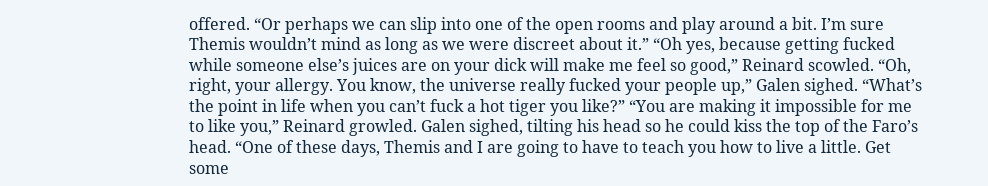offered. “Or perhaps we can slip into one of the open rooms and play around a bit. I’m sure Themis wouldn’t mind as long as we were discreet about it.” “Oh yes, because getting fucked while someone else’s juices are on your dick will make me feel so good,” Reinard scowled. “Oh, right, your allergy. You know, the universe really fucked your people up,” Galen sighed. “What’s the point in life when you can’t fuck a hot tiger you like?” “You are making it impossible for me to like you,” Reinard growled. Galen sighed, tilting his head so he could kiss the top of the Faro’s head. “One of these days, Themis and I are going to have to teach you how to live a little. Get some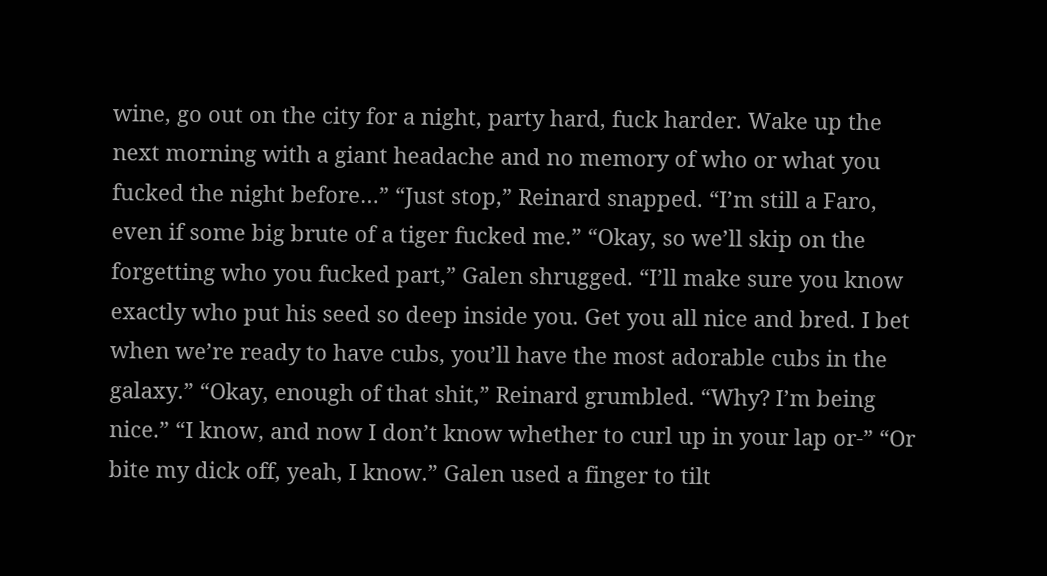wine, go out on the city for a night, party hard, fuck harder. Wake up the next morning with a giant headache and no memory of who or what you fucked the night before…” “Just stop,” Reinard snapped. “I’m still a Faro, even if some big brute of a tiger fucked me.” “Okay, so we’ll skip on the forgetting who you fucked part,” Galen shrugged. “I’ll make sure you know exactly who put his seed so deep inside you. Get you all nice and bred. I bet when we’re ready to have cubs, you’ll have the most adorable cubs in the galaxy.” “Okay, enough of that shit,” Reinard grumbled. “Why? I’m being nice.” “I know, and now I don’t know whether to curl up in your lap or-” “Or bite my dick off, yeah, I know.” Galen used a finger to tilt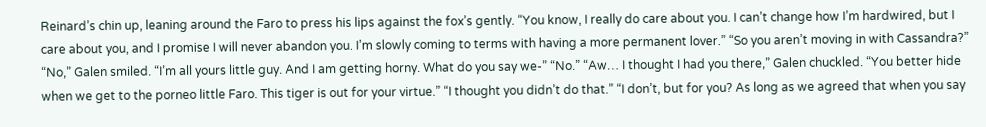Reinard’s chin up, leaning around the Faro to press his lips against the fox’s gently. “You know, I really do care about you. I can’t change how I’m hardwired, but I care about you, and I promise I will never abandon you. I’m slowly coming to terms with having a more permanent lover.” “So you aren’t moving in with Cassandra?” “No,” Galen smiled. “I’m all yours little guy. And I am getting horny. What do you say we-” “No.” “Aw… I thought I had you there,” Galen chuckled. “You better hide when we get to the porneo little Faro. This tiger is out for your virtue.” “I thought you didn’t do that.” “I don’t, but for you? As long as we agreed that when you say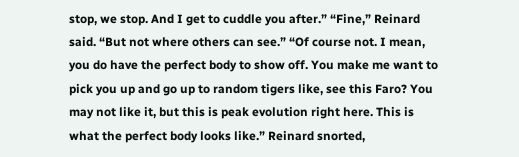stop, we stop. And I get to cuddle you after.” “Fine,” Reinard said. “But not where others can see.” “Of course not. I mean, you do have the perfect body to show off. You make me want to pick you up and go up to random tigers like, see this Faro? You may not like it, but this is peak evolution right here. This is what the perfect body looks like.” Reinard snorted,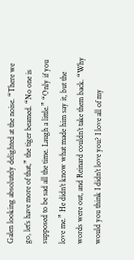Galen looking absolutely delighted at the noise. “There we go, let’s have more of that,” the tiger beamed. “No one is supposed to be sad all the time. Laugh a little.” “Only if you love me.” He didn’t know what made him say it, but the words were out, and Reinard couldn’t take them back. “Why would you think I didn’t love you? I love all of my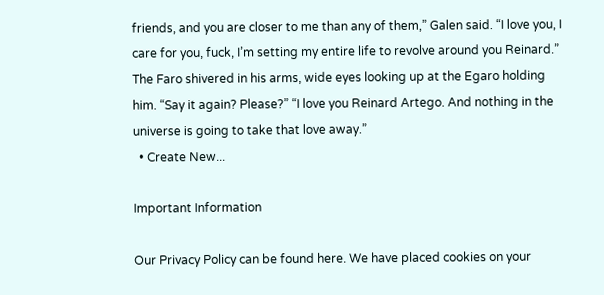friends, and you are closer to me than any of them,” Galen said. “I love you, I care for you, fuck, I’m setting my entire life to revolve around you Reinard.” The Faro shivered in his arms, wide eyes looking up at the Egaro holding him. “Say it again? Please?” “I love you Reinard Artego. And nothing in the universe is going to take that love away.”
  • Create New...

Important Information

Our Privacy Policy can be found here. We have placed cookies on your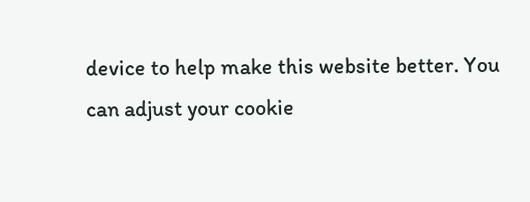device to help make this website better. You can adjust your cookie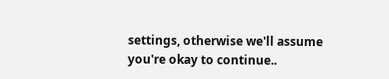settings, otherwise we'll assume you're okay to continue..